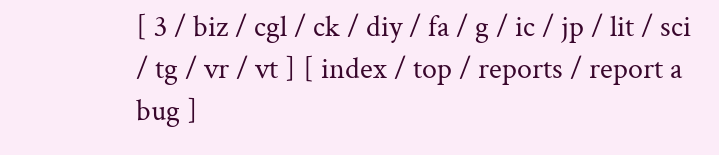[ 3 / biz / cgl / ck / diy / fa / g / ic / jp / lit / sci / tg / vr / vt ] [ index / top / reports / report a bug ]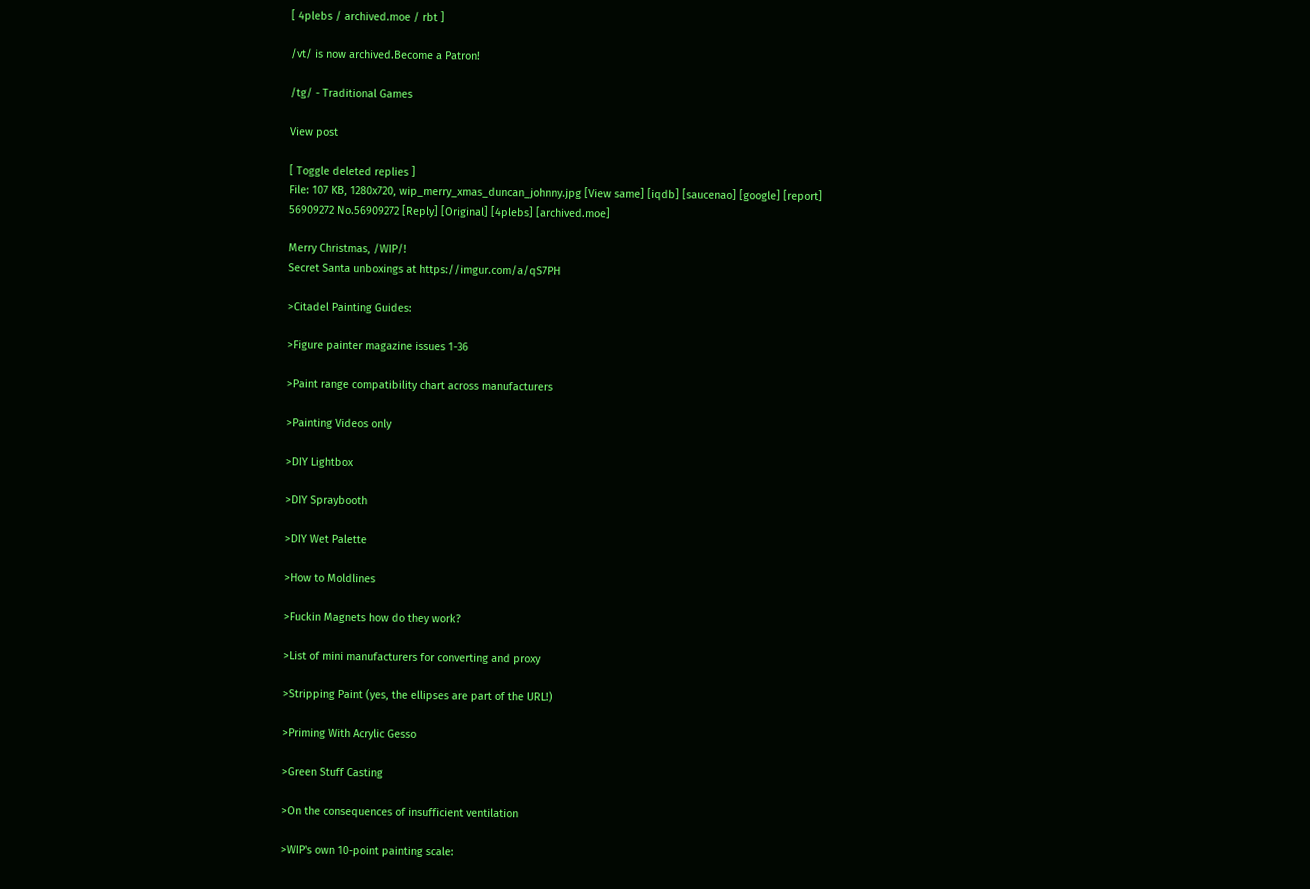[ 4plebs / archived.moe / rbt ]

/vt/ is now archived.Become a Patron!

/tg/ - Traditional Games

View post

[ Toggle deleted replies ]
File: 107 KB, 1280x720, wip_merry_xmas_duncan_johnny.jpg [View same] [iqdb] [saucenao] [google] [report]
56909272 No.56909272 [Reply] [Original] [4plebs] [archived.moe]

Merry Christmas, /WIP/!
Secret Santa unboxings at https://imgur.com/a/qS7PH

>Citadel Painting Guides:

>Figure painter magazine issues 1-36

>Paint range compatibility chart across manufacturers

>Painting Videos only

>DIY Lightbox

>DIY Spraybooth

>DIY Wet Palette

>How to Moldlines

>Fuckin Magnets how do they work?

>List of mini manufacturers for converting and proxy

>Stripping Paint (yes, the ellipses are part of the URL!)

>Priming With Acrylic Gesso

>Green Stuff Casting

>On the consequences of insufficient ventilation

>WIP's own 10-point painting scale: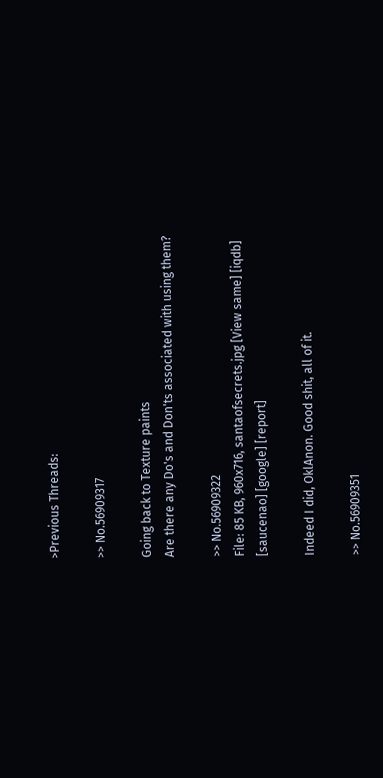>Previous Threads:

>> No.56909317

Going back to Texture paints
Are there any Do's and Don'ts associated with using them?

>> No.56909322
File: 85 KB, 960x716, santaofsecrets.jpg [View same] [iqdb] [saucenao] [google] [report]

Indeed I did, OklAnon. Good shit, all of it.

>> No.56909351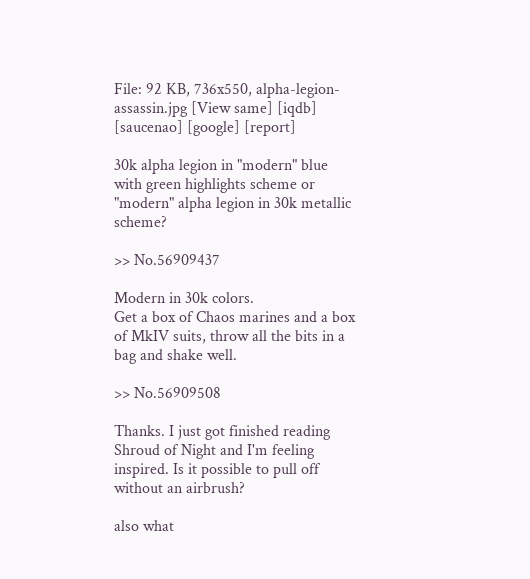File: 92 KB, 736x550, alpha-legion-assassin.jpg [View same] [iqdb] [saucenao] [google] [report]

30k alpha legion in "modern" blue with green highlights scheme or "modern" alpha legion in 30k metallic scheme?

>> No.56909437

Modern in 30k colors.
Get a box of Chaos marines and a box of MkIV suits, throw all the bits in a bag and shake well.

>> No.56909508

Thanks. I just got finished reading Shroud of Night and I'm feeling inspired. Is it possible to pull off without an airbrush?

also what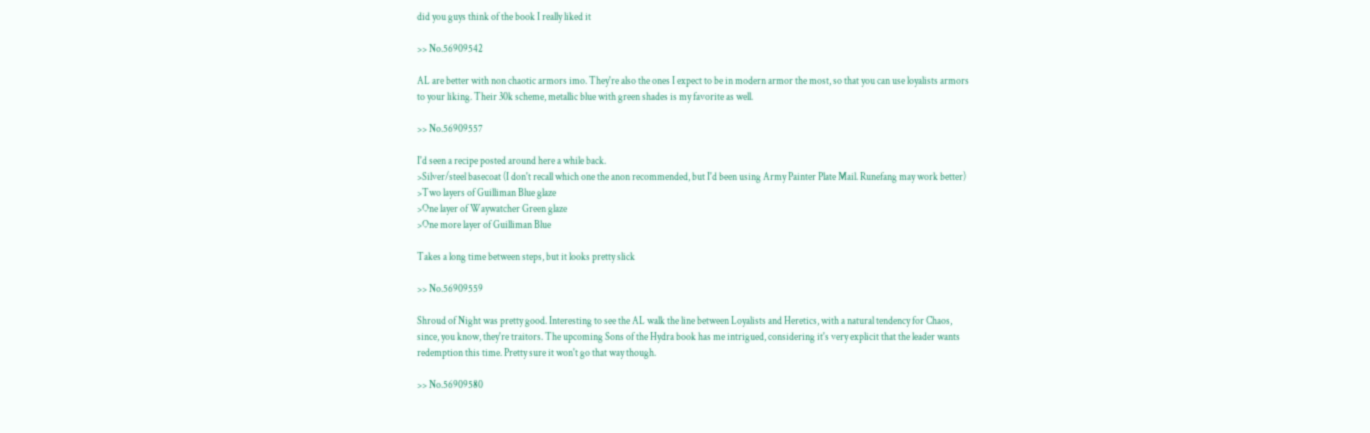did you guys think of the book I really liked it

>> No.56909542

AL are better with non chaotic armors imo. They're also the ones I expect to be in modern armor the most, so that you can use loyalists armors to your liking. Their 30k scheme, metallic blue with green shades is my favorite as well.

>> No.56909557

I'd seen a recipe posted around here a while back.
>Silver/steel basecoat (I don't recall which one the anon recommended, but I'd been using Army Painter Plate Mail. Runefang may work better)
>Two layers of Guilliman Blue glaze
>One layer of Waywatcher Green glaze
>One more layer of Guilliman Blue

Takes a long time between steps, but it looks pretty slick

>> No.56909559

Shroud of Night was pretty good. Interesting to see the AL walk the line between Loyalists and Heretics, with a natural tendency for Chaos, since, you know, they're traitors. The upcoming Sons of the Hydra book has me intrigued, considering it's very explicit that the leader wants redemption this time. Pretty sure it won't go that way though.

>> No.56909580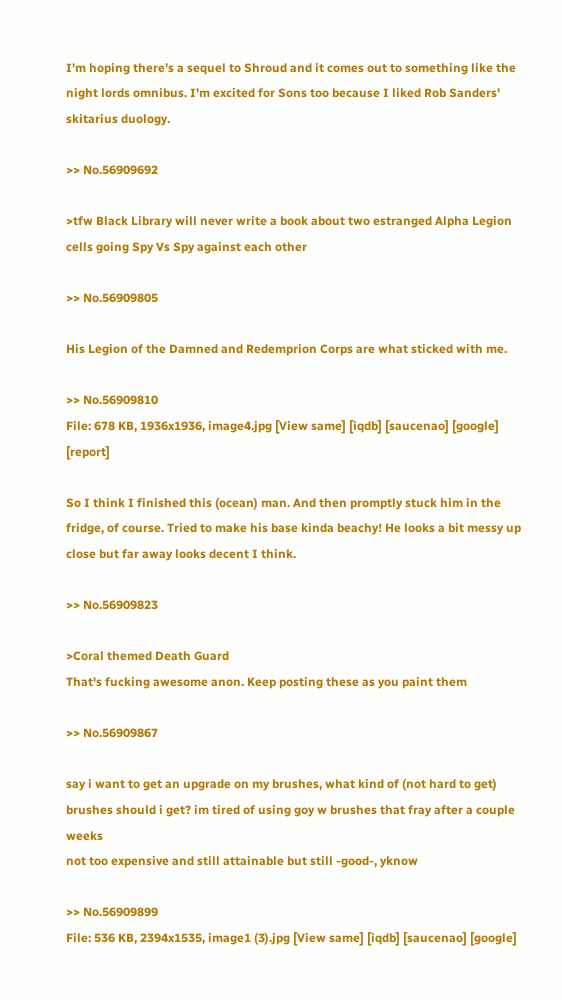I'm hoping there's a sequel to Shroud and it comes out to something like the night lords omnibus. I'm excited for Sons too because I liked Rob Sanders' skitarius duology.

>> No.56909692

>tfw Black Library will never write a book about two estranged Alpha Legion cells going Spy Vs Spy against each other

>> No.56909805

His Legion of the Damned and Redemprion Corps are what sticked with me.

>> No.56909810
File: 678 KB, 1936x1936, image4.jpg [View same] [iqdb] [saucenao] [google] [report]

So I think I finished this (ocean) man. And then promptly stuck him in the fridge, of course. Tried to make his base kinda beachy! He looks a bit messy up close but far away looks decent I think.

>> No.56909823

>Coral themed Death Guard
That's fucking awesome anon. Keep posting these as you paint them

>> No.56909867

say i want to get an upgrade on my brushes, what kind of (not hard to get) brushes should i get? im tired of using goy w brushes that fray after a couple weeks
not too expensive and still attainable but still -good-, yknow

>> No.56909899
File: 536 KB, 2394x1535, image1 (3).jpg [View same] [iqdb] [saucenao] [google]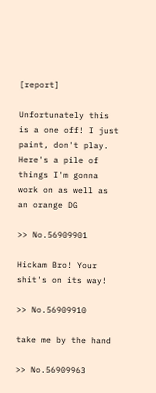[report]

Unfortunately this is a one off! I just paint, don't play. Here's a pile of things I'm gonna work on as well as an orange DG

>> No.56909901

Hickam Bro! Your shit's on its way!

>> No.56909910

take me by the hand

>> No.56909963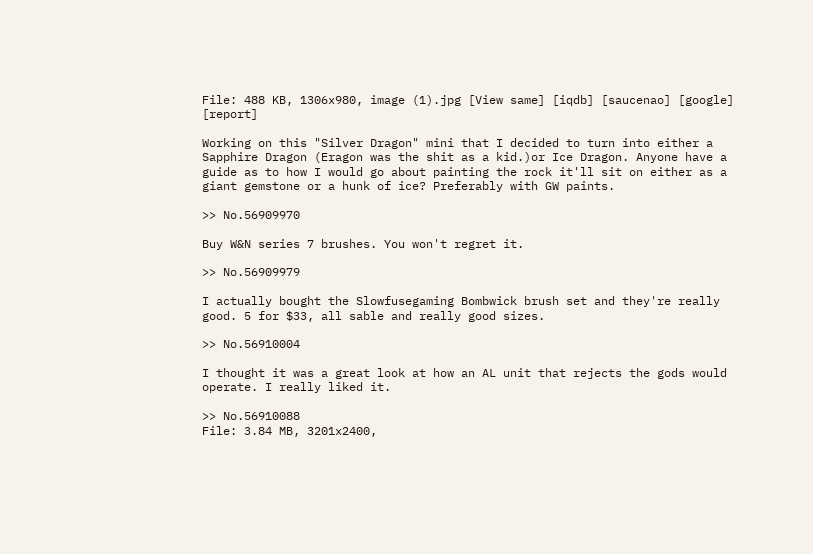File: 488 KB, 1306x980, image (1).jpg [View same] [iqdb] [saucenao] [google] [report]

Working on this "Silver Dragon" mini that I decided to turn into either a Sapphire Dragon (Eragon was the shit as a kid.)or Ice Dragon. Anyone have a guide as to how I would go about painting the rock it'll sit on either as a giant gemstone or a hunk of ice? Preferably with GW paints.

>> No.56909970

Buy W&N series 7 brushes. You won't regret it.

>> No.56909979

I actually bought the Slowfusegaming Bombwick brush set and they're really good. 5 for $33, all sable and really good sizes.

>> No.56910004

I thought it was a great look at how an AL unit that rejects the gods would operate. I really liked it.

>> No.56910088
File: 3.84 MB, 3201x2400,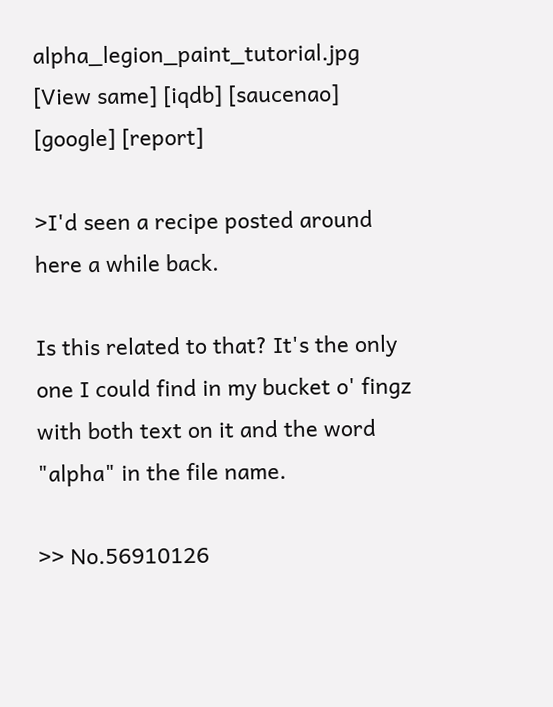alpha_legion_paint_tutorial.jpg [View same] [iqdb] [saucenao] [google] [report]

>I'd seen a recipe posted around here a while back.

Is this related to that? It's the only one I could find in my bucket o' fingz with both text on it and the word "alpha" in the file name.

>> No.56910126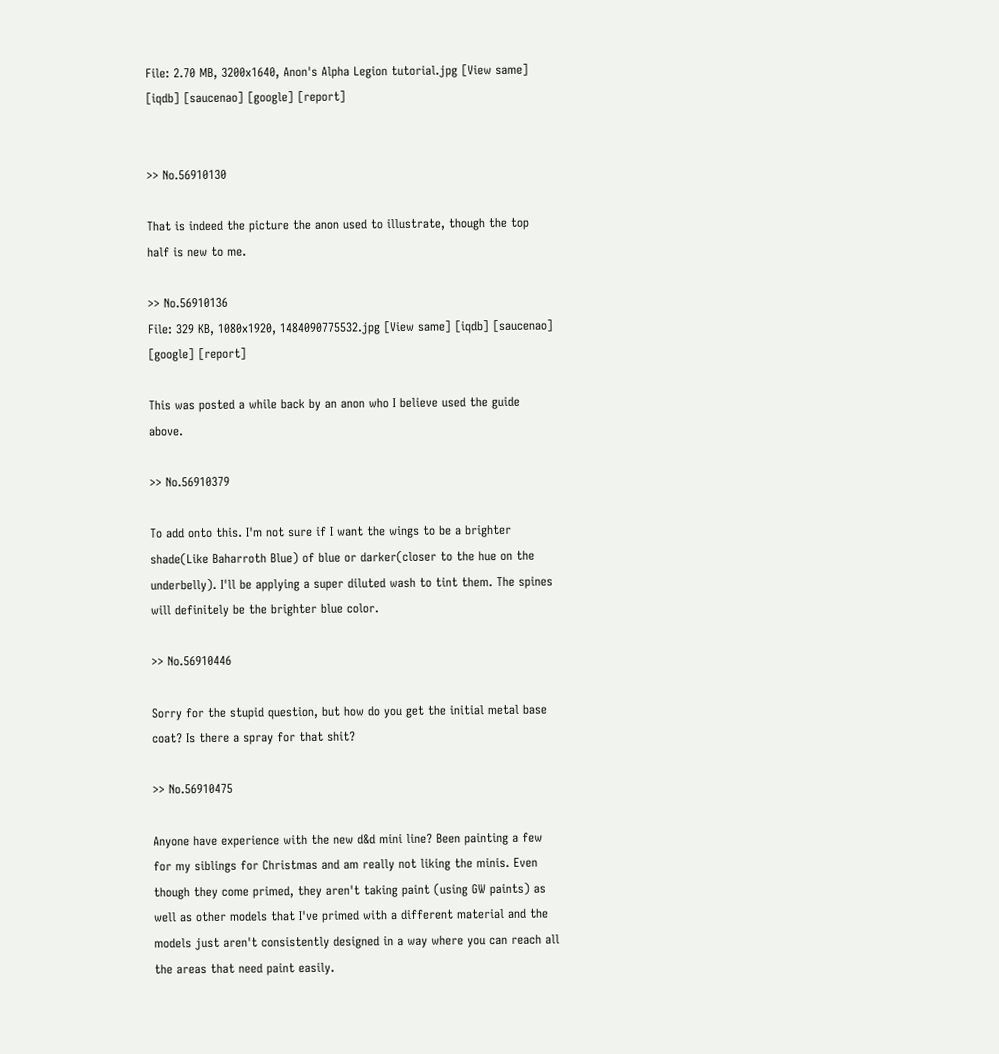File: 2.70 MB, 3200x1640, Anon's Alpha Legion tutorial.jpg [View same] [iqdb] [saucenao] [google] [report]


>> No.56910130

That is indeed the picture the anon used to illustrate, though the top half is new to me.

>> No.56910136
File: 329 KB, 1080x1920, 1484090775532.jpg [View same] [iqdb] [saucenao] [google] [report]

This was posted a while back by an anon who I believe used the guide above.

>> No.56910379

To add onto this. I'm not sure if I want the wings to be a brighter shade(Like Baharroth Blue) of blue or darker(closer to the hue on the underbelly). I'll be applying a super diluted wash to tint them. The spines will definitely be the brighter blue color.

>> No.56910446

Sorry for the stupid question, but how do you get the initial metal base coat? Is there a spray for that shit?

>> No.56910475

Anyone have experience with the new d&d mini line? Been painting a few for my siblings for Christmas and am really not liking the minis. Even though they come primed, they aren't taking paint (using GW paints) as well as other models that I've primed with a different material and the models just aren't consistently designed in a way where you can reach all the areas that need paint easily.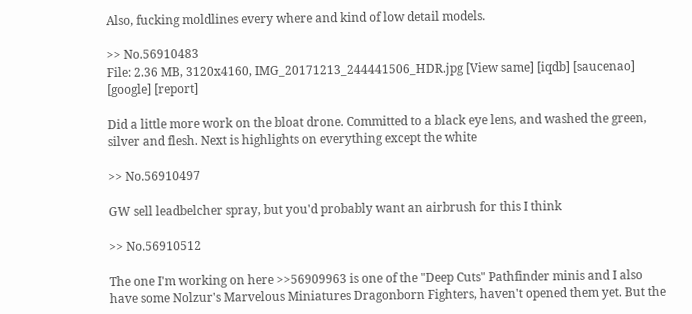Also, fucking moldlines every where and kind of low detail models.

>> No.56910483
File: 2.36 MB, 3120x4160, IMG_20171213_244441506_HDR.jpg [View same] [iqdb] [saucenao] [google] [report]

Did a little more work on the bloat drone. Committed to a black eye lens, and washed the green, silver and flesh. Next is highlights on everything except the white

>> No.56910497

GW sell leadbelcher spray, but you'd probably want an airbrush for this I think

>> No.56910512

The one I'm working on here >>56909963 is one of the "Deep Cuts" Pathfinder minis and I also have some Nolzur's Marvelous Miniatures Dragonborn Fighters, haven't opened them yet. But the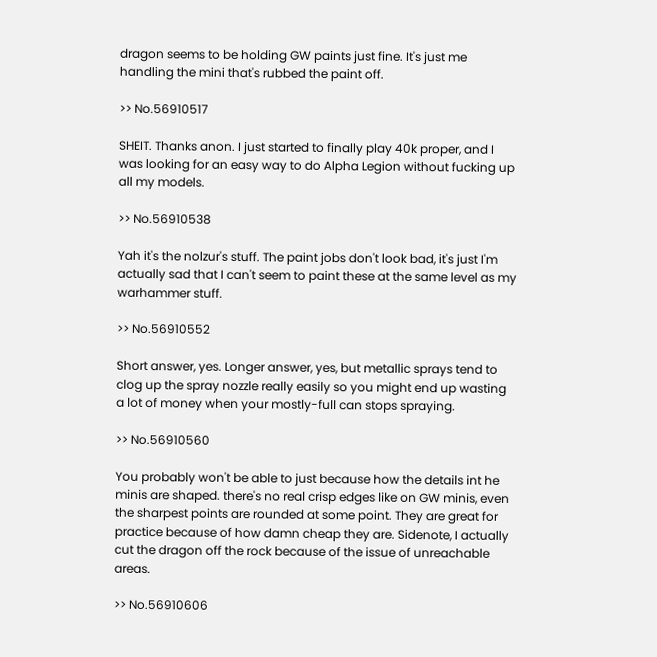dragon seems to be holding GW paints just fine. It's just me handling the mini that's rubbed the paint off.

>> No.56910517

SHEIT. Thanks anon. I just started to finally play 40k proper, and I was looking for an easy way to do Alpha Legion without fucking up all my models.

>> No.56910538

Yah it's the nolzur's stuff. The paint jobs don't look bad, it's just I'm actually sad that I can't seem to paint these at the same level as my warhammer stuff.

>> No.56910552

Short answer, yes. Longer answer, yes, but metallic sprays tend to clog up the spray nozzle really easily so you might end up wasting a lot of money when your mostly-full can stops spraying.

>> No.56910560

You probably won't be able to just because how the details int he minis are shaped. there's no real crisp edges like on GW minis, even the sharpest points are rounded at some point. They are great for practice because of how damn cheap they are. Sidenote, I actually cut the dragon off the rock because of the issue of unreachable areas.

>> No.56910606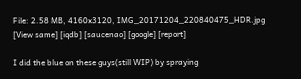File: 2.58 MB, 4160x3120, IMG_20171204_220840475_HDR.jpg [View same] [iqdb] [saucenao] [google] [report]

I did the blue on these guys(still WIP) by spraying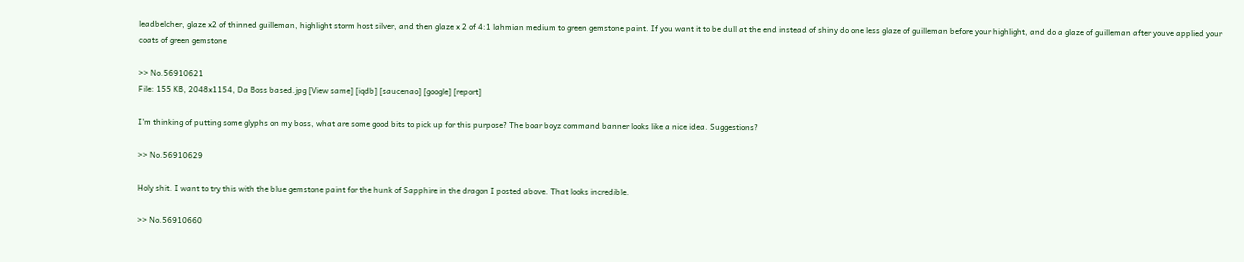leadbelcher, glaze x2 of thinned guilleman, highlight storm host silver, and then glaze x 2 of 4:1 lahmian medium to green gemstone paint. If you want it to be dull at the end instead of shiny do one less glaze of guilleman before your highlight, and do a glaze of guilleman after youve applied your coats of green gemstone

>> No.56910621
File: 155 KB, 2048x1154, Da Boss based.jpg [View same] [iqdb] [saucenao] [google] [report]

I'm thinking of putting some glyphs on my boss, what are some good bits to pick up for this purpose? The boar boyz command banner looks like a nice idea. Suggestions?

>> No.56910629

Holy shit. I want to try this with the blue gemstone paint for the hunk of Sapphire in the dragon I posted above. That looks incredible.

>> No.56910660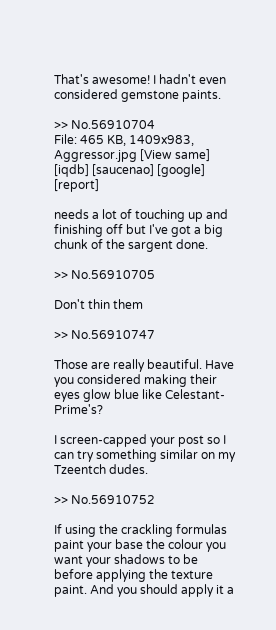That's awesome! I hadn't even considered gemstone paints.

>> No.56910704
File: 465 KB, 1409x983, Aggressor.jpg [View same] [iqdb] [saucenao] [google] [report]

needs a lot of touching up and finishing off but I've got a big chunk of the sargent done.

>> No.56910705

Don't thin them

>> No.56910747

Those are really beautiful. Have you considered making their eyes glow blue like Celestant-Prime's?

I screen-capped your post so I can try something similar on my Tzeentch dudes.

>> No.56910752

If using the crackling formulas paint your base the colour you want your shadows to be before applying the texture paint. And you should apply it a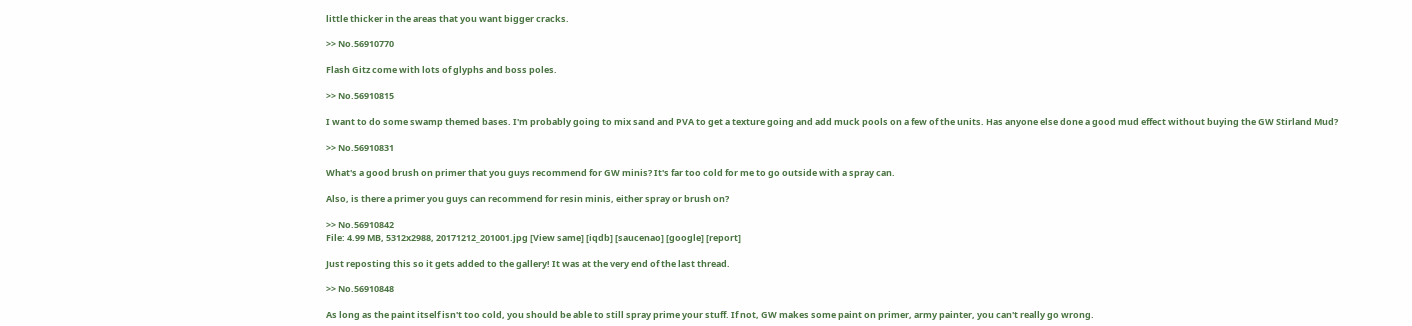little thicker in the areas that you want bigger cracks.

>> No.56910770

Flash Gitz come with lots of glyphs and boss poles.

>> No.56910815

I want to do some swamp themed bases. I'm probably going to mix sand and PVA to get a texture going and add muck pools on a few of the units. Has anyone else done a good mud effect without buying the GW Stirland Mud?

>> No.56910831

What's a good brush on primer that you guys recommend for GW minis? It's far too cold for me to go outside with a spray can.

Also, is there a primer you guys can recommend for resin minis, either spray or brush on?

>> No.56910842
File: 4.99 MB, 5312x2988, 20171212_201001.jpg [View same] [iqdb] [saucenao] [google] [report]

Just reposting this so it gets added to the gallery! It was at the very end of the last thread.

>> No.56910848

As long as the paint itself isn't too cold, you should be able to still spray prime your stuff. If not, GW makes some paint on primer, army painter, you can't really go wrong.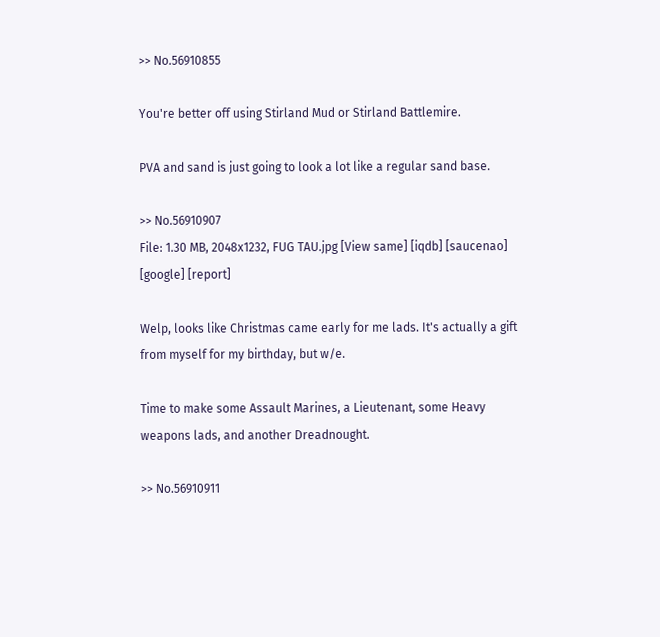>> No.56910855

You're better off using Stirland Mud or Stirland Battlemire.

PVA and sand is just going to look a lot like a regular sand base.

>> No.56910907
File: 1.30 MB, 2048x1232, FUG TAU.jpg [View same] [iqdb] [saucenao] [google] [report]

Welp, looks like Christmas came early for me lads. It's actually a gift from myself for my birthday, but w/e.

Time to make some Assault Marines, a Lieutenant, some Heavy weapons lads, and another Dreadnought.

>> No.56910911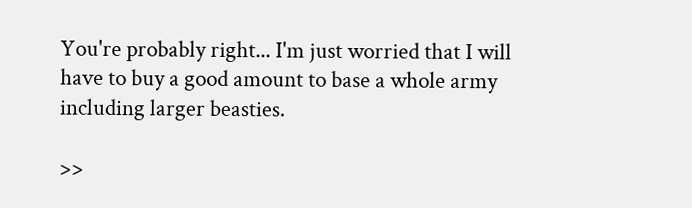You're probably right... I'm just worried that I will have to buy a good amount to base a whole army including larger beasties.

>>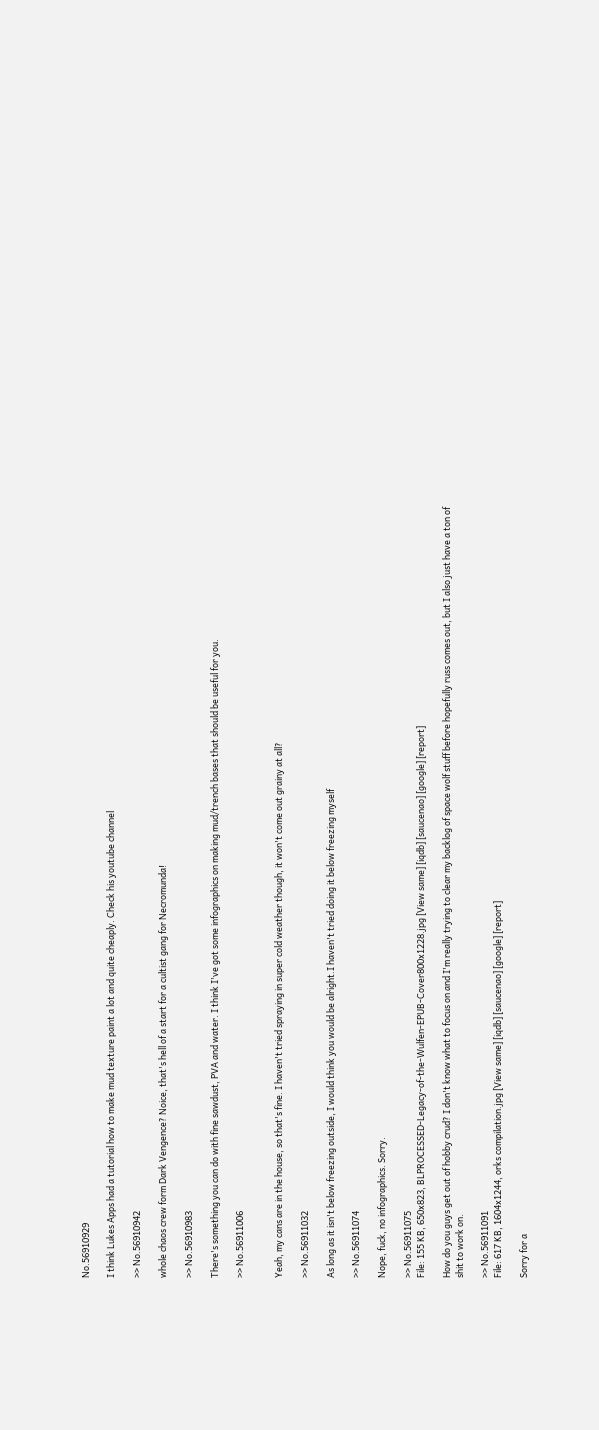No.56910929

I think Lukes Apps had a tutorial how to make mud texture paint a lot and quite cheaply. Check his youtube channel

>> No.56910942

whole chaos crew form Dark Vengence? Noice, that's hell of a start for a cultist gang for Necromunda!

>> No.56910983

There's something you can do with fine sawdust, PVA and water. I think I've got some infographics on making mud/trench bases that should be useful for you.

>> No.56911006


Yeah, my cans are in the house, so that's fine. I haven't tried spraying in super cold weather though, it won't come out grainy at all?

>> No.56911032

As long as it isn't below freezing outside, I would think you would be alright.I haven't tried doing it below freezing myself

>> No.56911074

Nope, fuck, no infographics. Sorry.

>> No.56911075
File: 155 KB, 650x823, BLPROCESSED-Legacy-of-the-Wulfen-EPUB-Cover800x1228.jpg [View same] [iqdb] [saucenao] [google] [report]

How do you guys get out of hobby crud? I don't know what to focus on and I'm really trying to clear my backlog of space wolf stuff before hopefully russ comes out, but I also just have a ton of shit to work on.

>> No.56911091
File: 617 KB, 1604x1244, orks compilation.jpg [View same] [iqdb] [saucenao] [google] [report]

Sorry for a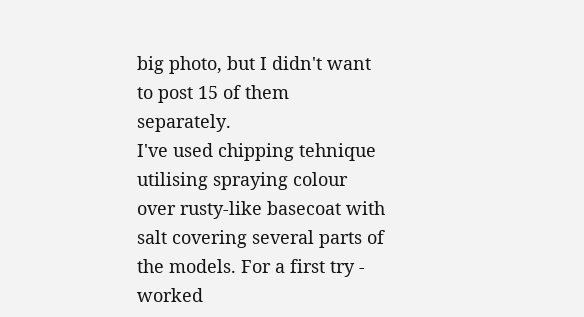big photo, but I didn't want to post 15 of them separately.
I've used chipping tehnique utilising spraying colour over rusty-like basecoat with salt covering several parts of the models. For a first try - worked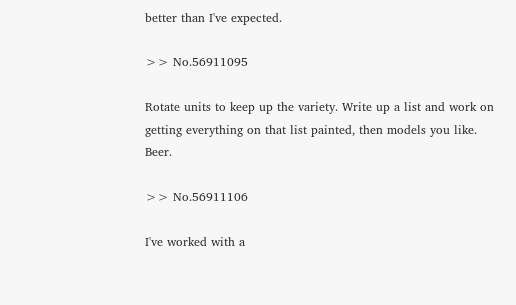better than I've expected.

>> No.56911095

Rotate units to keep up the variety. Write up a list and work on getting everything on that list painted, then models you like. Beer.

>> No.56911106

I've worked with a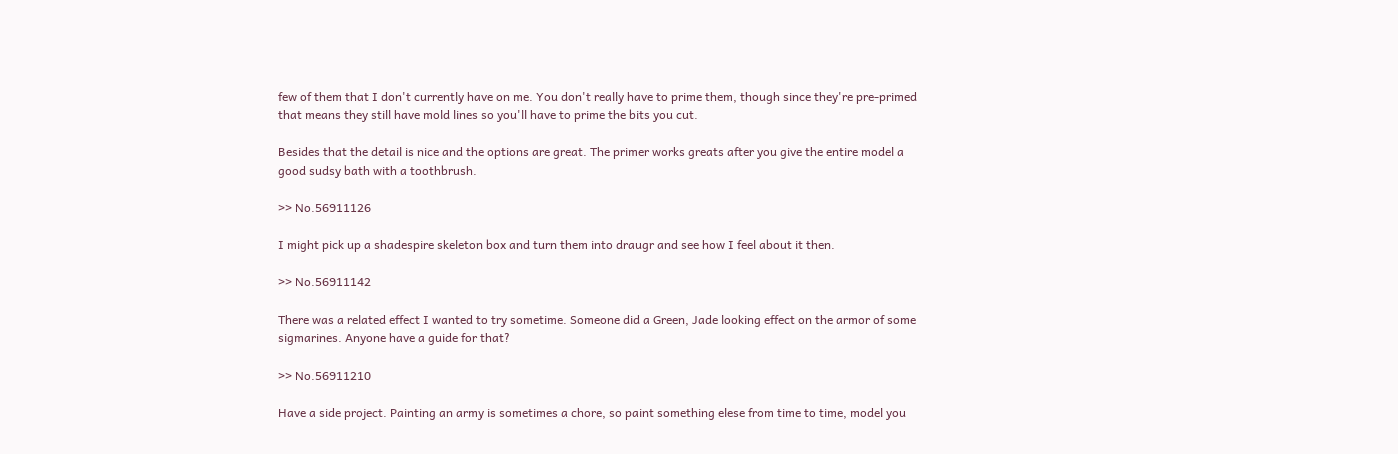few of them that I don't currently have on me. You don't really have to prime them, though since they're pre-primed that means they still have mold lines so you'll have to prime the bits you cut.

Besides that the detail is nice and the options are great. The primer works greats after you give the entire model a good sudsy bath with a toothbrush.

>> No.56911126

I might pick up a shadespire skeleton box and turn them into draugr and see how I feel about it then.

>> No.56911142

There was a related effect I wanted to try sometime. Someone did a Green, Jade looking effect on the armor of some sigmarines. Anyone have a guide for that?

>> No.56911210

Have a side project. Painting an army is sometimes a chore, so paint something elese from time to time, model you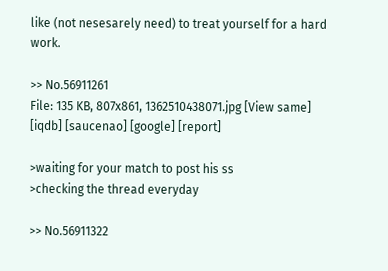like (not nesesarely need) to treat yourself for a hard work.

>> No.56911261
File: 135 KB, 807x861, 1362510438071.jpg [View same] [iqdb] [saucenao] [google] [report]

>waiting for your match to post his ss
>checking the thread everyday

>> No.56911322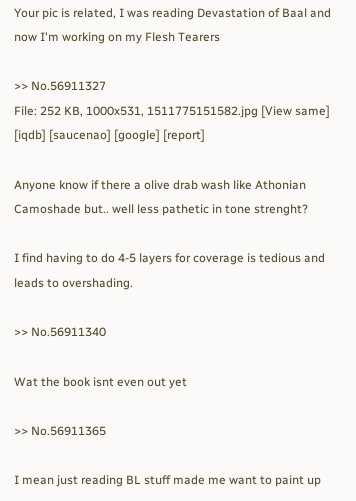Your pic is related, I was reading Devastation of Baal and now I'm working on my Flesh Tearers

>> No.56911327
File: 252 KB, 1000x531, 1511775151582.jpg [View same] [iqdb] [saucenao] [google] [report]

Anyone know if there a olive drab wash like Athonian Camoshade but.. well less pathetic in tone strenght?

I find having to do 4-5 layers for coverage is tedious and leads to overshading.

>> No.56911340

Wat the book isnt even out yet

>> No.56911365

I mean just reading BL stuff made me want to paint up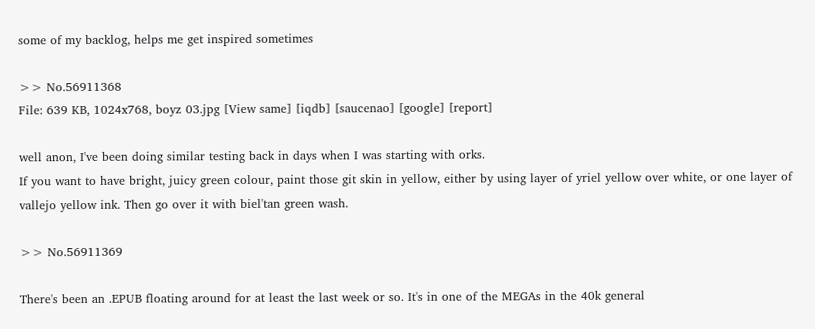some of my backlog, helps me get inspired sometimes

>> No.56911368
File: 639 KB, 1024x768, boyz 03.jpg [View same] [iqdb] [saucenao] [google] [report]

well anon, I've been doing similar testing back in days when I was starting with orks.
If you want to have bright, juicy green colour, paint those git skin in yellow, either by using layer of yriel yellow over white, or one layer of vallejo yellow ink. Then go over it with biel'tan green wash.

>> No.56911369

There's been an .EPUB floating around for at least the last week or so. It's in one of the MEGAs in the 40k general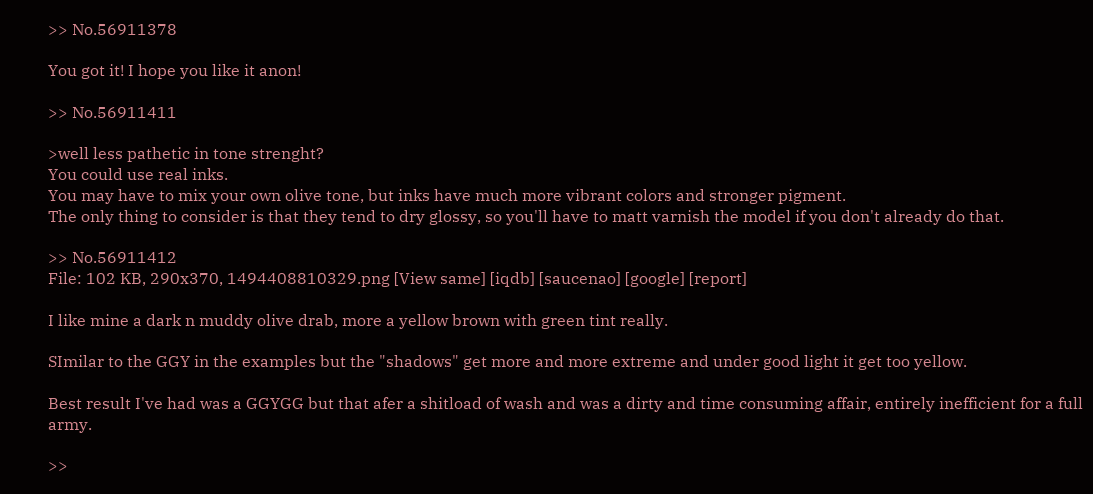>> No.56911378

You got it! I hope you like it anon!

>> No.56911411

>well less pathetic in tone strenght?
You could use real inks.
You may have to mix your own olive tone, but inks have much more vibrant colors and stronger pigment.
The only thing to consider is that they tend to dry glossy, so you'll have to matt varnish the model if you don't already do that.

>> No.56911412
File: 102 KB, 290x370, 1494408810329.png [View same] [iqdb] [saucenao] [google] [report]

I like mine a dark n muddy olive drab, more a yellow brown with green tint really.

SImilar to the GGY in the examples but the "shadows" get more and more extreme and under good light it get too yellow.

Best result I've had was a GGYGG but that afer a shitload of wash and was a dirty and time consuming affair, entirely inefficient for a full army.

>>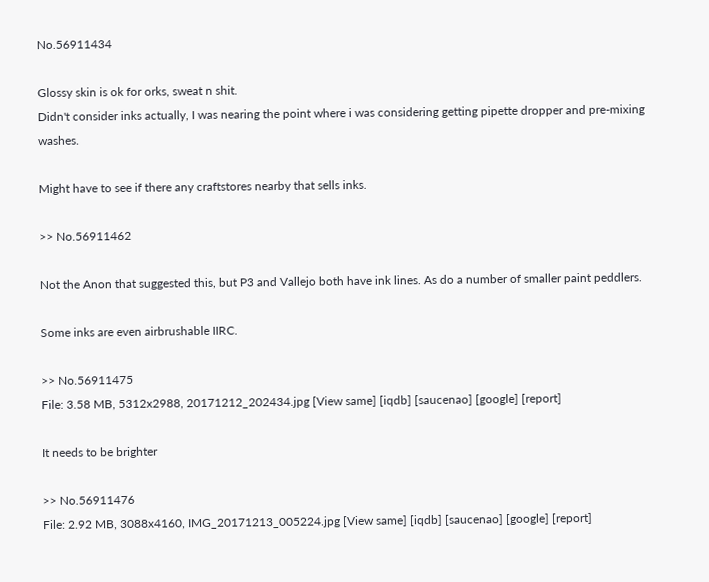No.56911434

Glossy skin is ok for orks, sweat n shit.
Didn't consider inks actually, I was nearing the point where i was considering getting pipette dropper and pre-mixing washes.

Might have to see if there any craftstores nearby that sells inks.

>> No.56911462

Not the Anon that suggested this, but P3 and Vallejo both have ink lines. As do a number of smaller paint peddlers.

Some inks are even airbrushable IIRC.

>> No.56911475
File: 3.58 MB, 5312x2988, 20171212_202434.jpg [View same] [iqdb] [saucenao] [google] [report]

It needs to be brighter

>> No.56911476
File: 2.92 MB, 3088x4160, IMG_20171213_005224.jpg [View same] [iqdb] [saucenao] [google] [report]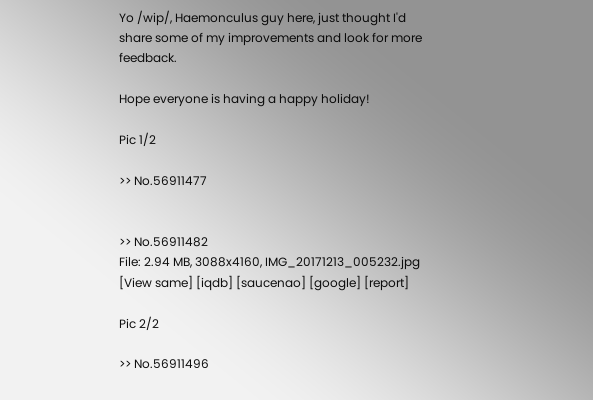Yo /wip/, Haemonculus guy here, just thought I'd share some of my improvements and look for more feedback.

Hope everyone is having a happy holiday!

Pic 1/2

>> No.56911477


>> No.56911482
File: 2.94 MB, 3088x4160, IMG_20171213_005232.jpg [View same] [iqdb] [saucenao] [google] [report]

Pic 2/2

>> No.56911496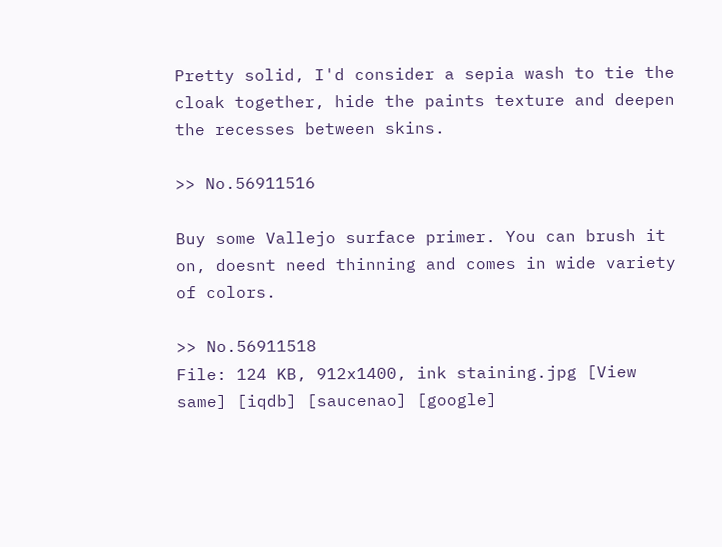Pretty solid, I'd consider a sepia wash to tie the cloak together, hide the paints texture and deepen the recesses between skins.

>> No.56911516

Buy some Vallejo surface primer. You can brush it on, doesnt need thinning and comes in wide variety of colors.

>> No.56911518
File: 124 KB, 912x1400, ink staining.jpg [View same] [iqdb] [saucenao] [google]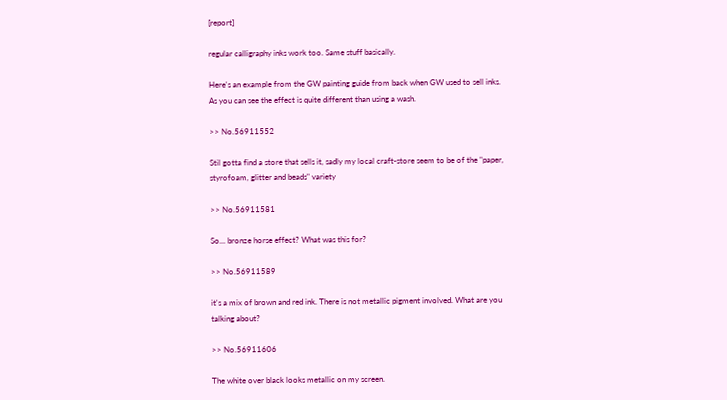[report]

regular calligraphy inks work too. Same stuff basically.

Here's an example from the GW painting guide from back when GW used to sell inks.
As you can see the effect is quite different than using a wash.

>> No.56911552

Stil gotta find a store that sells it, sadly my local craft-store seem to be of the "paper, styrofoam, glitter and beads" variety

>> No.56911581

So... bronze horse effect? What was this for?

>> No.56911589

it's a mix of brown and red ink. There is not metallic pigment involved. What are you talking about?

>> No.56911606

The white over black looks metallic on my screen.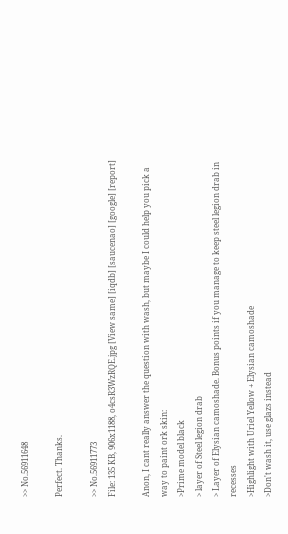>> No.56911648

Perfect. Thanks.

>> No.56911773
File: 135 KB, 906x1188, o4csR3WzRQE.jpg [View same] [iqdb] [saucenao] [google] [report]

Anon, I cant really answer the question with wash, but maybe I could help you pick a way to paint ork skin:
>Prime model black
> layer of Steel legion drab
> Layer of Elysian camoshade. Bonus points if you manage to keep steel legion drab in recesses
>Highlight with Uriel Yellow + Elysian camoshade
>Don't wash it, use glazs instead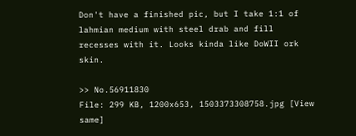Don't have a finished pic, but I take 1:1 of lahmian medium with steel drab and fill recesses with it. Looks kinda like DoWII ork skin.

>> No.56911830
File: 299 KB, 1200x653, 1503373308758.jpg [View same]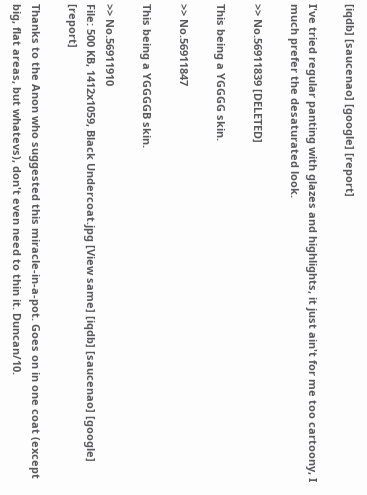[iqdb] [saucenao] [google] [report]

I've tried regular panting with glazes and highlights, it just ain't for me too cartoony, I much prefer the desaturated look.

>> No.56911839 [DELETED]

This being a YGGGG skin.

>> No.56911847

This being a YGGGGB skin.

>> No.56911910
File: 500 KB, 1412x1059, Black Undercoat.jpg [View same] [iqdb] [saucenao] [google] [report]

Thanks to the Anon who suggested this miracle-in-a-pot. Goes on in one coat (except big, flat areas, but whatevs), don't even need to thin it. Duncan/10.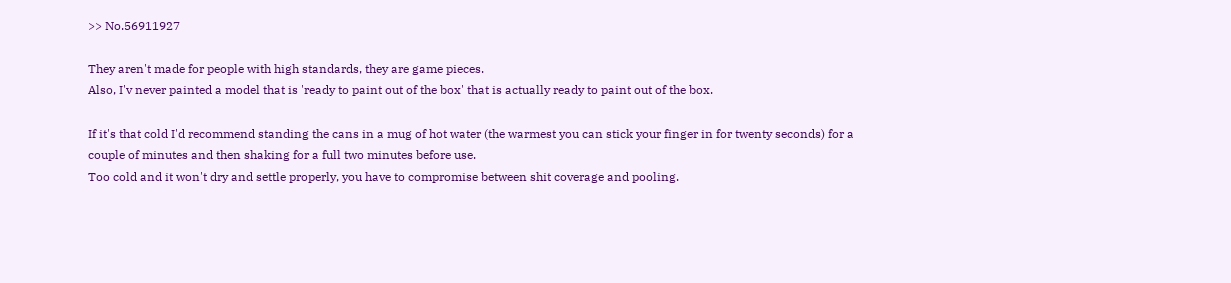>> No.56911927

They aren't made for people with high standards, they are game pieces.
Also, I'v never painted a model that is 'ready to paint out of the box' that is actually ready to paint out of the box.

If it's that cold I'd recommend standing the cans in a mug of hot water (the warmest you can stick your finger in for twenty seconds) for a couple of minutes and then shaking for a full two minutes before use.
Too cold and it won't dry and settle properly, you have to compromise between shit coverage and pooling.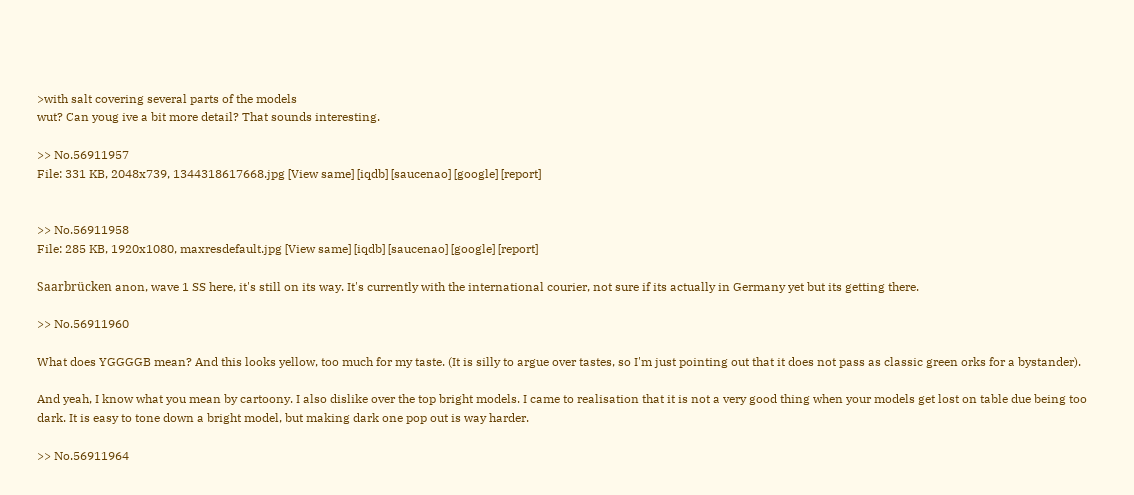>with salt covering several parts of the models
wut? Can youg ive a bit more detail? That sounds interesting.

>> No.56911957
File: 331 KB, 2048x739, 1344318617668.jpg [View same] [iqdb] [saucenao] [google] [report]


>> No.56911958
File: 285 KB, 1920x1080, maxresdefault.jpg [View same] [iqdb] [saucenao] [google] [report]

Saarbrücken anon, wave 1 SS here, it's still on its way. It's currently with the international courier, not sure if its actually in Germany yet but its getting there.

>> No.56911960

What does YGGGGB mean? And this looks yellow, too much for my taste. (It is silly to argue over tastes, so I'm just pointing out that it does not pass as classic green orks for a bystander).

And yeah, I know what you mean by cartoony. I also dislike over the top bright models. I came to realisation that it is not a very good thing when your models get lost on table due being too dark. It is easy to tone down a bright model, but making dark one pop out is way harder.

>> No.56911964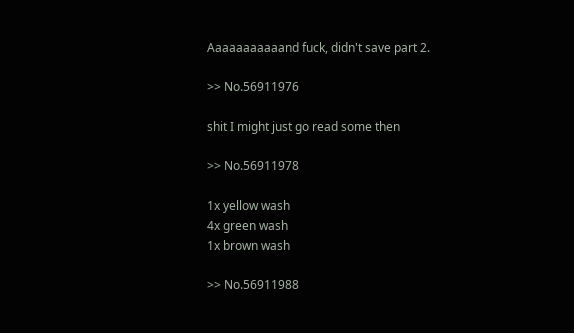Aaaaaaaaaaand fuck, didn't save part 2.

>> No.56911976

shit I might just go read some then

>> No.56911978

1x yellow wash
4x green wash
1x brown wash

>> No.56911988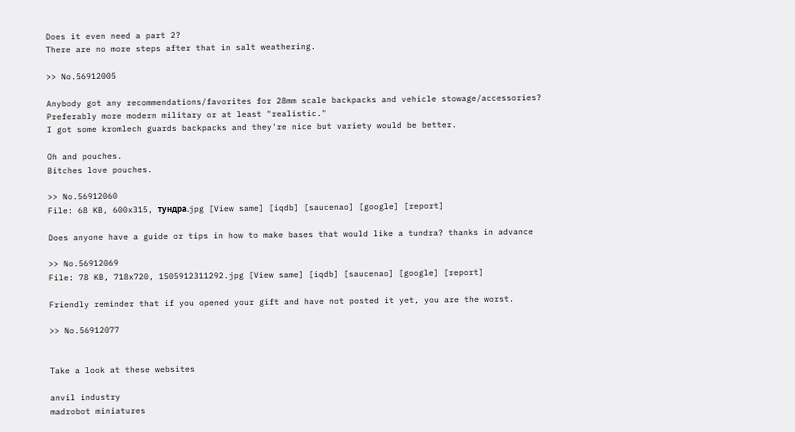Does it even need a part 2?
There are no more steps after that in salt weathering.

>> No.56912005

Anybody got any recommendations/favorites for 28mm scale backpacks and vehicle stowage/accessories?
Preferably more modern military or at least "realistic."
I got some kromlech guards backpacks and they're nice but variety would be better.

Oh and pouches.
Bitches love pouches.

>> No.56912060
File: 68 KB, 600x315, тундра.jpg [View same] [iqdb] [saucenao] [google] [report]

Does anyone have a guide or tips in how to make bases that would like a tundra? thanks in advance

>> No.56912069
File: 78 KB, 718x720, 1505912311292.jpg [View same] [iqdb] [saucenao] [google] [report]

Friendly reminder that if you opened your gift and have not posted it yet, you are the worst.

>> No.56912077


Take a look at these websites

anvil industry
madrobot miniatures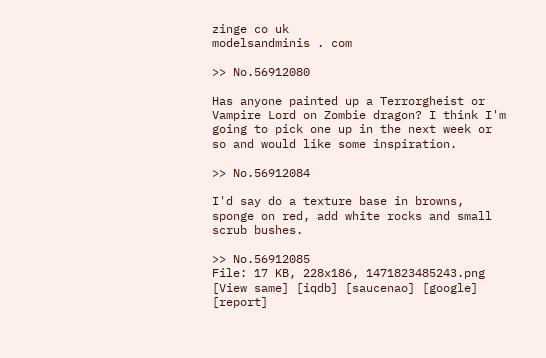zinge co uk
modelsandminis . com

>> No.56912080

Has anyone painted up a Terrorgheist or Vampire Lord on Zombie dragon? I think I'm going to pick one up in the next week or so and would like some inspiration.

>> No.56912084

I'd say do a texture base in browns, sponge on red, add white rocks and small scrub bushes.

>> No.56912085
File: 17 KB, 228x186, 1471823485243.png [View same] [iqdb] [saucenao] [google] [report]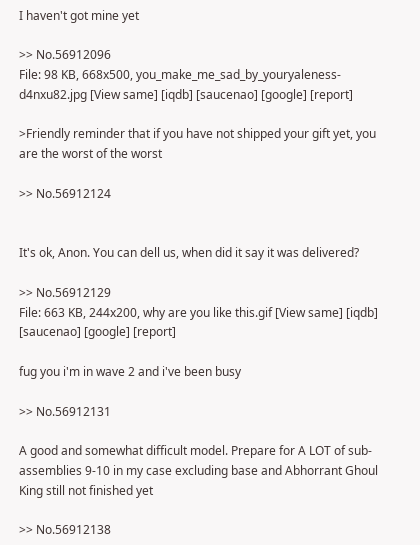I haven't got mine yet

>> No.56912096
File: 98 KB, 668x500, you_make_me_sad_by_youryaleness-d4nxu82.jpg [View same] [iqdb] [saucenao] [google] [report]

>Friendly reminder that if you have not shipped your gift yet, you are the worst of the worst

>> No.56912124


It's ok, Anon. You can dell us, when did it say it was delivered?

>> No.56912129
File: 663 KB, 244x200, why are you like this.gif [View same] [iqdb] [saucenao] [google] [report]

fug you i'm in wave 2 and i've been busy

>> No.56912131

A good and somewhat difficult model. Prepare for A LOT of sub-assemblies 9-10 in my case excluding base and Abhorrant Ghoul King still not finished yet

>> No.56912138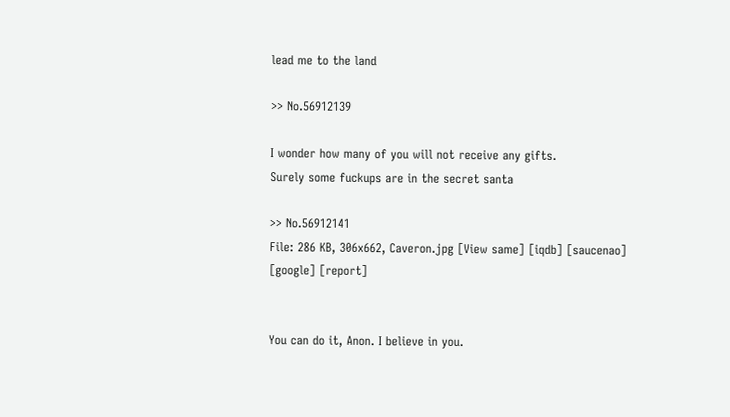lead me to the land

>> No.56912139

I wonder how many of you will not receive any gifts.
Surely some fuckups are in the secret santa

>> No.56912141
File: 286 KB, 306x662, Caveron.jpg [View same] [iqdb] [saucenao] [google] [report]


You can do it, Anon. I believe in you.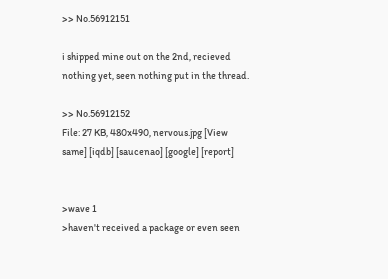>> No.56912151

i shipped mine out on the 2nd, recieved nothing yet, seen nothing put in the thread.

>> No.56912152
File: 27 KB, 480x490, nervous.jpg [View same] [iqdb] [saucenao] [google] [report]


>wave 1
>haven't received a package or even seen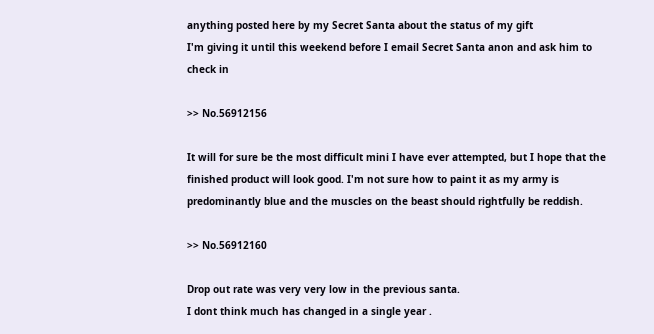anything posted here by my Secret Santa about the status of my gift
I'm giving it until this weekend before I email Secret Santa anon and ask him to check in

>> No.56912156

It will for sure be the most difficult mini I have ever attempted, but I hope that the finished product will look good. I'm not sure how to paint it as my army is predominantly blue and the muscles on the beast should rightfully be reddish.

>> No.56912160

Drop out rate was very very low in the previous santa.
I dont think much has changed in a single year .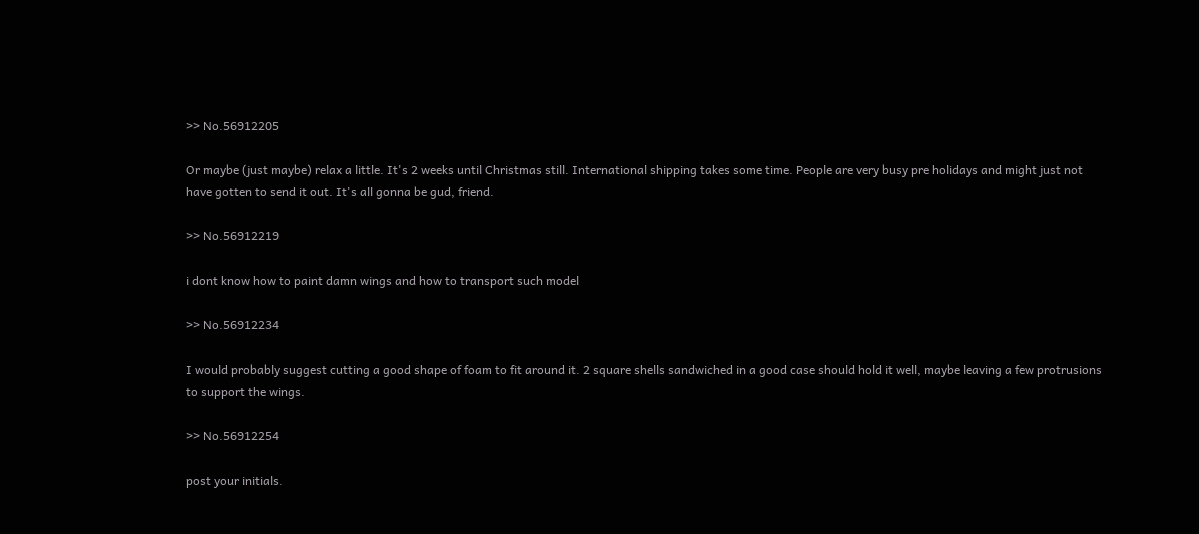>> No.56912205

Or maybe (just maybe) relax a little. It's 2 weeks until Christmas still. International shipping takes some time. People are very busy pre holidays and might just not have gotten to send it out. It's all gonna be gud, friend.

>> No.56912219

i dont know how to paint damn wings and how to transport such model

>> No.56912234

I would probably suggest cutting a good shape of foam to fit around it. 2 square shells sandwiched in a good case should hold it well, maybe leaving a few protrusions to support the wings.

>> No.56912254

post your initials.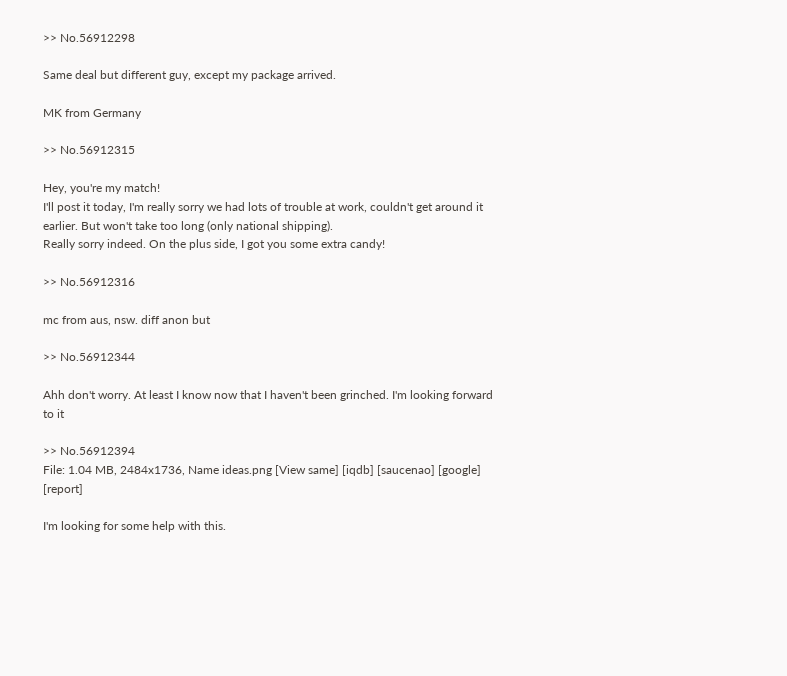>> No.56912298

Same deal but different guy, except my package arrived.

MK from Germany

>> No.56912315

Hey, you're my match!
I'll post it today, I'm really sorry we had lots of trouble at work, couldn't get around it earlier. But won't take too long (only national shipping).
Really sorry indeed. On the plus side, I got you some extra candy!

>> No.56912316

mc from aus, nsw. diff anon but

>> No.56912344

Ahh don't worry. At least I know now that I haven't been grinched. I'm looking forward to it

>> No.56912394
File: 1.04 MB, 2484x1736, Name ideas.png [View same] [iqdb] [saucenao] [google] [report]

I'm looking for some help with this.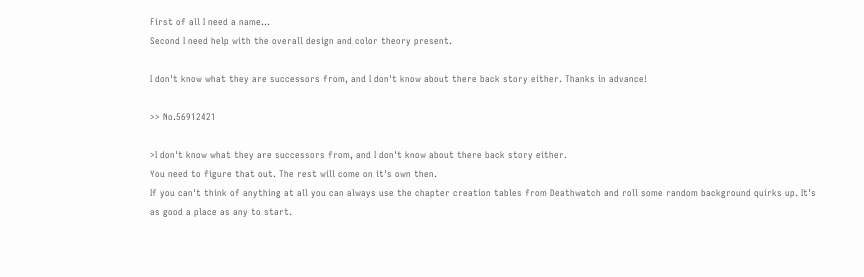First of all I need a name...
Second I need help with the overall design and color theory present.

I don't know what they are successors from, and I don't know about there back story either. Thanks in advance!

>> No.56912421

>I don't know what they are successors from, and I don't know about there back story either.
You need to figure that out. The rest will come on it's own then.
If you can't think of anything at all you can always use the chapter creation tables from Deathwatch and roll some random background quirks up. It's as good a place as any to start.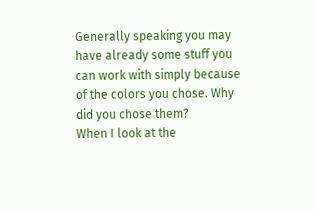Generally speaking you may have already some stuff you can work with simply because of the colors you chose. Why did you chose them?
When I look at the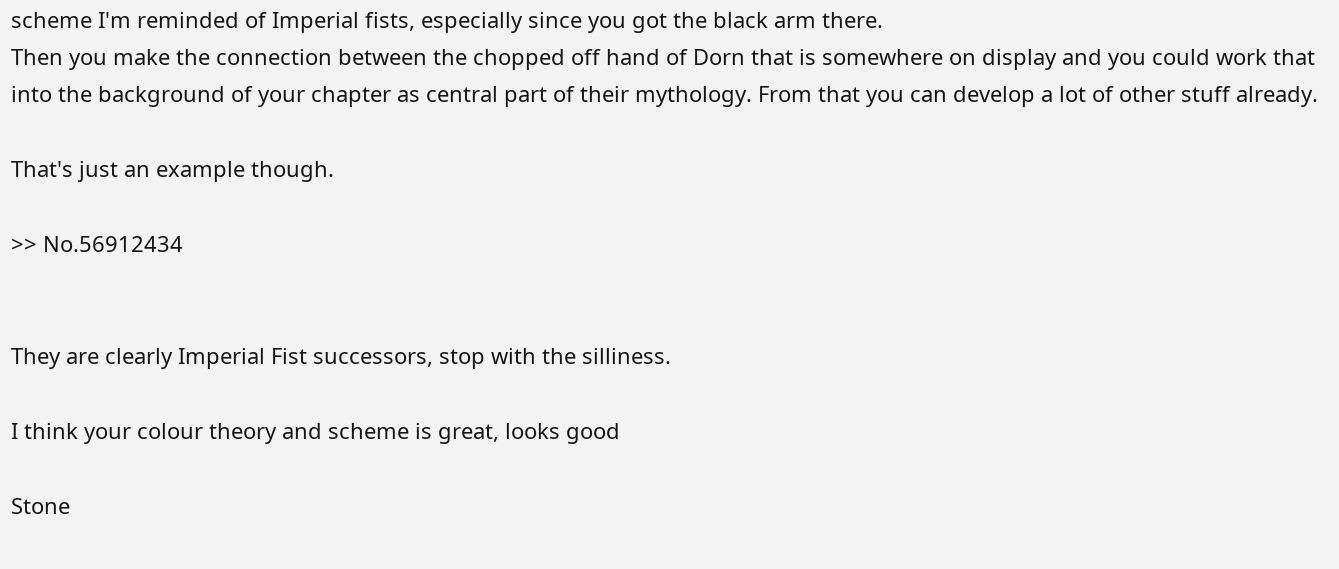scheme I'm reminded of Imperial fists, especially since you got the black arm there.
Then you make the connection between the chopped off hand of Dorn that is somewhere on display and you could work that into the background of your chapter as central part of their mythology. From that you can develop a lot of other stuff already.

That's just an example though.

>> No.56912434


They are clearly Imperial Fist successors, stop with the silliness.

I think your colour theory and scheme is great, looks good

Stone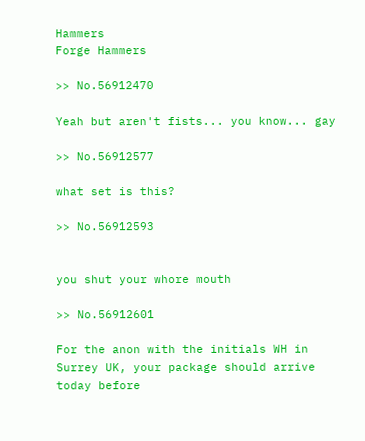Hammers
Forge Hammers

>> No.56912470

Yeah but aren't fists... you know... gay

>> No.56912577

what set is this?

>> No.56912593


you shut your whore mouth

>> No.56912601

For the anon with the initials WH in Surrey UK, your package should arrive today before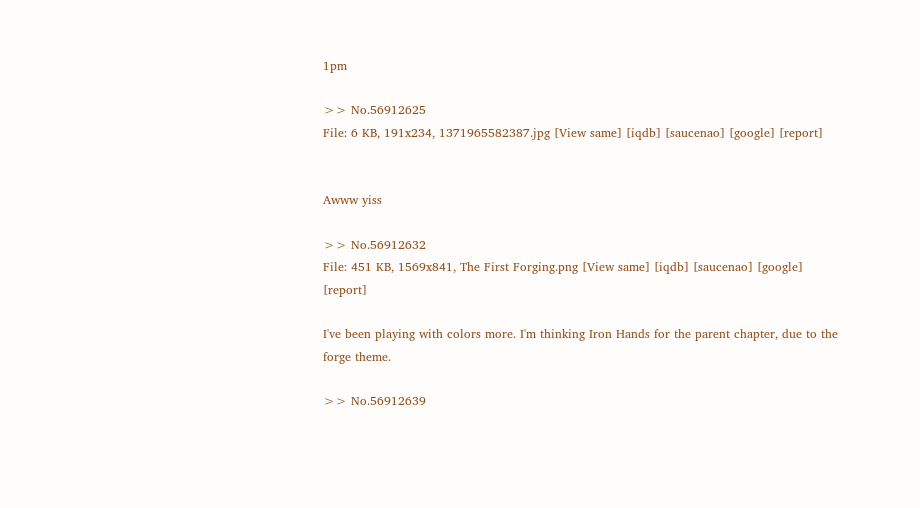1pm

>> No.56912625
File: 6 KB, 191x234, 1371965582387.jpg [View same] [iqdb] [saucenao] [google] [report]


Awww yiss

>> No.56912632
File: 451 KB, 1569x841, The First Forging.png [View same] [iqdb] [saucenao] [google] [report]

I've been playing with colors more. I'm thinking Iron Hands for the parent chapter, due to the forge theme.

>> No.56912639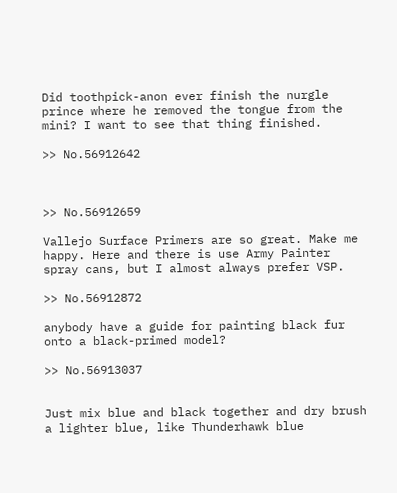Did toothpick-anon ever finish the nurgle prince where he removed the tongue from the mini? I want to see that thing finished.

>> No.56912642



>> No.56912659

Vallejo Surface Primers are so great. Make me happy. Here and there is use Army Painter spray cans, but I almost always prefer VSP.

>> No.56912872

anybody have a guide for painting black fur onto a black-primed model?

>> No.56913037


Just mix blue and black together and dry brush a lighter blue, like Thunderhawk blue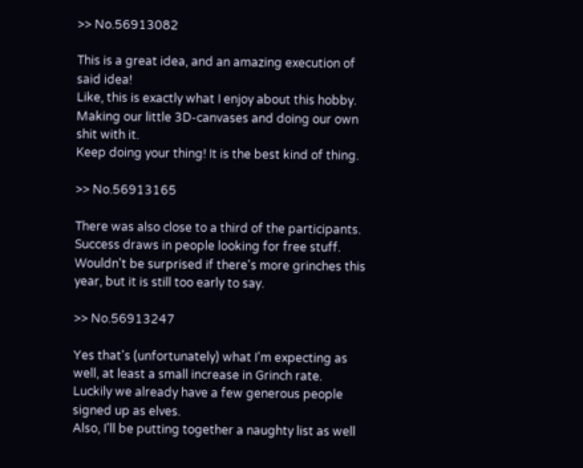>> No.56913082

This is a great idea, and an amazing execution of said idea!
Like, this is exactly what I enjoy about this hobby. Making our little 3D-canvases and doing our own shit with it.
Keep doing your thing! It is the best kind of thing.

>> No.56913165

There was also close to a third of the participants. Success draws in people looking for free stuff. Wouldn't be surprised if there's more grinches this year, but it is still too early to say.

>> No.56913247

Yes that's (unfortunately) what I'm expecting as well, at least a small increase in Grinch rate.
Luckily we already have a few generous people signed up as elves.
Also, I'll be putting together a naughty list as well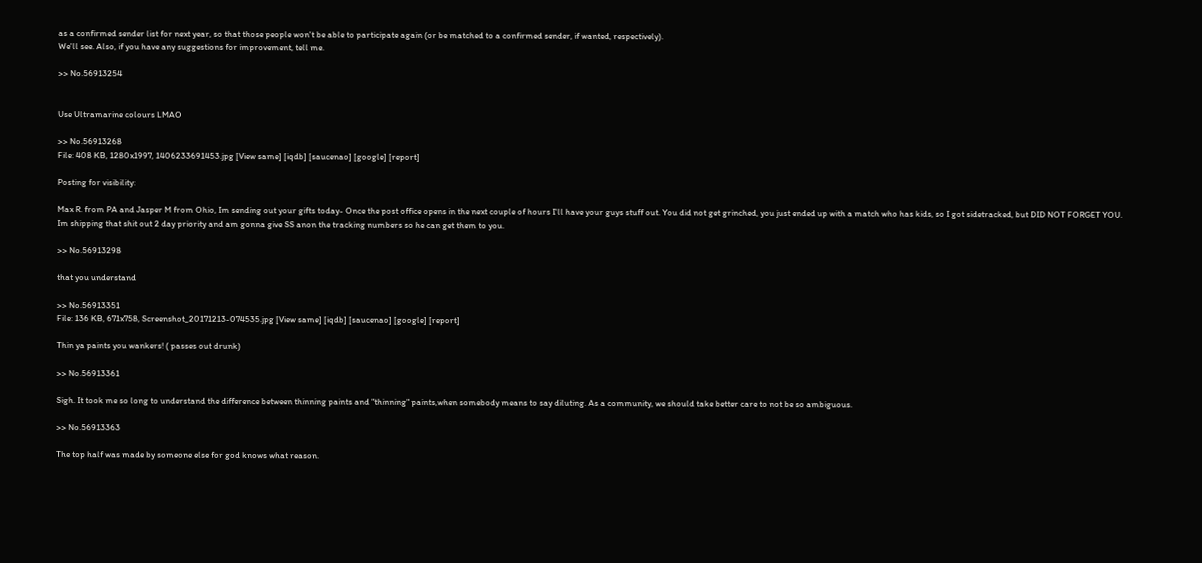as a confirmed sender list for next year, so that those people won't be able to participate again (or be matched to a confirmed sender, if wanted, respectively).
We'll see. Also, if you have any suggestions for improvement, tell me.

>> No.56913254


Use Ultramarine colours LMAO

>> No.56913268
File: 408 KB, 1280x1997, 1406233691453.jpg [View same] [iqdb] [saucenao] [google] [report]

Posting for visibility:

Max R. from PA and Jasper M from Ohio, Im sending out your gifts today- Once the post office opens in the next couple of hours I'll have your guys stuff out. You did not get grinched, you just ended up with a match who has kids, so I got sidetracked, but DID NOT FORGET YOU. Im shipping that shit out 2 day priority and am gonna give SS anon the tracking numbers so he can get them to you.

>> No.56913298

that you understand

>> No.56913351
File: 136 KB, 671x758, Screenshot_20171213-074535.jpg [View same] [iqdb] [saucenao] [google] [report]

Thin ya paints you wankers! ( passes out drunk)

>> No.56913361

Sigh. It took me so long to understand the difference between thinning paints and "thinning" paints,when somebody means to say diluting. As a community, we should take better care to not be so ambiguous.

>> No.56913363

The top half was made by someone else for god knows what reason.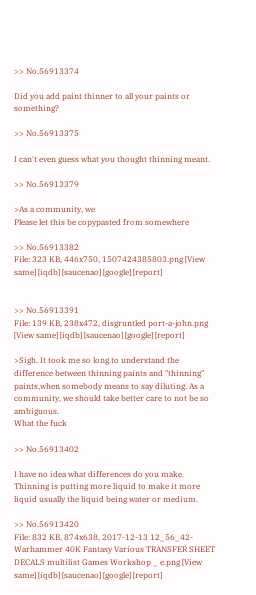>> No.56913374

Did you add paint thinner to all your paints or something?

>> No.56913375

I can't even guess what you thought thinning meant.

>> No.56913379

>As a community, we
Please let this be copypasted from somewhere

>> No.56913382
File: 323 KB, 446x750, 1507424385803.png [View same] [iqdb] [saucenao] [google] [report]


>> No.56913391
File: 139 KB, 238x472, disgruntled port-a-john.png [View same] [iqdb] [saucenao] [google] [report]

>Sigh. It took me so long to understand the difference between thinning paints and "thinning" paints,when somebody means to say diluting. As a community, we should take better care to not be so ambiguous.
What the fuck

>> No.56913402

I have no idea what differences do you make.
Thinning is putting more liquid to make it more liquid usually the liquid being water or medium.

>> No.56913420
File: 832 KB, 874x638, 2017-12-13 12_56_42-Warhammer 40K Fantasy Various TRANSFER SHEET DECALS multilist Games Workshop _ e.png [View same] [iqdb] [saucenao] [google] [report]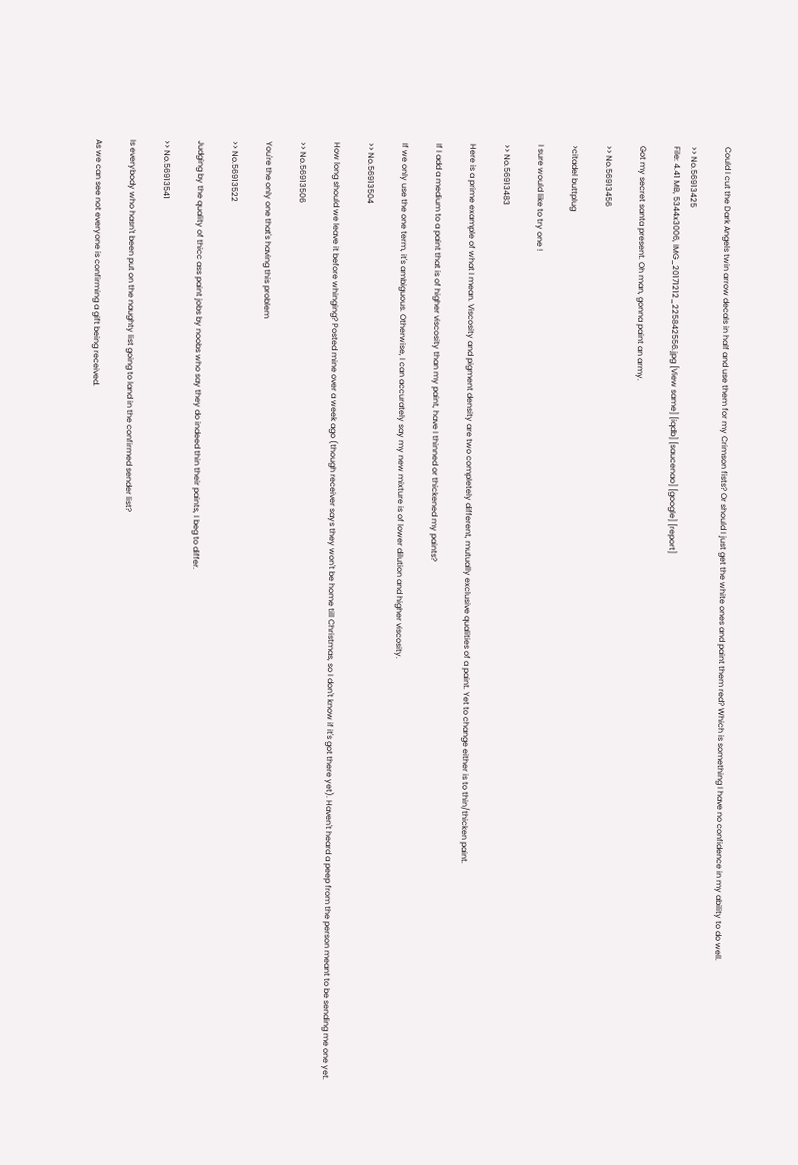Could I cut the Dark Angels twin arrow decals in half and use them for my Crimson fists? Or should I just get the white ones and paint them red? Which is something I have no confidence in my ability to do well.

>> No.56913425
File: 4.41 MB, 5344x3006, IMG_20171212_225842556.jpg [View same] [iqdb] [saucenao] [google] [report]

Got my secret santa present. Oh man, gonna paint an army.

>> No.56913456

>citadel buttplug

I sure would like to try one !

>> No.56913483

Here is a prime example of what I mean. Viscosity and pigment density are two completely different, mutually exclusive qualities of a paint. Yet to change either is to thin/thicken paint.

If I add a medium to a paint that is of higher viscosity than my paint, have I thinned or thickened my paints?

If we only use the one term, it's ambiguous. Otherwise, I can accurately say my new mixture is of lower dilution and higher viscosity.

>> No.56913504

How long should we leave it before whinging? Posted mine over a week ago (though receiver says they won't be home till Christmas, so I don't know if it's got there yet). Haven't heard a peep from the person meant to be sending me one yet.

>> No.56913506

You're the only one that's having this problem

>> No.56913522

Judging by the quality of thicc ass paint jobs by noobs who say they do indeed thin their paints, I beg to differ.

>> No.56913541

Is everybody who hasn't been put on the naughty list going to land in the confirmed sender list?

As we can see not everyone is confirming a gift being received.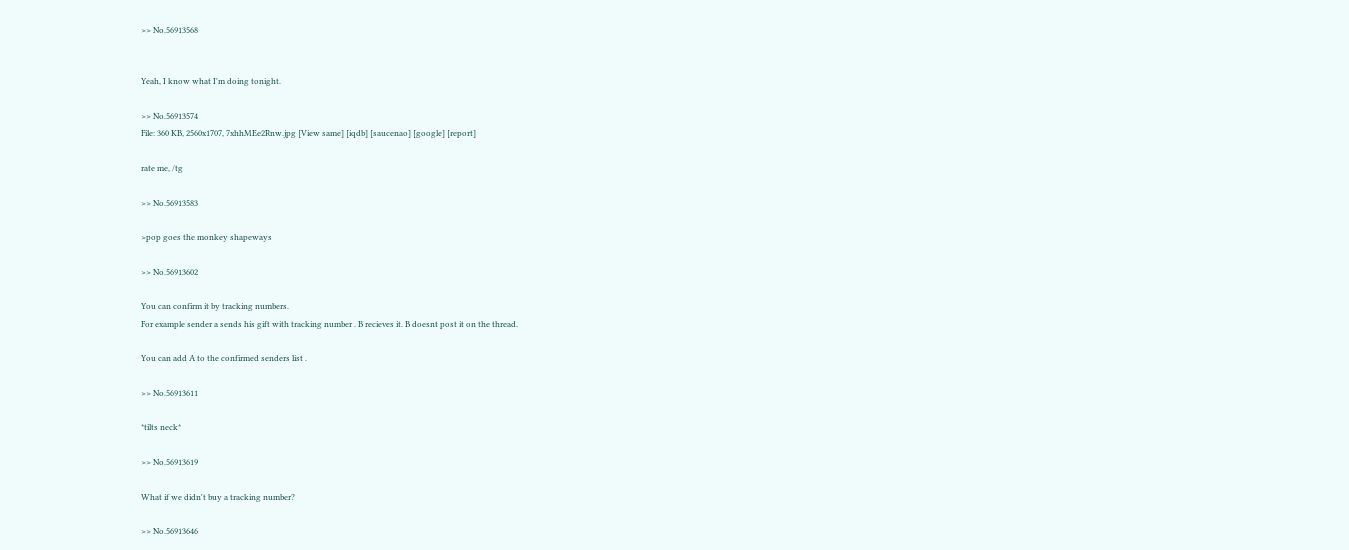>> No.56913568


Yeah, I know what I'm doing tonight.

>> No.56913574
File: 360 KB, 2560x1707, 7xhhMEe2Rnw.jpg [View same] [iqdb] [saucenao] [google] [report]

rate me, /tg

>> No.56913583

>pop goes the monkey shapeways

>> No.56913602

You can confirm it by tracking numbers.
For example sender a sends his gift with tracking number . B recieves it. B doesnt post it on the thread.

You can add A to the confirmed senders list .

>> No.56913611

*tilts neck*

>> No.56913619

What if we didn't buy a tracking number?

>> No.56913646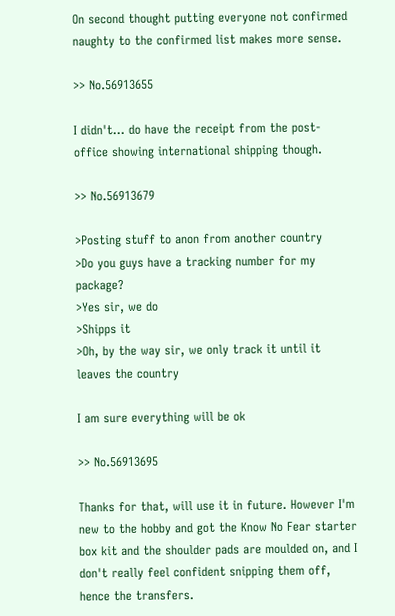On second thought putting everyone not confirmed naughty to the confirmed list makes more sense.

>> No.56913655

I didn't... do have the receipt from the post-office showing international shipping though.

>> No.56913679

>Posting stuff to anon from another country
>Do you guys have a tracking number for my package?
>Yes sir, we do
>Shipps it
>Oh, by the way sir, we only track it until it leaves the country

I am sure everything will be ok

>> No.56913695

Thanks for that, will use it in future. However I'm new to the hobby and got the Know No Fear starter box kit and the shoulder pads are moulded on, and I don't really feel confident snipping them off, hence the transfers.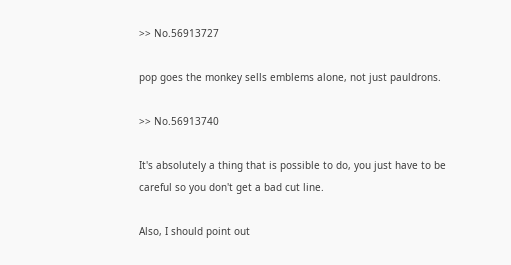>> No.56913727

pop goes the monkey sells emblems alone, not just pauldrons.

>> No.56913740

It's absolutely a thing that is possible to do, you just have to be careful so you don't get a bad cut line.

Also, I should point out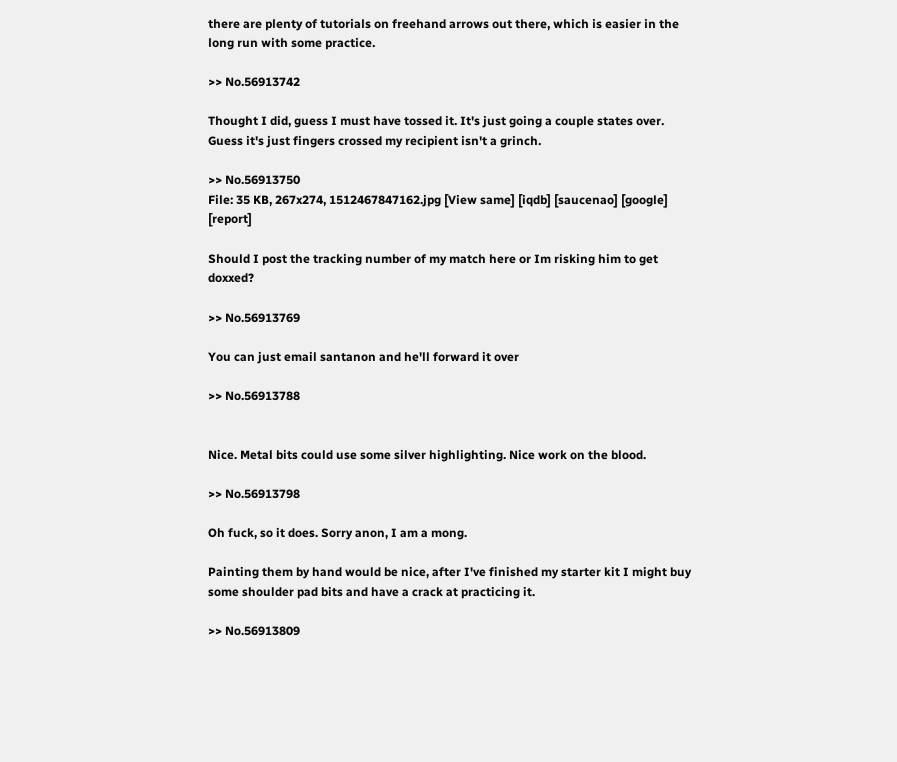there are plenty of tutorials on freehand arrows out there, which is easier in the long run with some practice.

>> No.56913742

Thought I did, guess I must have tossed it. It's just going a couple states over. Guess it's just fingers crossed my recipient isn't a grinch.

>> No.56913750
File: 35 KB, 267x274, 1512467847162.jpg [View same] [iqdb] [saucenao] [google] [report]

Should I post the tracking number of my match here or Im risking him to get doxxed?

>> No.56913769

You can just email santanon and he'll forward it over

>> No.56913788


Nice. Metal bits could use some silver highlighting. Nice work on the blood.

>> No.56913798

Oh fuck, so it does. Sorry anon, I am a mong.

Painting them by hand would be nice, after I've finished my starter kit I might buy some shoulder pad bits and have a crack at practicing it.

>> No.56913809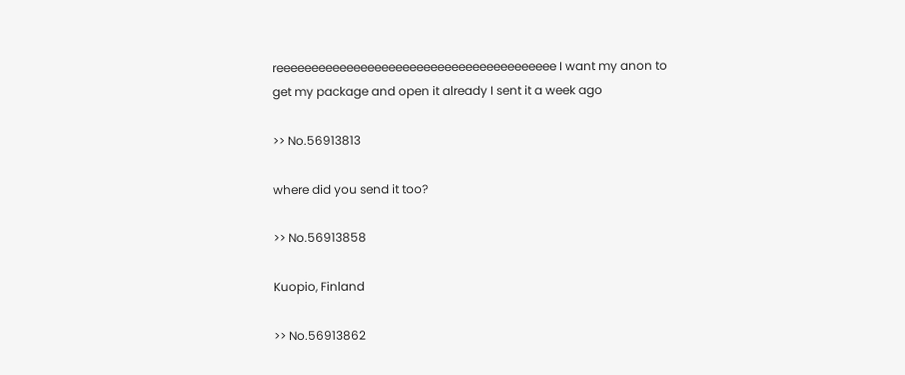reeeeeeeeeeeeeeeeeeeeeeeeeeeeeeeeeeeeeeee I want my anon to get my package and open it already I sent it a week ago

>> No.56913813

where did you send it too?

>> No.56913858

Kuopio, Finland

>> No.56913862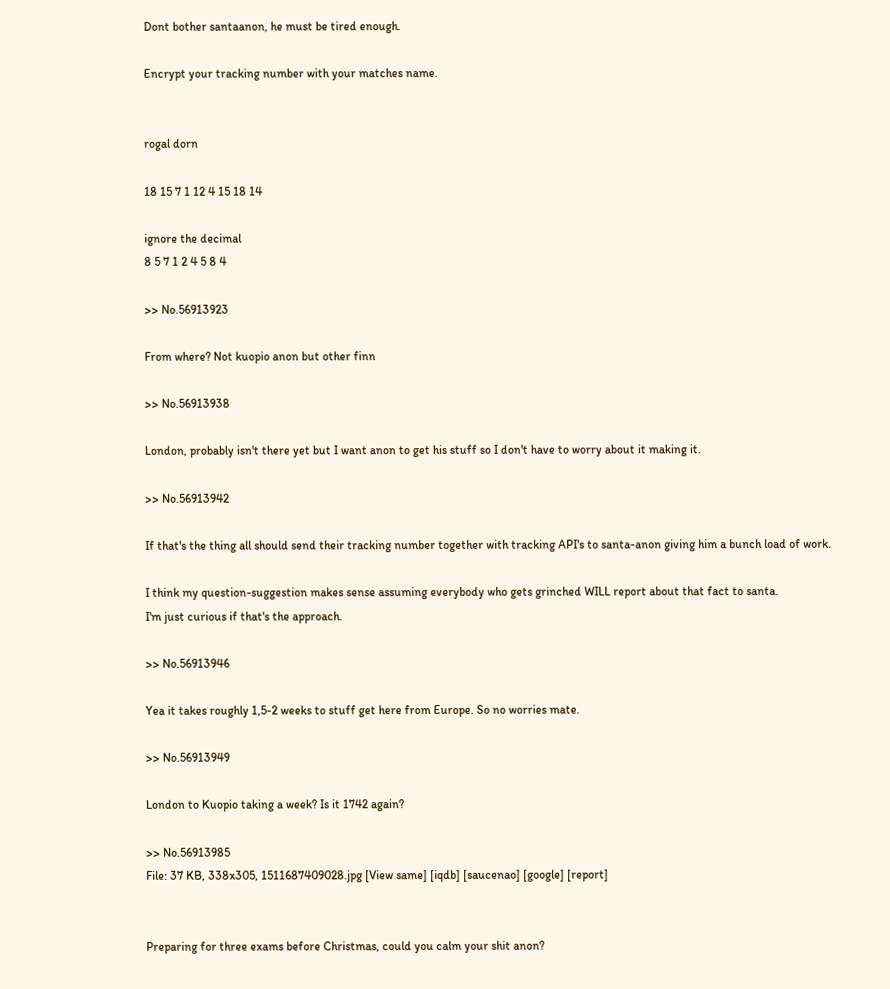Dont bother santaanon, he must be tired enough.

Encrypt your tracking number with your matches name.


rogal dorn

18 15 7 1 12 4 15 18 14

ignore the decimal
8 5 7 1 2 4 5 8 4

>> No.56913923

From where? Not kuopio anon but other finn

>> No.56913938

London, probably isn't there yet but I want anon to get his stuff so I don't have to worry about it making it.

>> No.56913942

If that's the thing all should send their tracking number together with tracking API's to santa-anon giving him a bunch load of work.

I think my question-suggestion makes sense assuming everybody who gets grinched WILL report about that fact to santa.
I'm just curious if that's the approach.

>> No.56913946

Yea it takes roughly 1,5-2 weeks to stuff get here from Europe. So no worries mate.

>> No.56913949

London to Kuopio taking a week? Is it 1742 again?

>> No.56913985
File: 37 KB, 338x305, 1511687409028.jpg [View same] [iqdb] [saucenao] [google] [report]


Preparing for three exams before Christmas, could you calm your shit anon?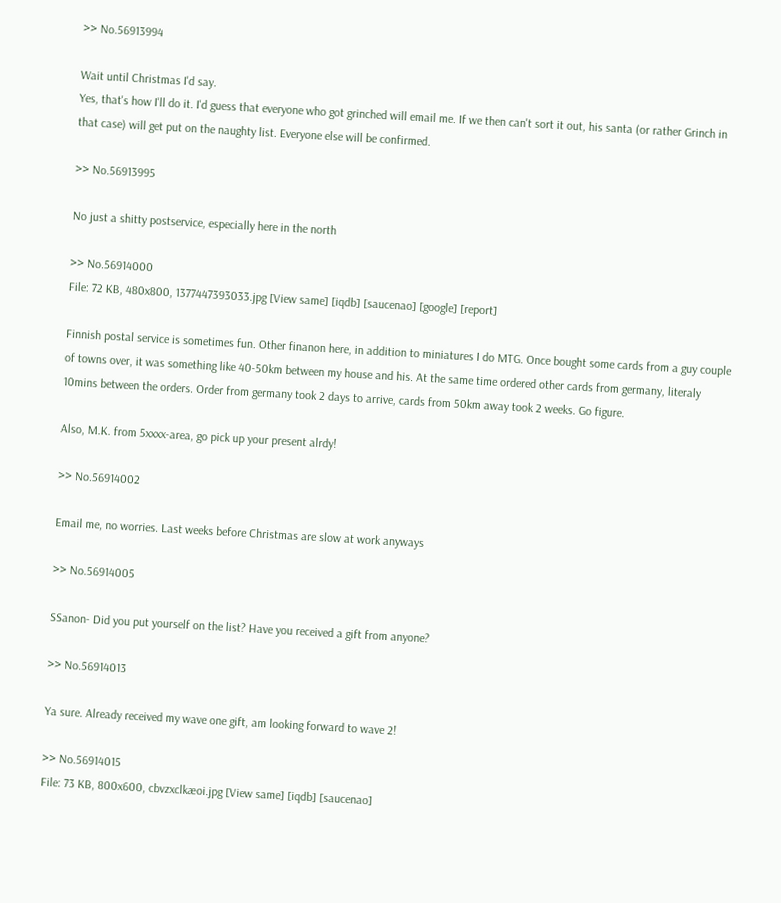>> No.56913994

Wait until Christmas I'd say.
Yes, that's how I'll do it. I'd guess that everyone who got grinched will email me. If we then can't sort it out, his santa (or rather Grinch in that case) will get put on the naughty list. Everyone else will be confirmed.

>> No.56913995

No just a shitty postservice, especially here in the north

>> No.56914000
File: 72 KB, 480x800, 1377447393033.jpg [View same] [iqdb] [saucenao] [google] [report]

Finnish postal service is sometimes fun. Other finanon here, in addition to miniatures I do MTG. Once bought some cards from a guy couple of towns over, it was something like 40-50km between my house and his. At the same time ordered other cards from germany, literaly 10mins between the orders. Order from germany took 2 days to arrive, cards from 50km away took 2 weeks. Go figure.

Also, M.K. from 5xxxx-area, go pick up your present alrdy!

>> No.56914002

Email me, no worries. Last weeks before Christmas are slow at work anyways

>> No.56914005

SSanon- Did you put yourself on the list? Have you received a gift from anyone?

>> No.56914013

Ya sure. Already received my wave one gift, am looking forward to wave 2!

>> No.56914015
File: 73 KB, 800x600, cbvzxclkæoi.jpg [View same] [iqdb] [saucenao]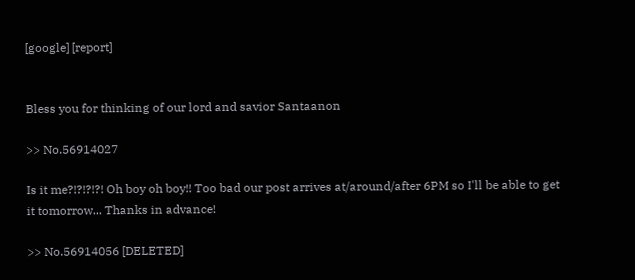[google] [report]


Bless you for thinking of our lord and savior Santaanon

>> No.56914027

Is it me?!?!?!?! Oh boy oh boy!! Too bad our post arrives at/around/after 6PM so I'll be able to get it tomorrow... Thanks in advance!

>> No.56914056 [DELETED]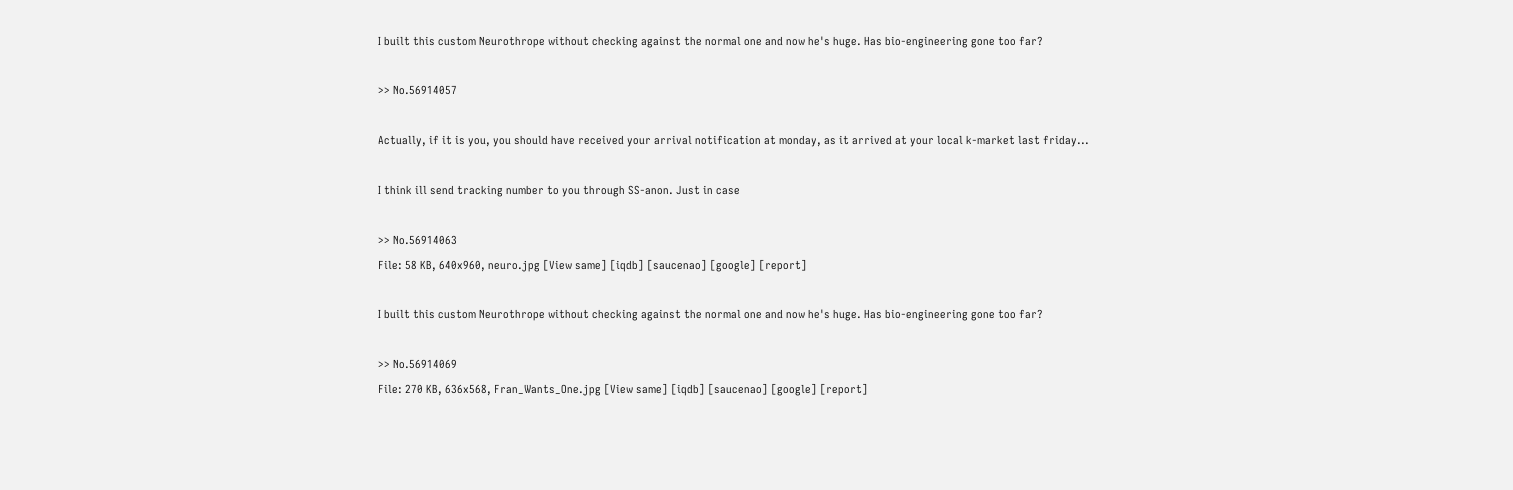I built this custom Neurothrope without checking against the normal one and now he's huge. Has bio-engineering gone too far?

>> No.56914057

Actually, if it is you, you should have received your arrival notification at monday, as it arrived at your local k-market last friday...

I think ill send tracking number to you through SS-anon. Just in case

>> No.56914063
File: 58 KB, 640x960, neuro.jpg [View same] [iqdb] [saucenao] [google] [report]

I built this custom Neurothrope without checking against the normal one and now he's huge. Has bio-engineering gone too far?

>> No.56914069
File: 270 KB, 636x568, Fran_Wants_One.jpg [View same] [iqdb] [saucenao] [google] [report]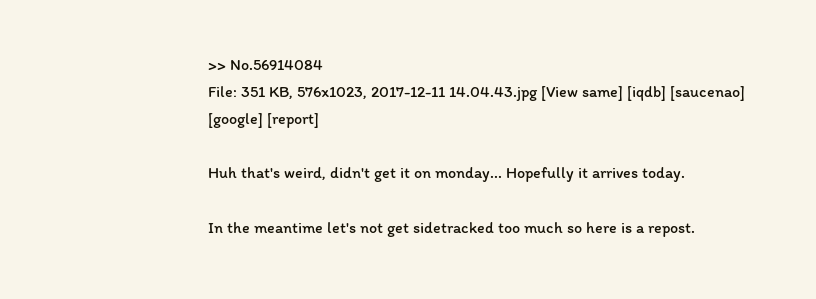>> No.56914084
File: 351 KB, 576x1023, 2017-12-11 14.04.43.jpg [View same] [iqdb] [saucenao] [google] [report]

Huh that's weird, didn't get it on monday... Hopefully it arrives today.

In the meantime let's not get sidetracked too much so here is a repost.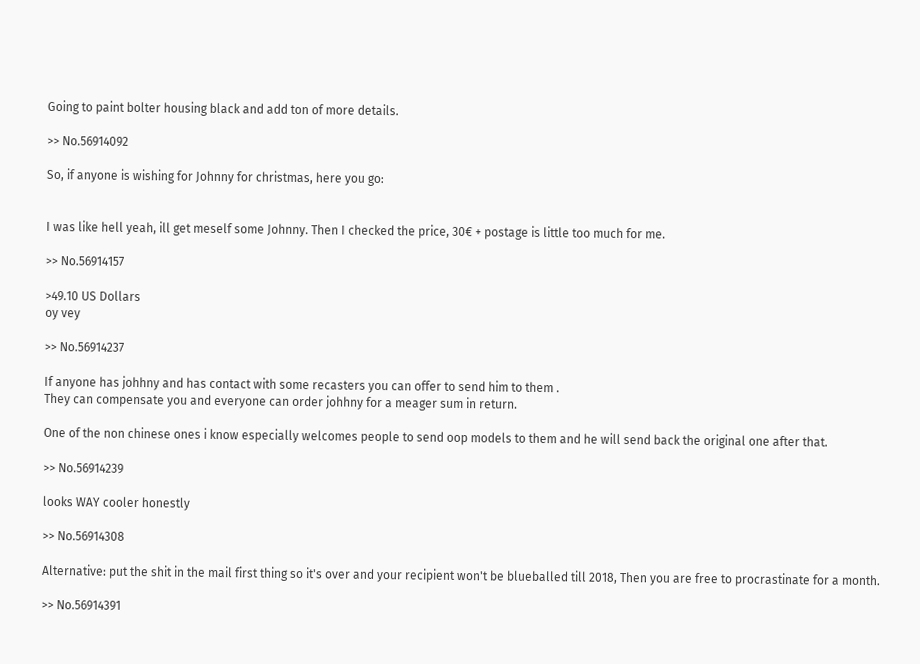Going to paint bolter housing black and add ton of more details.

>> No.56914092

So, if anyone is wishing for Johnny for christmas, here you go:


I was like hell yeah, ill get meself some Johnny. Then I checked the price, 30€ + postage is little too much for me.

>> No.56914157

>49.10 US Dollars
oy vey

>> No.56914237

If anyone has johhny and has contact with some recasters you can offer to send him to them .
They can compensate you and everyone can order johhny for a meager sum in return.

One of the non chinese ones i know especially welcomes people to send oop models to them and he will send back the original one after that.

>> No.56914239

looks WAY cooler honestly

>> No.56914308

Alternative: put the shit in the mail first thing so it's over and your recipient won't be blueballed till 2018, Then you are free to procrastinate for a month.

>> No.56914391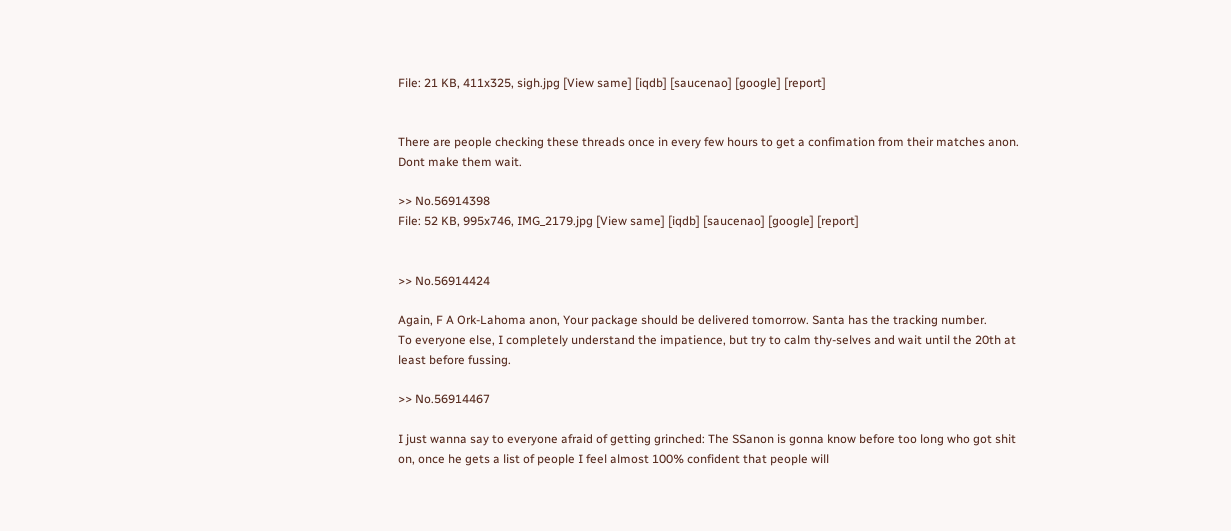File: 21 KB, 411x325, sigh.jpg [View same] [iqdb] [saucenao] [google] [report]


There are people checking these threads once in every few hours to get a confimation from their matches anon. Dont make them wait.

>> No.56914398
File: 52 KB, 995x746, IMG_2179.jpg [View same] [iqdb] [saucenao] [google] [report]


>> No.56914424

Again, F A Ork-Lahoma anon, Your package should be delivered tomorrow. Santa has the tracking number.
To everyone else, I completely understand the impatience, but try to calm thy-selves and wait until the 20th at least before fussing.

>> No.56914467

I just wanna say to everyone afraid of getting grinched: The SSanon is gonna know before too long who got shit on, once he gets a list of people I feel almost 100% confident that people will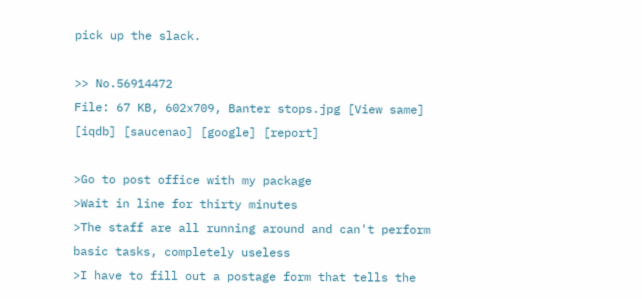pick up the slack.

>> No.56914472
File: 67 KB, 602x709, Banter stops.jpg [View same] [iqdb] [saucenao] [google] [report]

>Go to post office with my package
>Wait in line for thirty minutes
>The staff are all running around and can't perform basic tasks, completely useless
>I have to fill out a postage form that tells the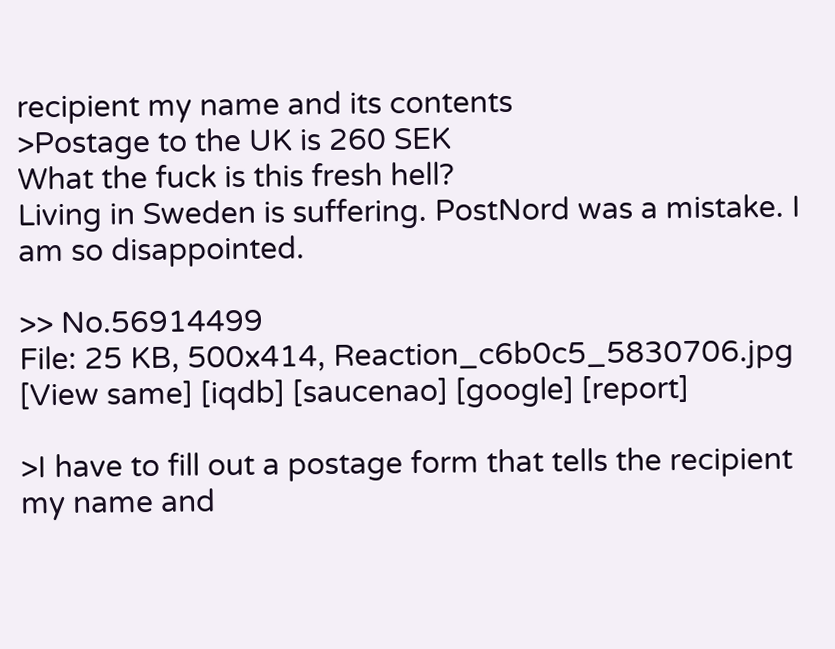recipient my name and its contents
>Postage to the UK is 260 SEK
What the fuck is this fresh hell?
Living in Sweden is suffering. PostNord was a mistake. I am so disappointed.

>> No.56914499
File: 25 KB, 500x414, Reaction_c6b0c5_5830706.jpg [View same] [iqdb] [saucenao] [google] [report]

>I have to fill out a postage form that tells the recipient my name and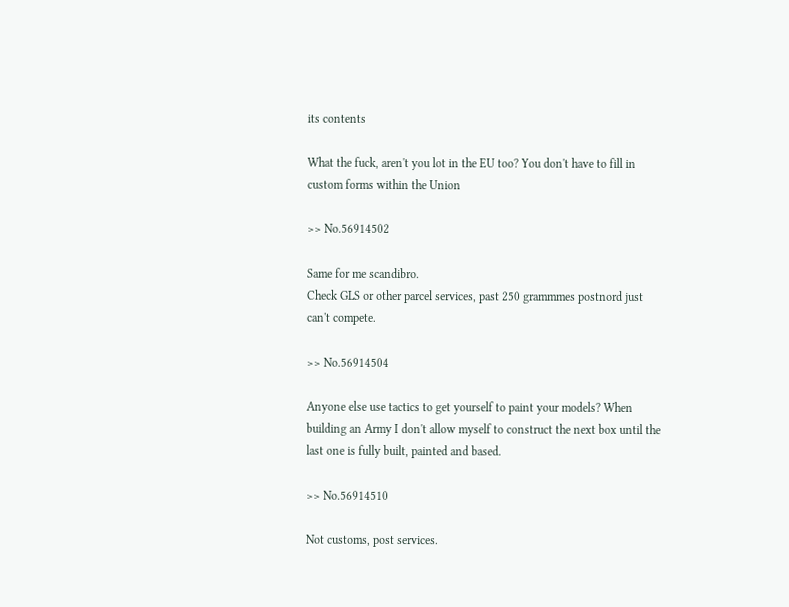its contents

What the fuck, aren't you lot in the EU too? You don't have to fill in custom forms within the Union

>> No.56914502

Same for me scandibro.
Check GLS or other parcel services, past 250 grammmes postnord just can't compete.

>> No.56914504

Anyone else use tactics to get yourself to paint your models? When building an Army I don't allow myself to construct the next box until the last one is fully built, painted and based.

>> No.56914510

Not customs, post services.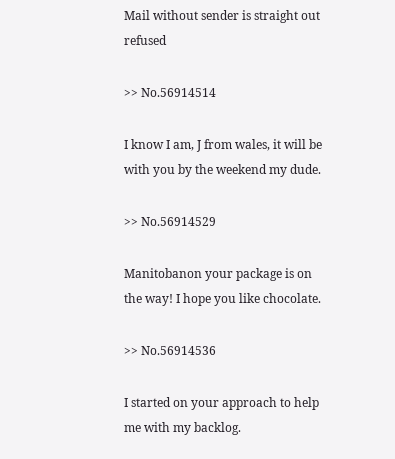Mail without sender is straight out refused

>> No.56914514

I know I am, J from wales, it will be with you by the weekend my dude.

>> No.56914529

Manitobanon your package is on the way! I hope you like chocolate.

>> No.56914536

I started on your approach to help me with my backlog.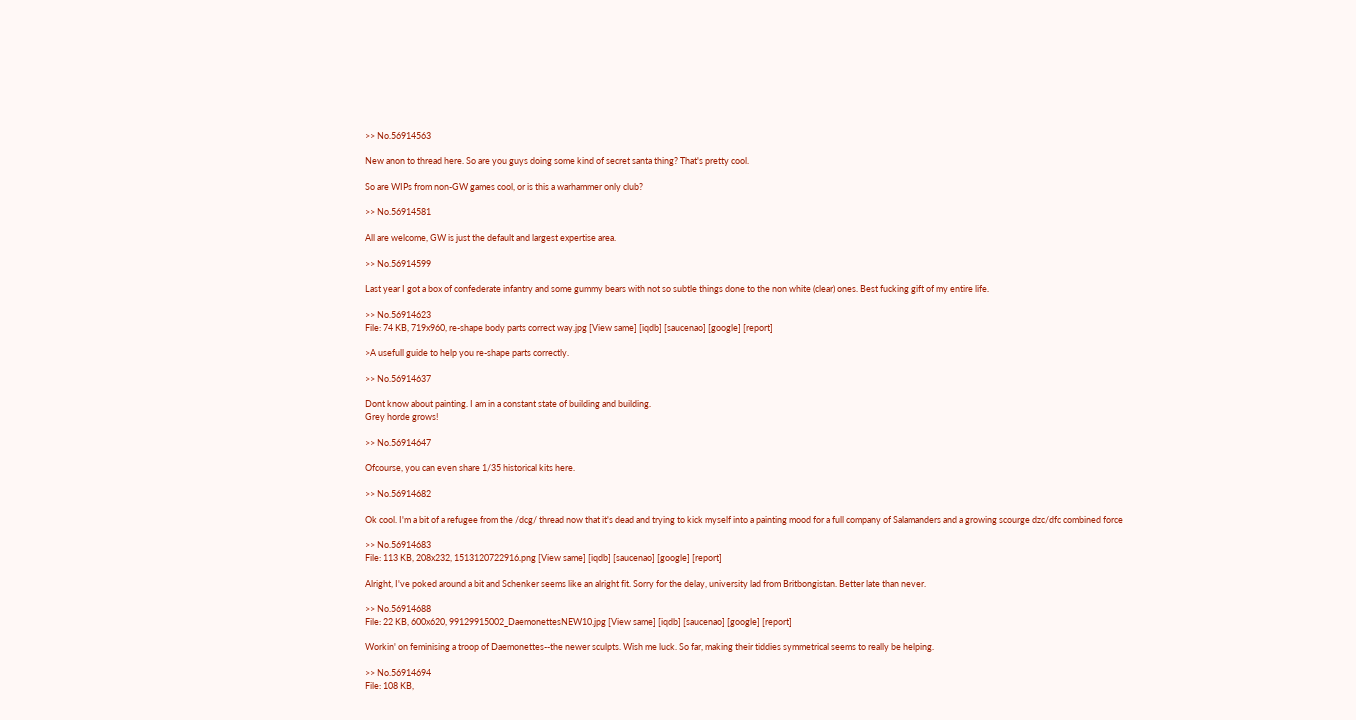>> No.56914563

New anon to thread here. So are you guys doing some kind of secret santa thing? That's pretty cool.

So are WIPs from non-GW games cool, or is this a warhammer only club?

>> No.56914581

All are welcome, GW is just the default and largest expertise area.

>> No.56914599

Last year I got a box of confederate infantry and some gummy bears with not so subtle things done to the non white (clear) ones. Best fucking gift of my entire life.

>> No.56914623
File: 74 KB, 719x960, re-shape body parts correct way.jpg [View same] [iqdb] [saucenao] [google] [report]

>A usefull guide to help you re-shape parts correctly.

>> No.56914637

Dont know about painting. I am in a constant state of building and building.
Grey horde grows!

>> No.56914647

Ofcourse, you can even share 1/35 historical kits here.

>> No.56914682

Ok cool. I'm a bit of a refugee from the /dcg/ thread now that it's dead and trying to kick myself into a painting mood for a full company of Salamanders and a growing scourge dzc/dfc combined force

>> No.56914683
File: 113 KB, 208x232, 1513120722916.png [View same] [iqdb] [saucenao] [google] [report]

Alright, I've poked around a bit and Schenker seems like an alright fit. Sorry for the delay, university lad from Britbongistan. Better late than never.

>> No.56914688
File: 22 KB, 600x620, 99129915002_DaemonettesNEW10.jpg [View same] [iqdb] [saucenao] [google] [report]

Workin' on feminising a troop of Daemonettes--the newer sculpts. Wish me luck. So far, making their tiddies symmetrical seems to really be helping.

>> No.56914694
File: 108 KB,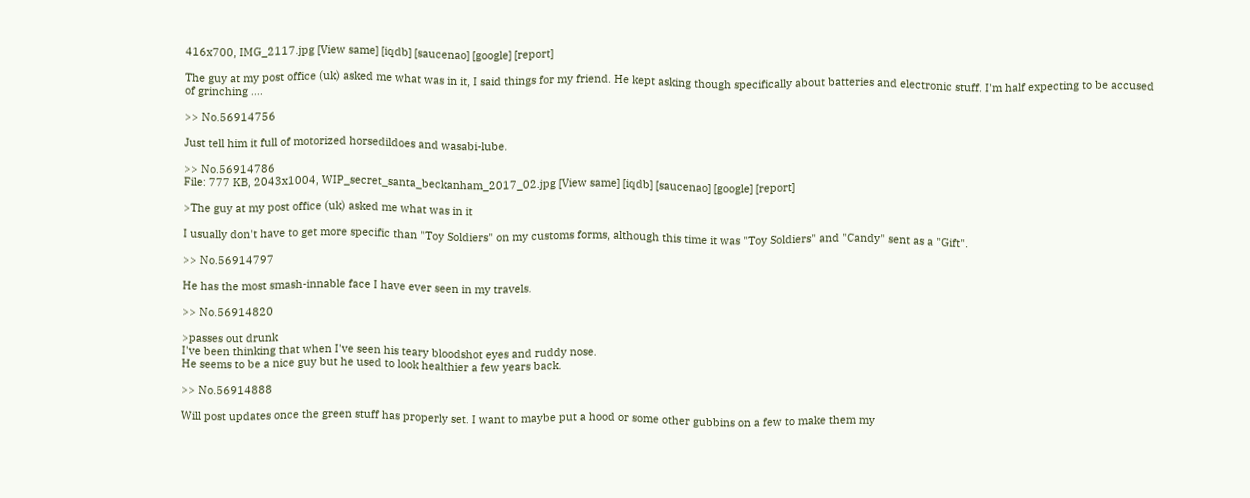416x700, IMG_2117.jpg [View same] [iqdb] [saucenao] [google] [report]

The guy at my post office (uk) asked me what was in it, I said things for my friend. He kept asking though specifically about batteries and electronic stuff. I'm half expecting to be accused of grinching ....

>> No.56914756

Just tell him it full of motorized horsedildoes and wasabi-lube.

>> No.56914786
File: 777 KB, 2043x1004, WIP_secret_santa_beckanham_2017_02.jpg [View same] [iqdb] [saucenao] [google] [report]

>The guy at my post office (uk) asked me what was in it

I usually don't have to get more specific than "Toy Soldiers" on my customs forms, although this time it was "Toy Soldiers" and "Candy" sent as a "Gift".

>> No.56914797

He has the most smash-innable face I have ever seen in my travels.

>> No.56914820

>passes out drunk
I've been thinking that when I've seen his teary bloodshot eyes and ruddy nose.
He seems to be a nice guy but he used to look healthier a few years back.

>> No.56914888

Will post updates once the green stuff has properly set. I want to maybe put a hood or some other gubbins on a few to make them my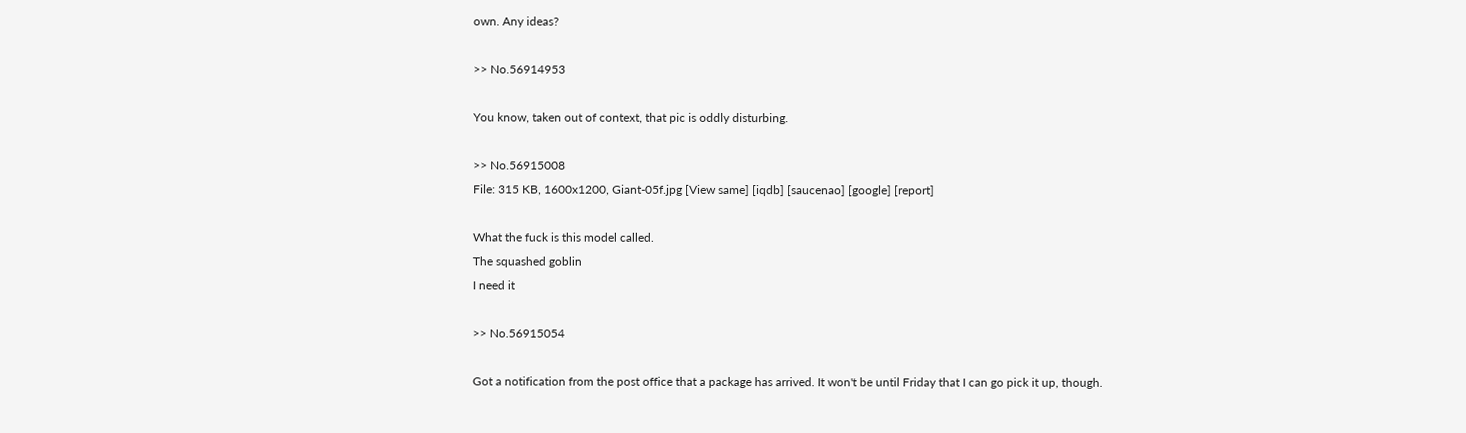own. Any ideas?

>> No.56914953

You know, taken out of context, that pic is oddly disturbing.

>> No.56915008
File: 315 KB, 1600x1200, Giant-05f.jpg [View same] [iqdb] [saucenao] [google] [report]

What the fuck is this model called.
The squashed goblin
I need it

>> No.56915054

Got a notification from the post office that a package has arrived. It won't be until Friday that I can go pick it up, though.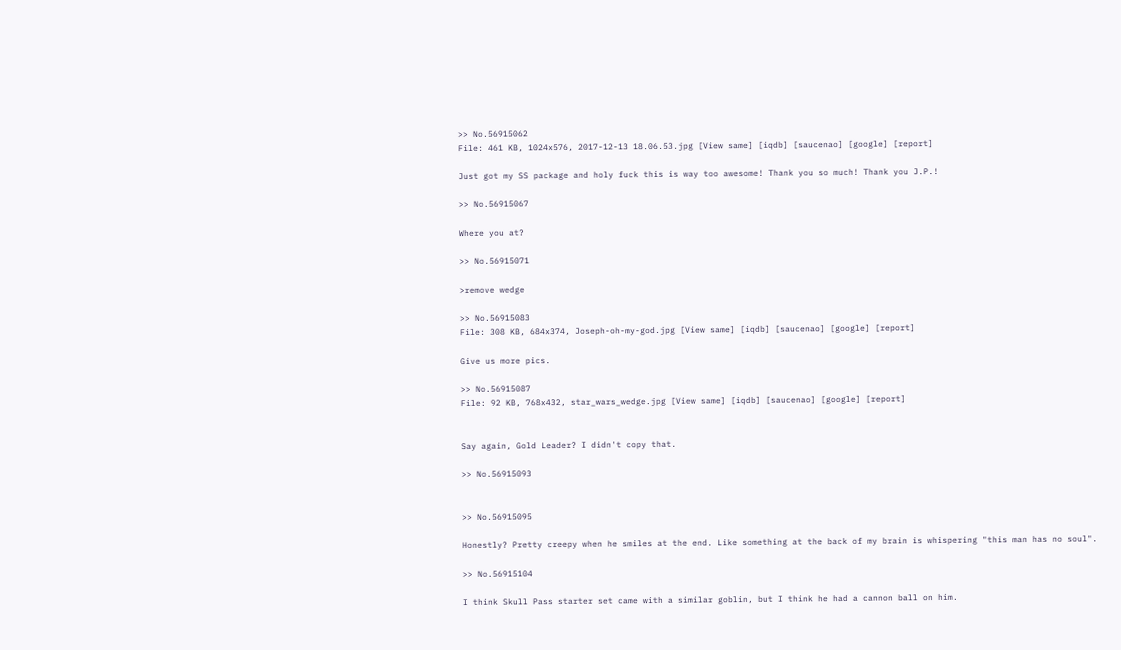>> No.56915062
File: 461 KB, 1024x576, 2017-12-13 18.06.53.jpg [View same] [iqdb] [saucenao] [google] [report]

Just got my SS package and holy fuck this is way too awesome! Thank you so much! Thank you J.P.!

>> No.56915067

Where you at?

>> No.56915071

>remove wedge

>> No.56915083
File: 308 KB, 684x374, Joseph-oh-my-god.jpg [View same] [iqdb] [saucenao] [google] [report]

Give us more pics.

>> No.56915087
File: 92 KB, 768x432, star_wars_wedge.jpg [View same] [iqdb] [saucenao] [google] [report]


Say again, Gold Leader? I didn't copy that.

>> No.56915093


>> No.56915095

Honestly? Pretty creepy when he smiles at the end. Like something at the back of my brain is whispering "this man has no soul".

>> No.56915104

I think Skull Pass starter set came with a similar goblin, but I think he had a cannon ball on him.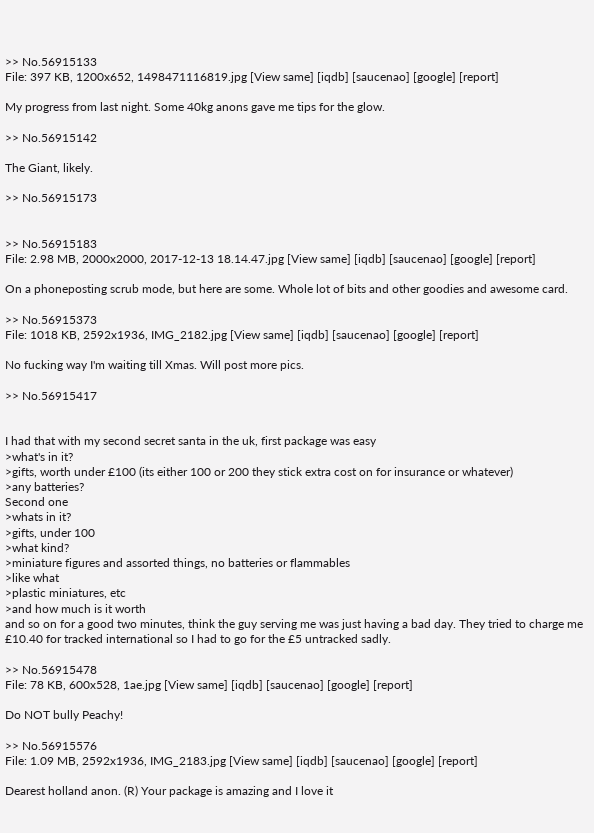>> No.56915133
File: 397 KB, 1200x652, 1498471116819.jpg [View same] [iqdb] [saucenao] [google] [report]

My progress from last night. Some 40kg anons gave me tips for the glow.

>> No.56915142

The Giant, likely.

>> No.56915173


>> No.56915183
File: 2.98 MB, 2000x2000, 2017-12-13 18.14.47.jpg [View same] [iqdb] [saucenao] [google] [report]

On a phoneposting scrub mode, but here are some. Whole lot of bits and other goodies and awesome card.

>> No.56915373
File: 1018 KB, 2592x1936, IMG_2182.jpg [View same] [iqdb] [saucenao] [google] [report]

No fucking way I'm waiting till Xmas. Will post more pics.

>> No.56915417


I had that with my second secret santa in the uk, first package was easy
>what's in it?
>gifts, worth under £100 (its either 100 or 200 they stick extra cost on for insurance or whatever)
>any batteries?
Second one
>whats in it?
>gifts, under 100
>what kind?
>miniature figures and assorted things, no batteries or flammables
>like what
>plastic miniatures, etc
>and how much is it worth
and so on for a good two minutes, think the guy serving me was just having a bad day. They tried to charge me £10.40 for tracked international so I had to go for the £5 untracked sadly.

>> No.56915478
File: 78 KB, 600x528, 1ae.jpg [View same] [iqdb] [saucenao] [google] [report]

Do NOT bully Peachy!

>> No.56915576
File: 1.09 MB, 2592x1936, IMG_2183.jpg [View same] [iqdb] [saucenao] [google] [report]

Dearest holland anon. (R) Your package is amazing and I love it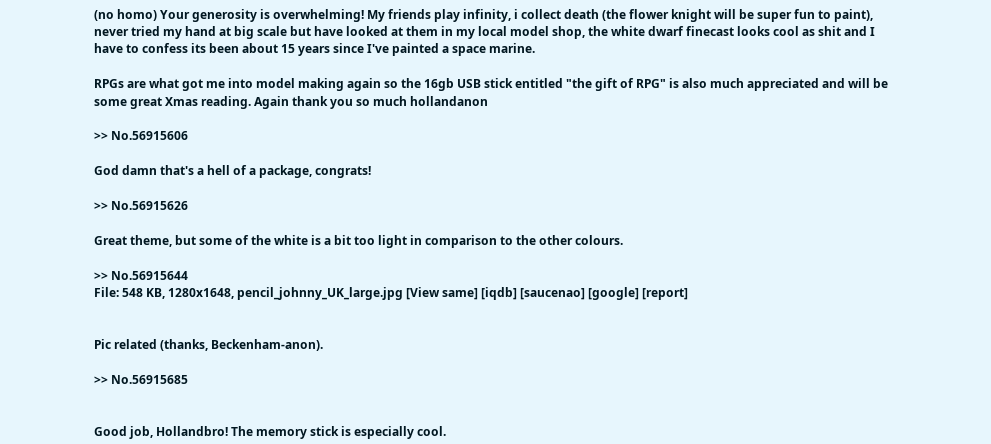(no homo) Your generosity is overwhelming! My friends play infinity, i collect death (the flower knight will be super fun to paint), never tried my hand at big scale but have looked at them in my local model shop, the white dwarf finecast looks cool as shit and I have to confess its been about 15 years since I've painted a space marine.

RPGs are what got me into model making again so the 16gb USB stick entitled "the gift of RPG" is also much appreciated and will be some great Xmas reading. Again thank you so much hollandanon

>> No.56915606

God damn that's a hell of a package, congrats!

>> No.56915626

Great theme, but some of the white is a bit too light in comparison to the other colours.

>> No.56915644
File: 548 KB, 1280x1648, pencil_johnny_UK_large.jpg [View same] [iqdb] [saucenao] [google] [report]


Pic related (thanks, Beckenham-anon).

>> No.56915685


Good job, Hollandbro! The memory stick is especially cool.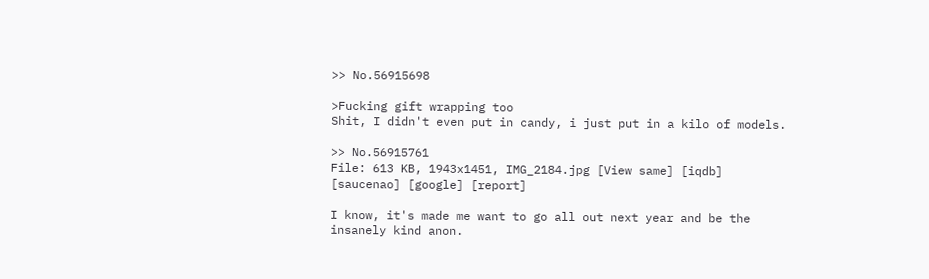>> No.56915698

>Fucking gift wrapping too
Shit, I didn't even put in candy, i just put in a kilo of models.

>> No.56915761
File: 613 KB, 1943x1451, IMG_2184.jpg [View same] [iqdb] [saucenao] [google] [report]

I know, it's made me want to go all out next year and be the insanely kind anon.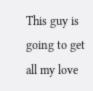This guy is going to get all my love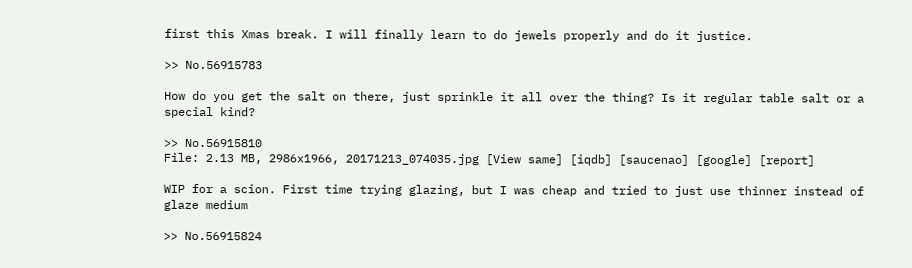first this Xmas break. I will finally learn to do jewels properly and do it justice.

>> No.56915783

How do you get the salt on there, just sprinkle it all over the thing? Is it regular table salt or a special kind?

>> No.56915810
File: 2.13 MB, 2986x1966, 20171213_074035.jpg [View same] [iqdb] [saucenao] [google] [report]

WIP for a scion. First time trying glazing, but I was cheap and tried to just use thinner instead of glaze medium

>> No.56915824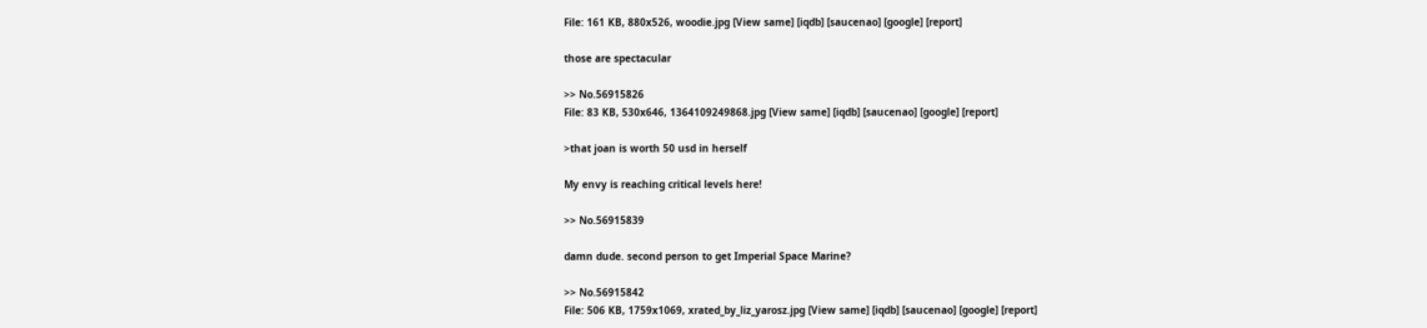File: 161 KB, 880x526, woodie.jpg [View same] [iqdb] [saucenao] [google] [report]

those are spectacular

>> No.56915826
File: 83 KB, 530x646, 1364109249868.jpg [View same] [iqdb] [saucenao] [google] [report]

>that joan is worth 50 usd in herself

My envy is reaching critical levels here!

>> No.56915839

damn dude. second person to get Imperial Space Marine?

>> No.56915842
File: 506 KB, 1759x1069, xrated_by_liz_yarosz.jpg [View same] [iqdb] [saucenao] [google] [report]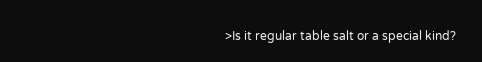>Is it regular table salt or a special kind?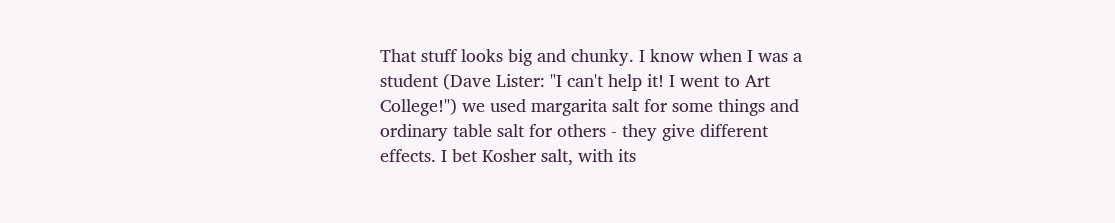That stuff looks big and chunky. I know when I was a student (Dave Lister: "I can't help it! I went to Art College!") we used margarita salt for some things and ordinary table salt for others - they give different effects. I bet Kosher salt, with its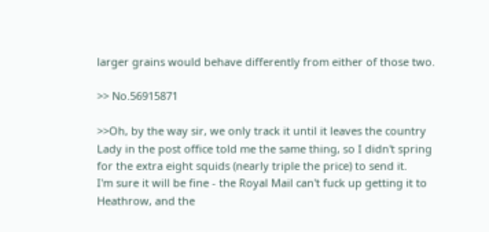larger grains would behave differently from either of those two.

>> No.56915871

>>Oh, by the way sir, we only track it until it leaves the country
Lady in the post office told me the same thing, so I didn't spring for the extra eight squids (nearly triple the price) to send it.
I'm sure it will be fine - the Royal Mail can't fuck up getting it to Heathrow, and the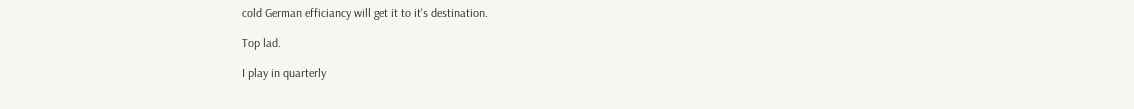cold German efficiancy will get it to it's destination.

Top lad.

I play in quarterly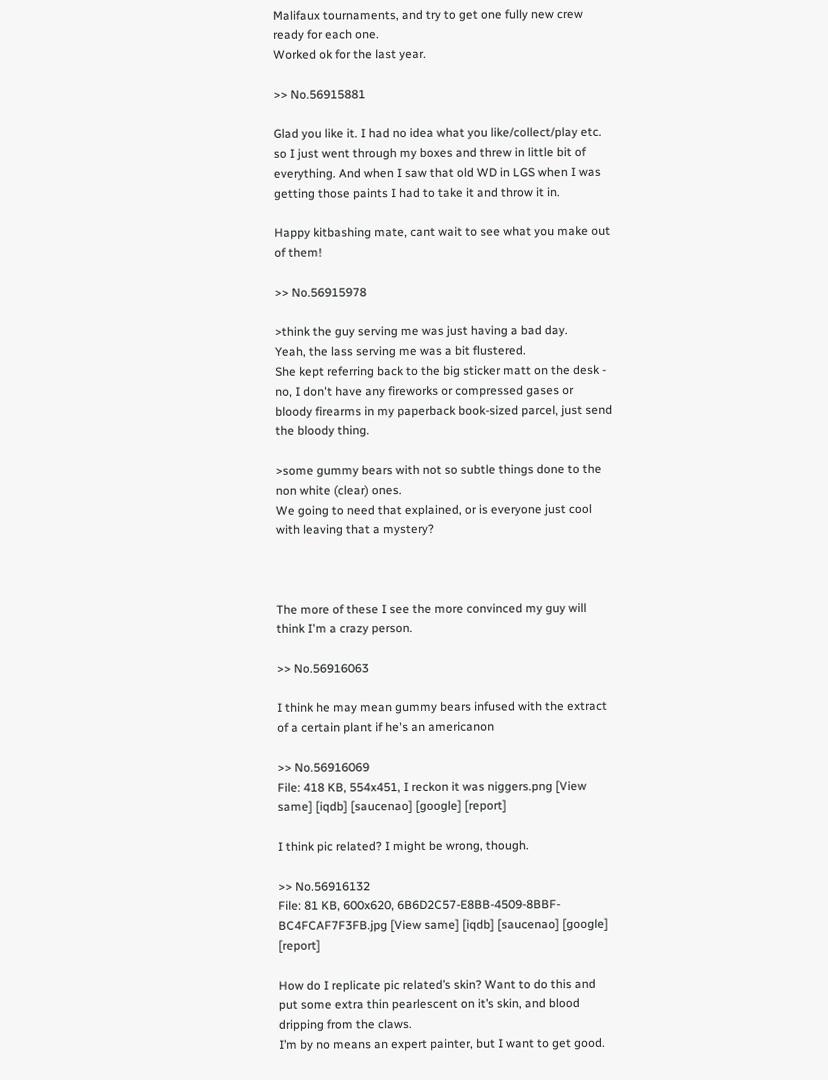Malifaux tournaments, and try to get one fully new crew ready for each one.
Worked ok for the last year.

>> No.56915881

Glad you like it. I had no idea what you like/collect/play etc. so I just went through my boxes and threw in little bit of everything. And when I saw that old WD in LGS when I was getting those paints I had to take it and throw it in.

Happy kitbashing mate, cant wait to see what you make out of them!

>> No.56915978

>think the guy serving me was just having a bad day.
Yeah, the lass serving me was a bit flustered.
She kept referring back to the big sticker matt on the desk - no, I don't have any fireworks or compressed gases or bloody firearms in my paperback book-sized parcel, just send the bloody thing.

>some gummy bears with not so subtle things done to the non white (clear) ones.
We going to need that explained, or is everyone just cool with leaving that a mystery?



The more of these I see the more convinced my guy will think I'm a crazy person.

>> No.56916063

I think he may mean gummy bears infused with the extract of a certain plant if he's an americanon

>> No.56916069
File: 418 KB, 554x451, I reckon it was niggers.png [View same] [iqdb] [saucenao] [google] [report]

I think pic related? I might be wrong, though.

>> No.56916132
File: 81 KB, 600x620, 6B6D2C57-E8BB-4509-8BBF-BC4FCAF7F3FB.jpg [View same] [iqdb] [saucenao] [google] [report]

How do I replicate pic related’s skin? Want to do this and put some extra thin pearlescent on it’s skin, and blood dripping from the claws.
I’m by no means an expert painter, but I want to get good.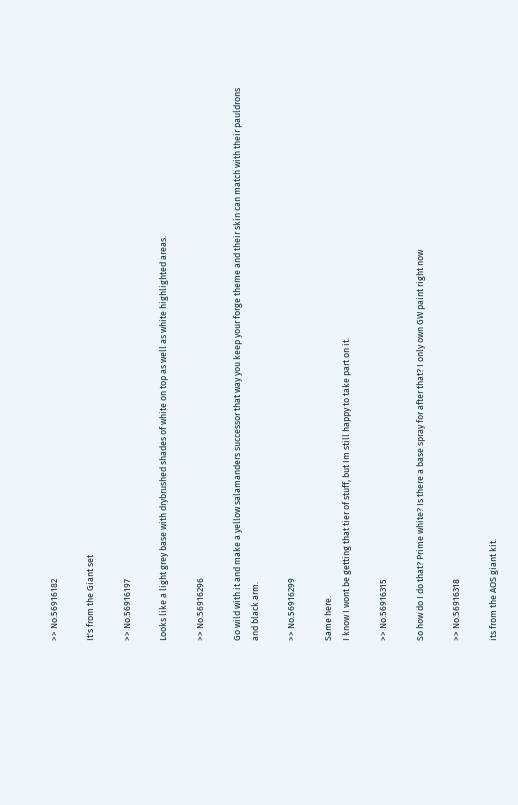>> No.56916182

It's from the Giant set

>> No.56916197

Looks like a light grey base with drybrushed shades of white on top as well as white highlighted areas.

>> No.56916296

Go wild with it and make a yellow salamanders successor that way you keep your forge theme and their skin can match with their pauldrons and black arm.

>> No.56916299

Same here.
I know I wont be getting that tier of stuff, but Im still happy to take part on it.

>> No.56916315

So how do I do that? Prime white? Is there a base spray for after that? I only own GW paint right now

>> No.56916318

its from the AOS giant kit.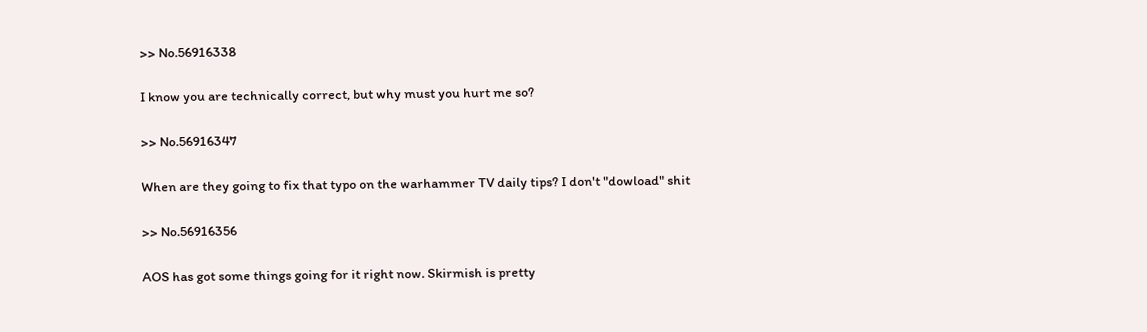>> No.56916338

I know you are technically correct, but why must you hurt me so?

>> No.56916347

When are they going to fix that typo on the warhammer TV daily tips? I don't "dowload" shit

>> No.56916356

AOS has got some things going for it right now. Skirmish is pretty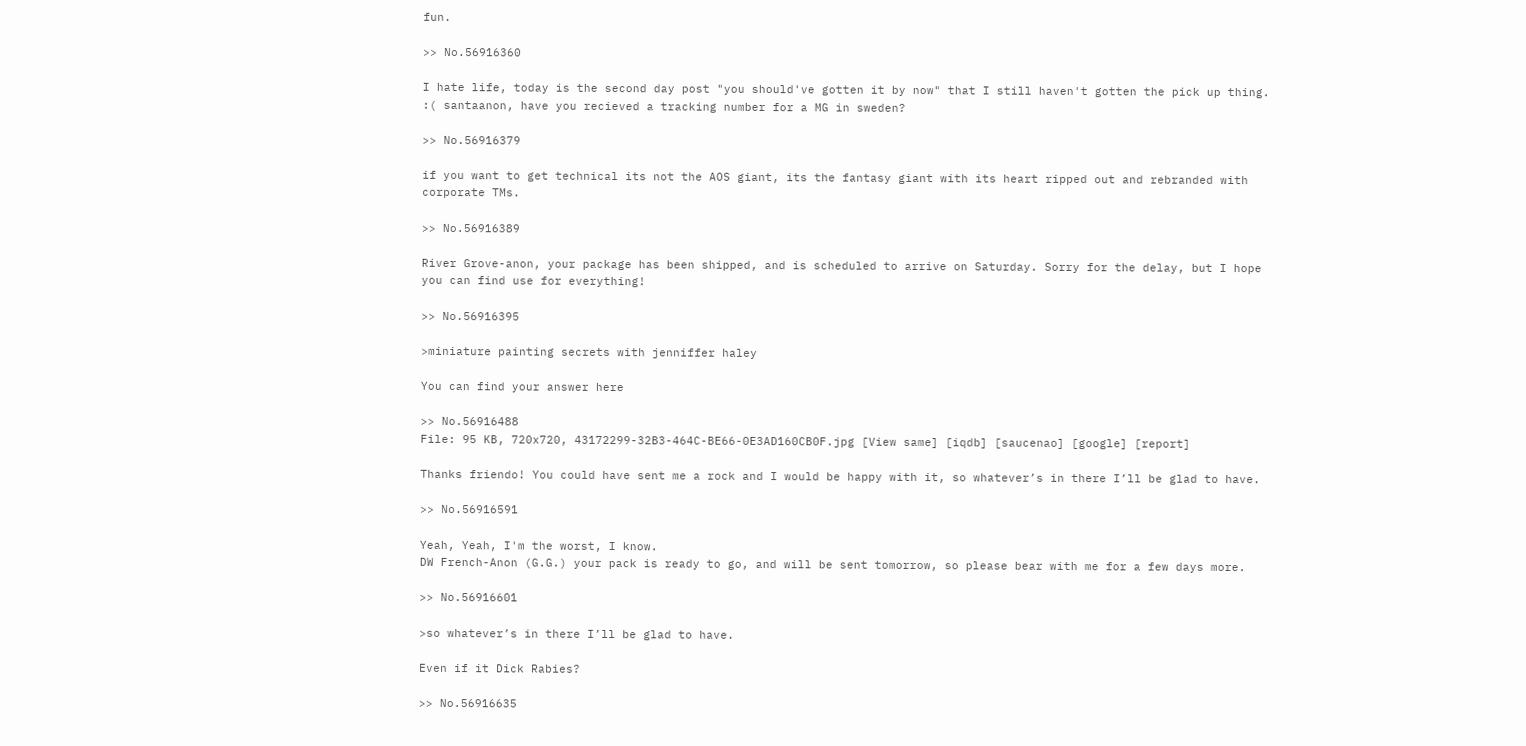fun.

>> No.56916360

I hate life, today is the second day post "you should've gotten it by now" that I still haven't gotten the pick up thing. :( santaanon, have you recieved a tracking number for a MG in sweden?

>> No.56916379

if you want to get technical its not the AOS giant, its the fantasy giant with its heart ripped out and rebranded with corporate TMs.

>> No.56916389

River Grove-anon, your package has been shipped, and is scheduled to arrive on Saturday. Sorry for the delay, but I hope you can find use for everything!

>> No.56916395

>miniature painting secrets with jenniffer haley

You can find your answer here

>> No.56916488
File: 95 KB, 720x720, 43172299-32B3-464C-BE66-0E3AD160CB0F.jpg [View same] [iqdb] [saucenao] [google] [report]

Thanks friendo! You could have sent me a rock and I would be happy with it, so whatever’s in there I’ll be glad to have.

>> No.56916591

Yeah, Yeah, I'm the worst, I know.
DW French-Anon (G.G.) your pack is ready to go, and will be sent tomorrow, so please bear with me for a few days more.

>> No.56916601

>so whatever’s in there I’ll be glad to have.

Even if it Dick Rabies?

>> No.56916635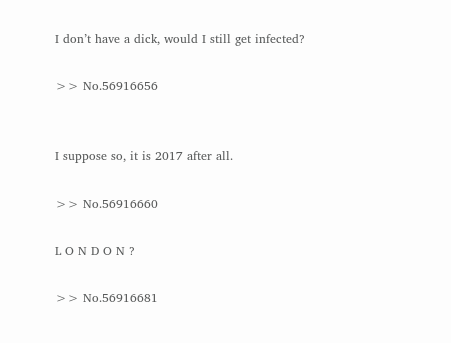I don’t have a dick, would I still get infected?

>> No.56916656


I suppose so, it is 2017 after all.

>> No.56916660

L O N D O N ?

>> No.56916681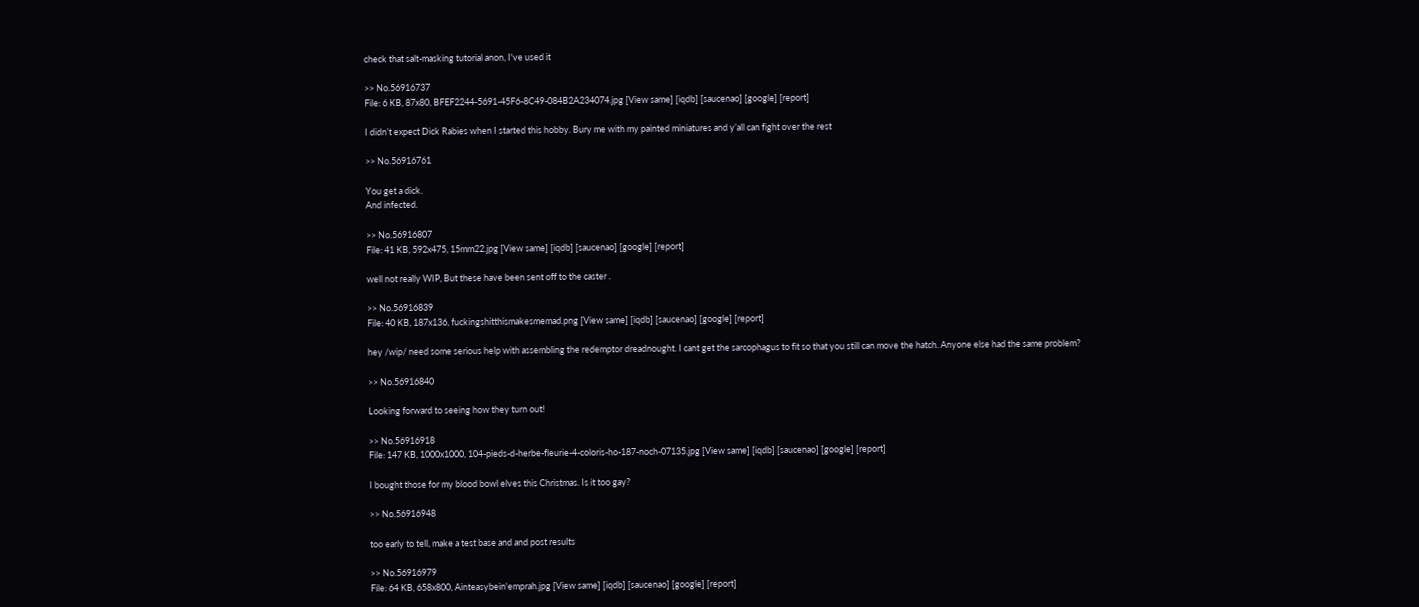check that salt-masking tutorial anon, I've used it

>> No.56916737
File: 6 KB, 87x80, BFEF2244-5691-45F6-8C49-084B2A234074.jpg [View same] [iqdb] [saucenao] [google] [report]

I didn’t expect Dick Rabies when I started this hobby. Bury me with my painted miniatures and y’all can fight over the rest

>> No.56916761

You get a dick.
And infected.

>> No.56916807
File: 41 KB, 592x475, 15mm22.jpg [View same] [iqdb] [saucenao] [google] [report]

well not really WIP, But these have been sent off to the caster .

>> No.56916839
File: 40 KB, 187x136, fuckingshitthismakesmemad.png [View same] [iqdb] [saucenao] [google] [report]

hey /wip/ need some serious help with assembling the redemptor dreadnought. I cant get the sarcophagus to fit so that you still can move the hatch. Anyone else had the same problem?

>> No.56916840

Looking forward to seeing how they turn out!

>> No.56916918
File: 147 KB, 1000x1000, 104-pieds-d-herbe-fleurie-4-coloris-ho-187-noch-07135.jpg [View same] [iqdb] [saucenao] [google] [report]

I bought those for my blood bowl elves this Christmas. Is it too gay?

>> No.56916948

too early to tell, make a test base and and post results

>> No.56916979
File: 64 KB, 658x800, Ainteasybein'emprah.jpg [View same] [iqdb] [saucenao] [google] [report]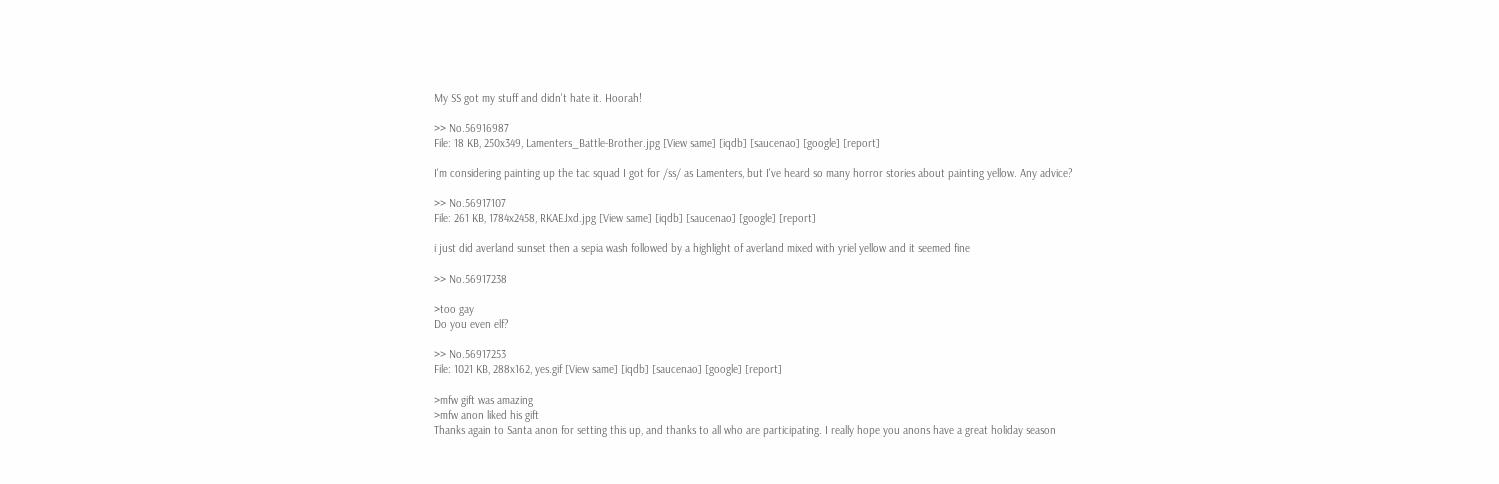My SS got my stuff and didn't hate it. Hoorah!

>> No.56916987
File: 18 KB, 250x349, Lamenters_Battle-Brother.jpg [View same] [iqdb] [saucenao] [google] [report]

I'm considering painting up the tac squad I got for /ss/ as Lamenters, but I've heard so many horror stories about painting yellow. Any advice?

>> No.56917107
File: 261 KB, 1784x2458, RKAEJxd.jpg [View same] [iqdb] [saucenao] [google] [report]

i just did averland sunset then a sepia wash followed by a highlight of averland mixed with yriel yellow and it seemed fine

>> No.56917238

>too gay
Do you even elf?

>> No.56917253
File: 1021 KB, 288x162, yes.gif [View same] [iqdb] [saucenao] [google] [report]

>mfw gift was amazing
>mfw anon liked his gift
Thanks again to Santa anon for setting this up, and thanks to all who are participating. I really hope you anons have a great holiday season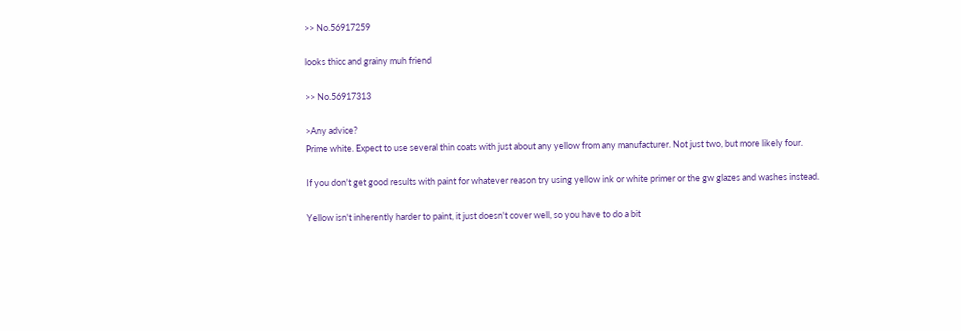>> No.56917259

looks thicc and grainy muh friend

>> No.56917313

>Any advice?
Prime white. Expect to use several thin coats with just about any yellow from any manufacturer. Not just two, but more likely four.

If you don't get good results with paint for whatever reason try using yellow ink or white primer or the gw glazes and washes instead.

Yellow isn't inherently harder to paint, it just doesn't cover well, so you have to do a bit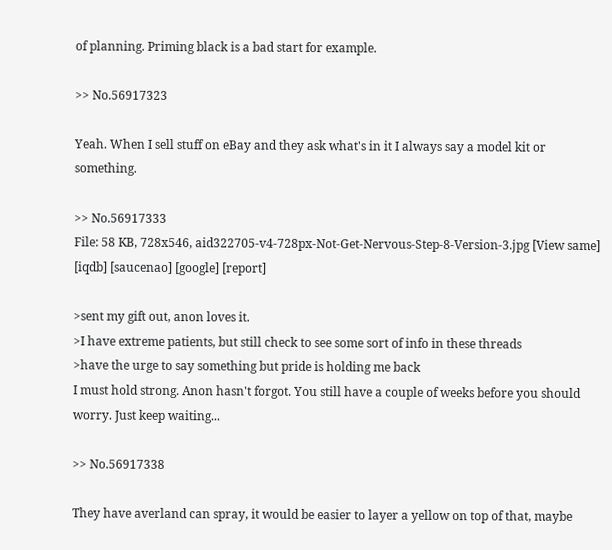of planning. Priming black is a bad start for example.

>> No.56917323

Yeah. When I sell stuff on eBay and they ask what's in it I always say a model kit or something.

>> No.56917333
File: 58 KB, 728x546, aid322705-v4-728px-Not-Get-Nervous-Step-8-Version-3.jpg [View same] [iqdb] [saucenao] [google] [report]

>sent my gift out, anon loves it.
>I have extreme patients, but still check to see some sort of info in these threads
>have the urge to say something but pride is holding me back
I must hold strong. Anon hasn't forgot. You still have a couple of weeks before you should worry. Just keep waiting...

>> No.56917338

They have averland can spray, it would be easier to layer a yellow on top of that, maybe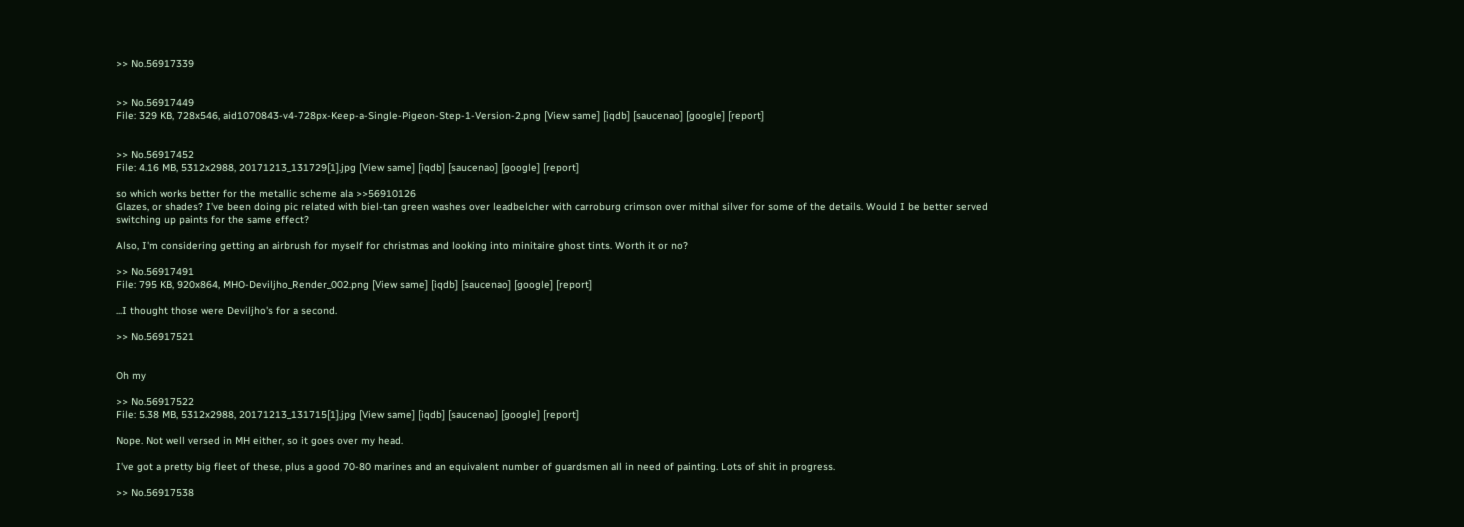>> No.56917339


>> No.56917449
File: 329 KB, 728x546, aid1070843-v4-728px-Keep-a-Single-Pigeon-Step-1-Version-2.png [View same] [iqdb] [saucenao] [google] [report]


>> No.56917452
File: 4.16 MB, 5312x2988, 20171213_131729[1].jpg [View same] [iqdb] [saucenao] [google] [report]

so which works better for the metallic scheme ala >>56910126
Glazes, or shades? I've been doing pic related with biel-tan green washes over leadbelcher with carroburg crimson over mithal silver for some of the details. Would I be better served switching up paints for the same effect?

Also, I'm considering getting an airbrush for myself for christmas and looking into minitaire ghost tints. Worth it or no?

>> No.56917491
File: 795 KB, 920x864, MHO-Deviljho_Render_002.png [View same] [iqdb] [saucenao] [google] [report]

...I thought those were Deviljho's for a second.

>> No.56917521


Oh my

>> No.56917522
File: 5.38 MB, 5312x2988, 20171213_131715[1].jpg [View same] [iqdb] [saucenao] [google] [report]

Nope. Not well versed in MH either, so it goes over my head.

I've got a pretty big fleet of these, plus a good 70-80 marines and an equivalent number of guardsmen all in need of painting. Lots of shit in progress.

>> No.56917538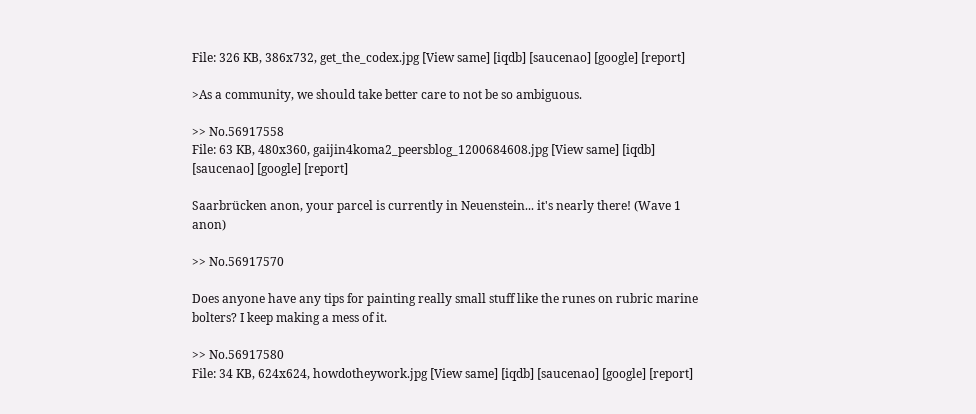File: 326 KB, 386x732, get_the_codex.jpg [View same] [iqdb] [saucenao] [google] [report]

>As a community, we should take better care to not be so ambiguous.

>> No.56917558
File: 63 KB, 480x360, gaijin4koma2_peersblog_1200684608.jpg [View same] [iqdb] [saucenao] [google] [report]

Saarbrücken anon, your parcel is currently in Neuenstein... it's nearly there! (Wave 1 anon)

>> No.56917570

Does anyone have any tips for painting really small stuff like the runes on rubric marine bolters? I keep making a mess of it.

>> No.56917580
File: 34 KB, 624x624, howdotheywork.jpg [View same] [iqdb] [saucenao] [google] [report]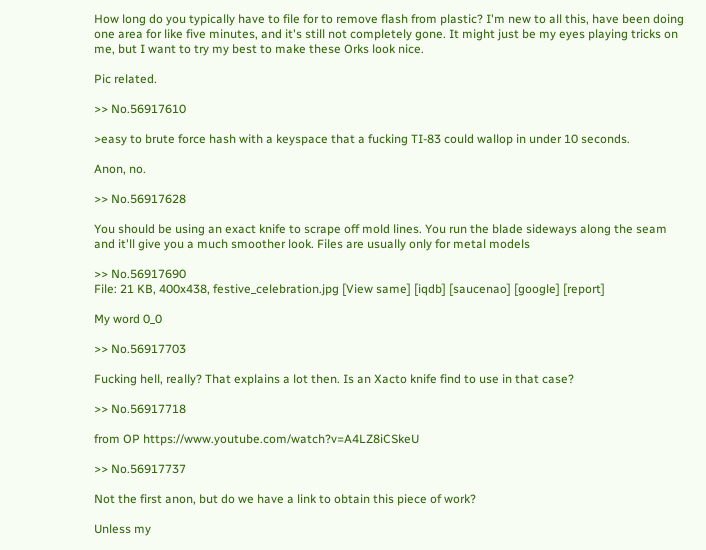How long do you typically have to file for to remove flash from plastic? I'm new to all this, have been doing one area for like five minutes, and it's still not completely gone. It might just be my eyes playing tricks on me, but I want to try my best to make these Orks look nice.

Pic related.

>> No.56917610

>easy to brute force hash with a keyspace that a fucking TI-83 could wallop in under 10 seconds.

Anon, no.

>> No.56917628

You should be using an exact knife to scrape off mold lines. You run the blade sideways along the seam and it'll give you a much smoother look. Files are usually only for metal models

>> No.56917690
File: 21 KB, 400x438, festive_celebration.jpg [View same] [iqdb] [saucenao] [google] [report]

My word 0_0

>> No.56917703

Fucking hell, really? That explains a lot then. Is an Xacto knife find to use in that case?

>> No.56917718

from OP https://www.youtube.com/watch?v=A4LZ8iCSkeU

>> No.56917737

Not the first anon, but do we have a link to obtain this piece of work?

Unless my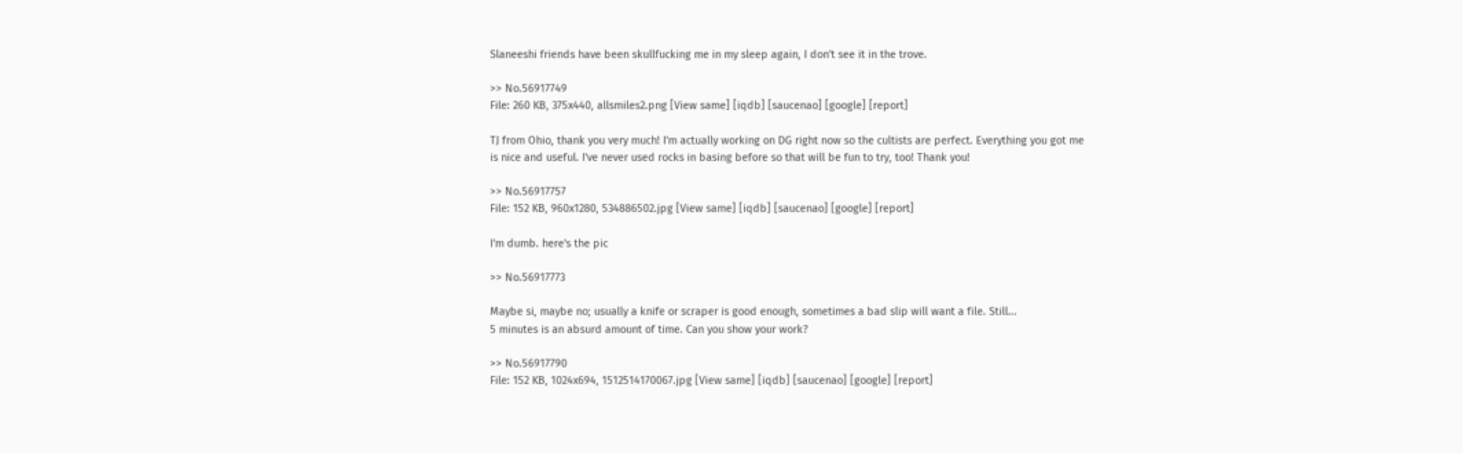Slaneeshi friends have been skullfucking me in my sleep again, I don't see it in the trove.

>> No.56917749
File: 260 KB, 375x440, allsmiles2.png [View same] [iqdb] [saucenao] [google] [report]

TJ from Ohio, thank you very much! I'm actually working on DG right now so the cultists are perfect. Everything you got me is nice and useful. I've never used rocks in basing before so that will be fun to try, too! Thank you!

>> No.56917757
File: 152 KB, 960x1280, 534886502.jpg [View same] [iqdb] [saucenao] [google] [report]

I'm dumb. here's the pic

>> No.56917773

Maybe si, maybe no; usually a knife or scraper is good enough, sometimes a bad slip will want a file. Still...
5 minutes is an absurd amount of time. Can you show your work?

>> No.56917790
File: 152 KB, 1024x694, 1512514170067.jpg [View same] [iqdb] [saucenao] [google] [report]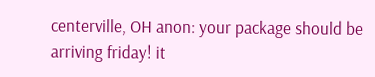centerville, OH anon: your package should be arriving friday! it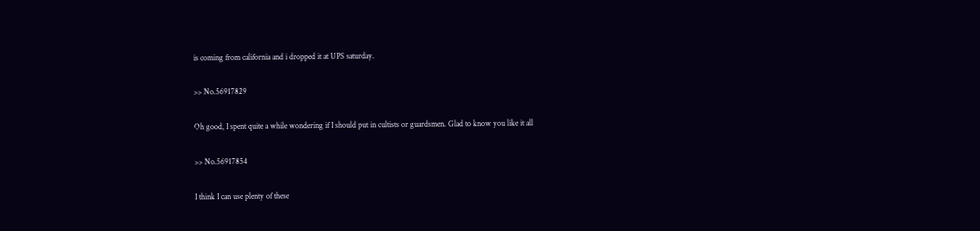is coming from california and i dropped it at UPS saturday.

>> No.56917829

Oh good, I spent quite a while wondering if I should put in cultists or guardsmen. Glad to know you like it all

>> No.56917854

I think I can use plenty of these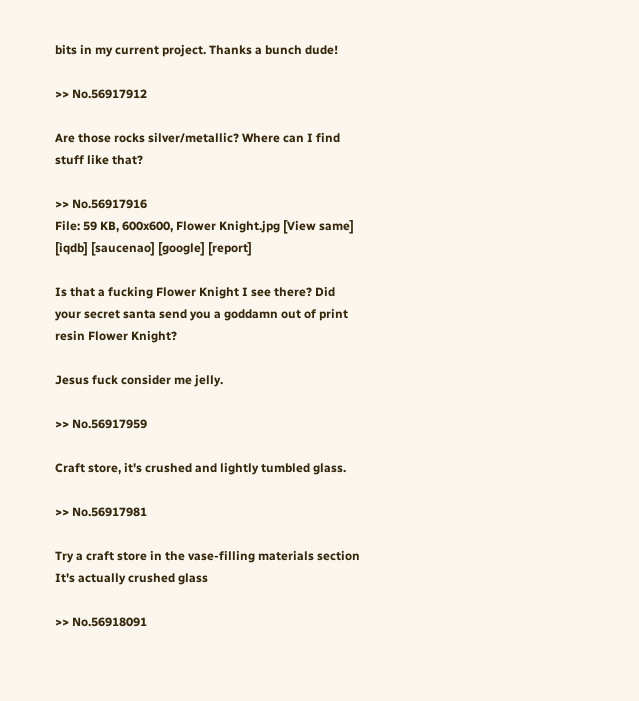bits in my current project. Thanks a bunch dude!

>> No.56917912

Are those rocks silver/metallic? Where can I find stuff like that?

>> No.56917916
File: 59 KB, 600x600, Flower Knight.jpg [View same] [iqdb] [saucenao] [google] [report]

Is that a fucking Flower Knight I see there? Did your secret santa send you a goddamn out of print resin Flower Knight?

Jesus fuck consider me jelly.

>> No.56917959

Craft store, it's crushed and lightly tumbled glass.

>> No.56917981

Try a craft store in the vase-filling materials section
It's actually crushed glass

>> No.56918091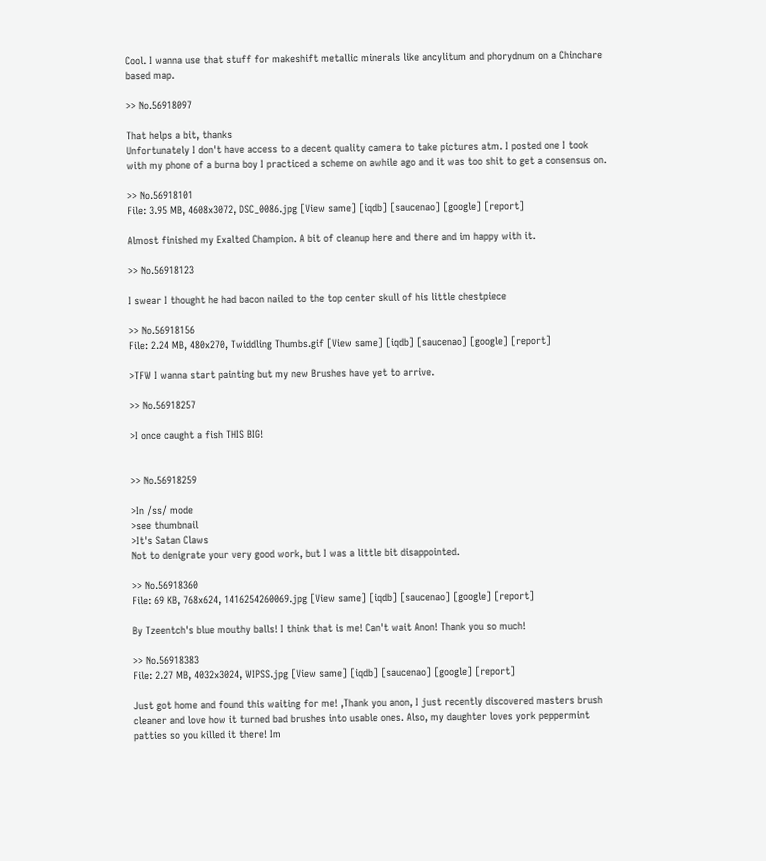Cool. I wanna use that stuff for makeshift metallic minerals like ancylitum and phorydnum on a Chinchare based map.

>> No.56918097

That helps a bit, thanks
Unfortunately I don't have access to a decent quality camera to take pictures atm. I posted one I took with my phone of a burna boy I practiced a scheme on awhile ago and it was too shit to get a consensus on.

>> No.56918101
File: 3.95 MB, 4608x3072, DSC_0086.jpg [View same] [iqdb] [saucenao] [google] [report]

Almost finished my Exalted Champion. A bit of cleanup here and there and im happy with it.

>> No.56918123

I swear I thought he had bacon nailed to the top center skull of his little chestpiece

>> No.56918156
File: 2.24 MB, 480x270, Twiddling Thumbs.gif [View same] [iqdb] [saucenao] [google] [report]

>TFW I wanna start painting but my new Brushes have yet to arrive.

>> No.56918257

>I once caught a fish THIS BIG!


>> No.56918259

>In /ss/ mode
>see thumbnail
>It's Satan Claws
Not to denigrate your very good work, but I was a little bit disappointed.

>> No.56918360
File: 69 KB, 768x624, 1416254260069.jpg [View same] [iqdb] [saucenao] [google] [report]

By Tzeentch's blue mouthy balls! I think that is me! Can't wait Anon! Thank you so much!

>> No.56918383
File: 2.27 MB, 4032x3024, WIPSS.jpg [View same] [iqdb] [saucenao] [google] [report]

Just got home and found this waiting for me! ,Thank you anon, I just recently discovered masters brush cleaner and love how it turned bad brushes into usable ones. Also, my daughter loves york peppermint patties so you killed it there! Im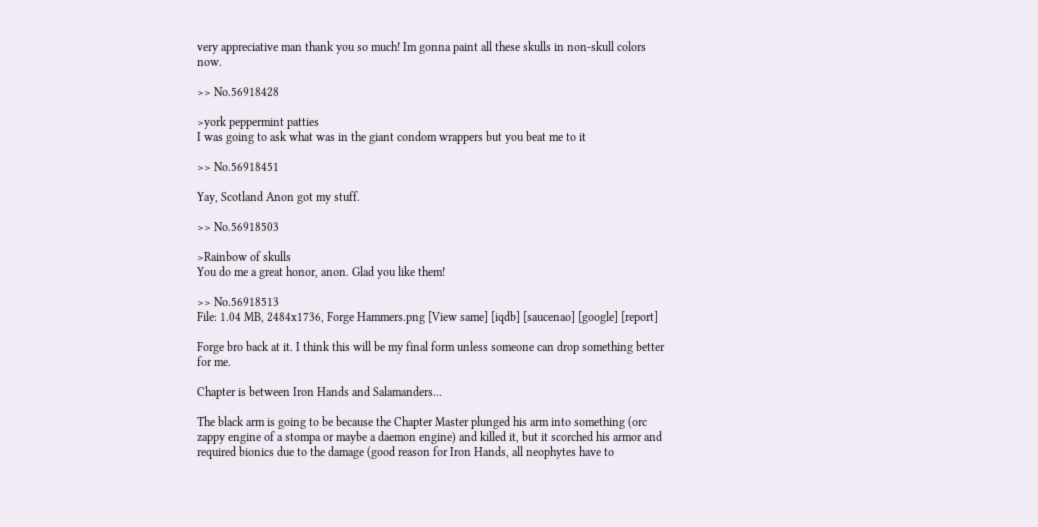very appreciative man thank you so much! Im gonna paint all these skulls in non-skull colors now.

>> No.56918428

>york peppermint patties
I was going to ask what was in the giant condom wrappers but you beat me to it

>> No.56918451

Yay, Scotland Anon got my stuff.

>> No.56918503

>Rainbow of skulls
You do me a great honor, anon. Glad you like them!

>> No.56918513
File: 1.04 MB, 2484x1736, Forge Hammers.png [View same] [iqdb] [saucenao] [google] [report]

Forge bro back at it. I think this will be my final form unless someone can drop something better for me.

Chapter is between Iron Hands and Salamanders...

The black arm is going to be because the Chapter Master plunged his arm into something (orc zappy engine of a stompa or maybe a daemon engine) and killed it, but it scorched his armor and required bionics due to the damage (good reason for Iron Hands, all neophytes have to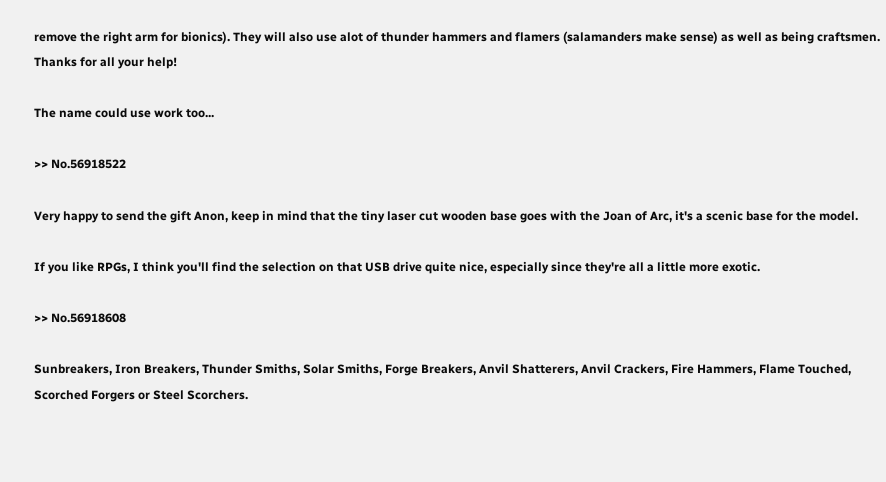remove the right arm for bionics). They will also use alot of thunder hammers and flamers (salamanders make sense) as well as being craftsmen. Thanks for all your help!

The name could use work too...

>> No.56918522

Very happy to send the gift Anon, keep in mind that the tiny laser cut wooden base goes with the Joan of Arc, it's a scenic base for the model.

If you like RPGs, I think you'll find the selection on that USB drive quite nice, especially since they're all a little more exotic.

>> No.56918608

Sunbreakers, Iron Breakers, Thunder Smiths, Solar Smiths, Forge Breakers, Anvil Shatterers, Anvil Crackers, Fire Hammers, Flame Touched, Scorched Forgers or Steel Scorchers.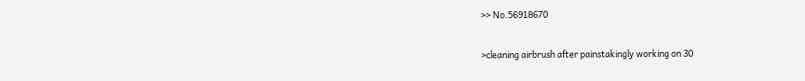>> No.56918670

>cleaning airbrush after painstakingly working on 30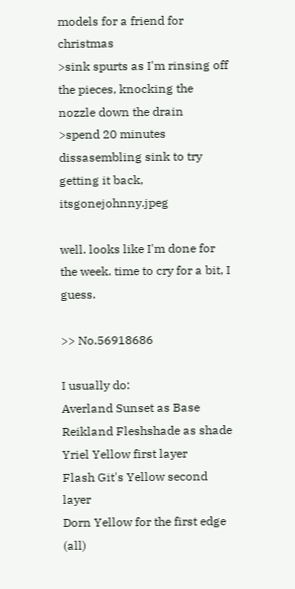models for a friend for christmas
>sink spurts as I'm rinsing off the pieces, knocking the nozzle down the drain
>spend 20 minutes dissasembling sink to try getting it back, itsgonejohnny.jpeg

well. looks like I'm done for the week. time to cry for a bit, I guess.

>> No.56918686

I usually do:
Averland Sunset as Base
Reikland Fleshshade as shade
Yriel Yellow first layer
Flash Git's Yellow second layer
Dorn Yellow for the first edge (all)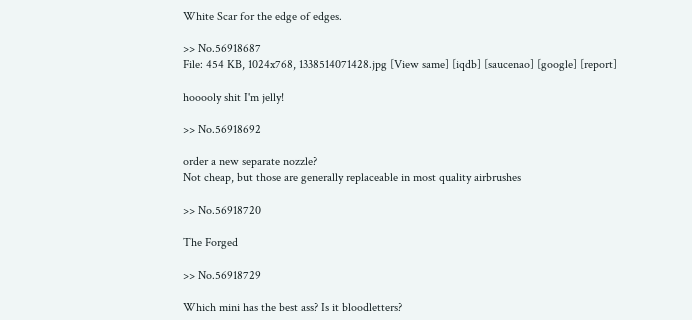White Scar for the edge of edges.

>> No.56918687
File: 454 KB, 1024x768, 1338514071428.jpg [View same] [iqdb] [saucenao] [google] [report]

hooooly shit I'm jelly!

>> No.56918692

order a new separate nozzle?
Not cheap, but those are generally replaceable in most quality airbrushes

>> No.56918720

The Forged

>> No.56918729

Which mini has the best ass? Is it bloodletters?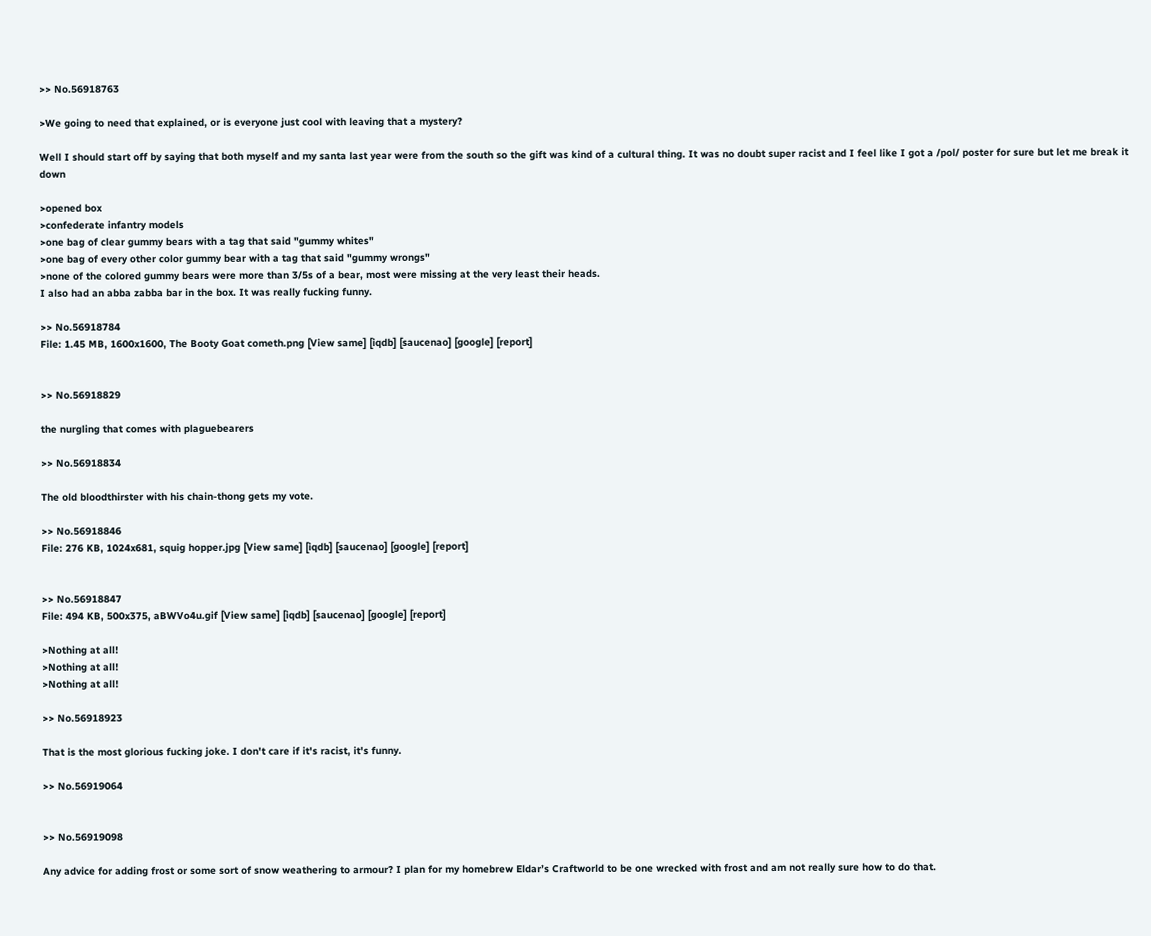>> No.56918763

>We going to need that explained, or is everyone just cool with leaving that a mystery?

Well I should start off by saying that both myself and my santa last year were from the south so the gift was kind of a cultural thing. It was no doubt super racist and I feel like I got a /pol/ poster for sure but let me break it down

>opened box
>confederate infantry models
>one bag of clear gummy bears with a tag that said "gummy whites"
>one bag of every other color gummy bear with a tag that said "gummy wrongs"
>none of the colored gummy bears were more than 3/5s of a bear, most were missing at the very least their heads.
I also had an abba zabba bar in the box. It was really fucking funny.

>> No.56918784
File: 1.45 MB, 1600x1600, The Booty Goat cometh.png [View same] [iqdb] [saucenao] [google] [report]


>> No.56918829

the nurgling that comes with plaguebearers

>> No.56918834

The old bloodthirster with his chain-thong gets my vote.

>> No.56918846
File: 276 KB, 1024x681, squig hopper.jpg [View same] [iqdb] [saucenao] [google] [report]


>> No.56918847
File: 494 KB, 500x375, aBWVo4u.gif [View same] [iqdb] [saucenao] [google] [report]

>Nothing at all!
>Nothing at all!
>Nothing at all!

>> No.56918923

That is the most glorious fucking joke. I don't care if it's racist, it's funny.

>> No.56919064


>> No.56919098

Any advice for adding frost or some sort of snow weathering to armour? I plan for my homebrew Eldar’s Craftworld to be one wrecked with frost and am not really sure how to do that.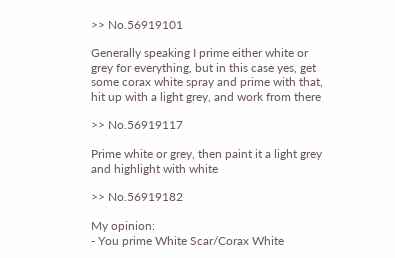>> No.56919101

Generally speaking I prime either white or grey for everything, but in this case yes, get some corax white spray and prime with that, hit up with a light grey, and work from there

>> No.56919117

Prime white or grey, then paint it a light grey and highlight with white

>> No.56919182

My opinion:
- You prime White Scar/Corax White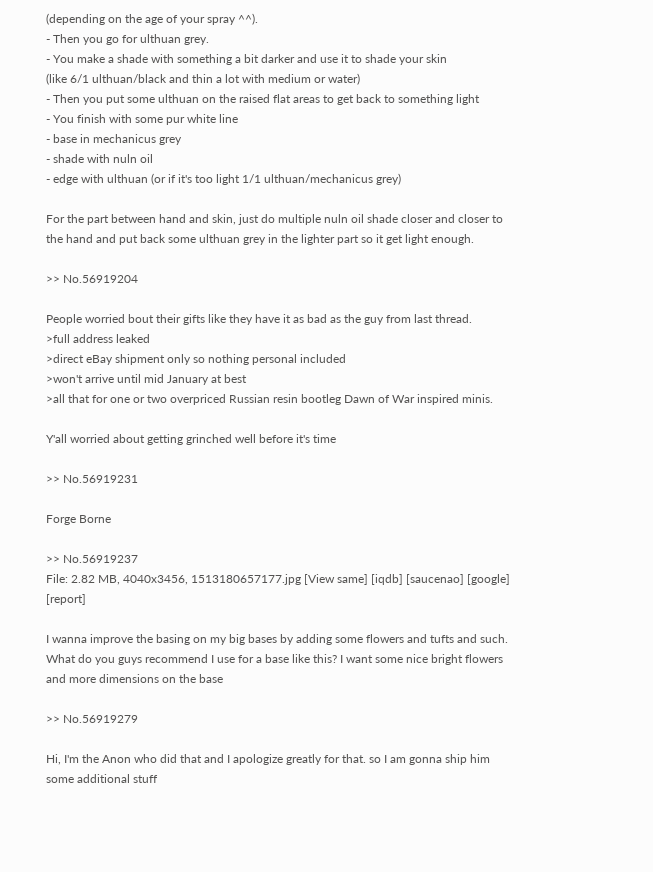(depending on the age of your spray ^^).
- Then you go for ulthuan grey.
- You make a shade with something a bit darker and use it to shade your skin
(like 6/1 ulthuan/black and thin a lot with medium or water)
- Then you put some ulthuan on the raised flat areas to get back to something light
- You finish with some pur white line
- base in mechanicus grey
- shade with nuln oil
- edge with ulthuan (or if it's too light 1/1 ulthuan/mechanicus grey)

For the part between hand and skin, just do multiple nuln oil shade closer and closer to the hand and put back some ulthuan grey in the lighter part so it get light enough.

>> No.56919204

People worried bout their gifts like they have it as bad as the guy from last thread.
>full address leaked
>direct eBay shipment only so nothing personal included
>won't arrive until mid January at best
>all that for one or two overpriced Russian resin bootleg Dawn of War inspired minis.

Y'all worried about getting grinched well before it's time

>> No.56919231

Forge Borne

>> No.56919237
File: 2.82 MB, 4040x3456, 1513180657177.jpg [View same] [iqdb] [saucenao] [google] [report]

I wanna improve the basing on my big bases by adding some flowers and tufts and such. What do you guys recommend I use for a base like this? I want some nice bright flowers and more dimensions on the base

>> No.56919279

Hi, I'm the Anon who did that and I apologize greatly for that. so I am gonna ship him some additional stuff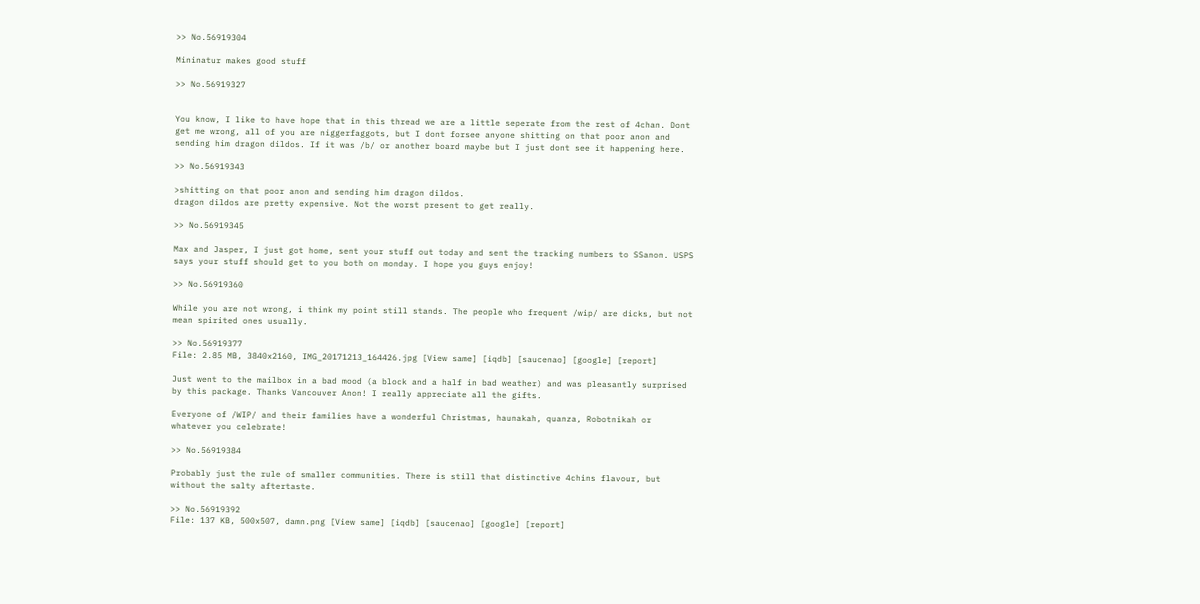>> No.56919304

Mininatur makes good stuff

>> No.56919327


You know, I like to have hope that in this thread we are a little seperate from the rest of 4chan. Dont get me wrong, all of you are niggerfaggots, but I dont forsee anyone shitting on that poor anon and sending him dragon dildos. If it was /b/ or another board maybe but I just dont see it happening here.

>> No.56919343

>shitting on that poor anon and sending him dragon dildos.
dragon dildos are pretty expensive. Not the worst present to get really.

>> No.56919345

Max and Jasper, I just got home, sent your stuff out today and sent the tracking numbers to SSanon. USPS says your stuff should get to you both on monday. I hope you guys enjoy!

>> No.56919360

While you are not wrong, i think my point still stands. The people who frequent /wip/ are dicks, but not mean spirited ones usually.

>> No.56919377
File: 2.85 MB, 3840x2160, IMG_20171213_164426.jpg [View same] [iqdb] [saucenao] [google] [report]

Just went to the mailbox in a bad mood (a block and a half in bad weather) and was pleasantly surprised by this package. Thanks Vancouver Anon! I really appreciate all the gifts.

Everyone of /WIP/ and their families have a wonderful Christmas, haunakah, quanza, Robotnikah or whatever you celebrate!

>> No.56919384

Probably just the rule of smaller communities. There is still that distinctive 4chins flavour, but without the salty aftertaste.

>> No.56919392
File: 137 KB, 500x507, damn.png [View same] [iqdb] [saucenao] [google] [report]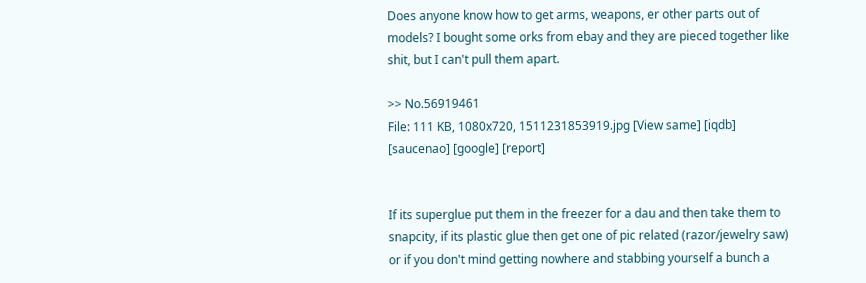Does anyone know how to get arms, weapons, er other parts out of models? I bought some orks from ebay and they are pieced together like shit, but I can't pull them apart.

>> No.56919461
File: 111 KB, 1080x720, 1511231853919.jpg [View same] [iqdb] [saucenao] [google] [report]


If its superglue put them in the freezer for a dau and then take them to snapcity, if its plastic glue then get one of pic related (razor/jewelry saw) or if you don't mind getting nowhere and stabbing yourself a bunch a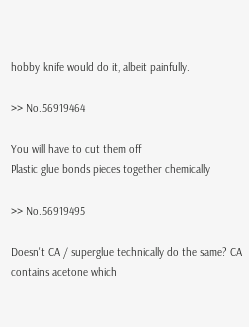hobby knife would do it, albeit painfully.

>> No.56919464

You will have to cut them off
Plastic glue bonds pieces together chemically

>> No.56919495

Doesn't CA / superglue technically do the same? CA contains acetone which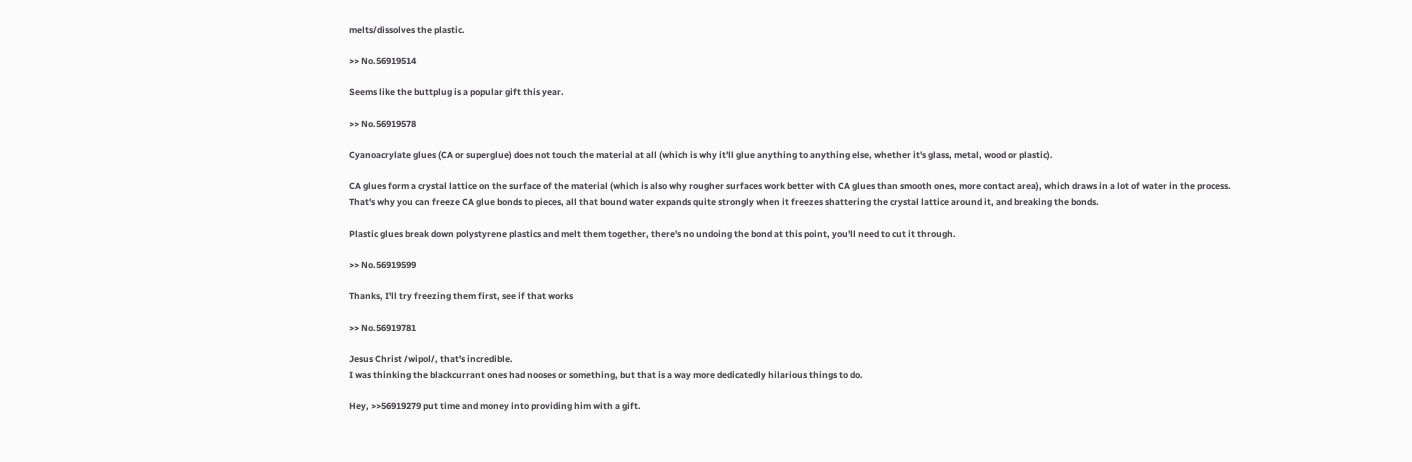melts/dissolves the plastic.

>> No.56919514

Seems like the buttplug is a popular gift this year.

>> No.56919578

Cyanoacrylate glues (CA or superglue) does not touch the material at all (which is why it'll glue anything to anything else, whether it's glass, metal, wood or plastic).

CA glues form a crystal lattice on the surface of the material (which is also why rougher surfaces work better with CA glues than smooth ones, more contact area), which draws in a lot of water in the process.
That's why you can freeze CA glue bonds to pieces, all that bound water expands quite strongly when it freezes shattering the crystal lattice around it, and breaking the bonds.

Plastic glues break down polystyrene plastics and melt them together, there's no undoing the bond at this point, you'll need to cut it through.

>> No.56919599

Thanks, I'll try freezing them first, see if that works

>> No.56919781

Jesus Christ /wipol/, that's incredible.
I was thinking the blackcurrant ones had nooses or something, but that is a way more dedicatedly hilarious things to do.

Hey, >>56919279 put time and money into providing him with a gift.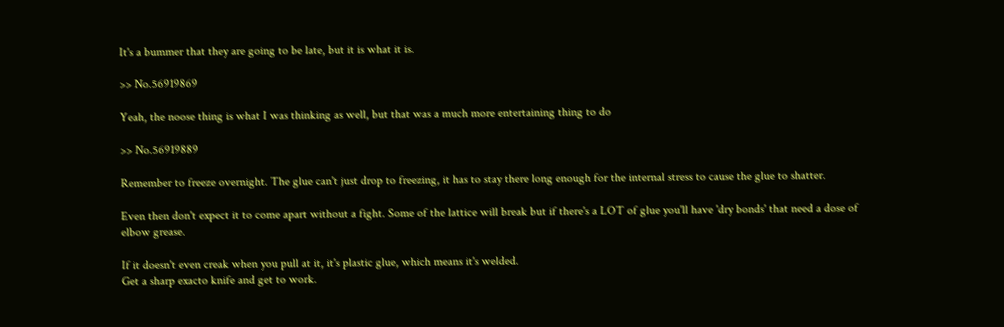It's a bummer that they are going to be late, but it is what it is.

>> No.56919869

Yeah, the noose thing is what I was thinking as well, but that was a much more entertaining thing to do

>> No.56919889

Remember to freeze overnight. The glue can't just drop to freezing, it has to stay there long enough for the internal stress to cause the glue to shatter.

Even then don't expect it to come apart without a fight. Some of the lattice will break but if there's a LOT of glue you'll have 'dry bonds' that need a dose of elbow grease.

If it doesn't even creak when you pull at it, it's plastic glue, which means it's welded.
Get a sharp exacto knife and get to work.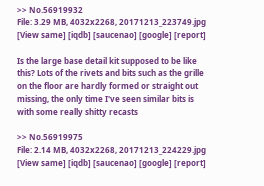>> No.56919932
File: 3.29 MB, 4032x2268, 20171213_223749.jpg [View same] [iqdb] [saucenao] [google] [report]

Is the large base detail kit supposed to be like this? Lots of the rivets and bits such as the grille on the floor are hardly formed or straight out missing, the only time I've seen similar bits is with some really shitty recasts

>> No.56919975
File: 2.14 MB, 4032x2268, 20171213_224229.jpg [View same] [iqdb] [saucenao] [google] [report]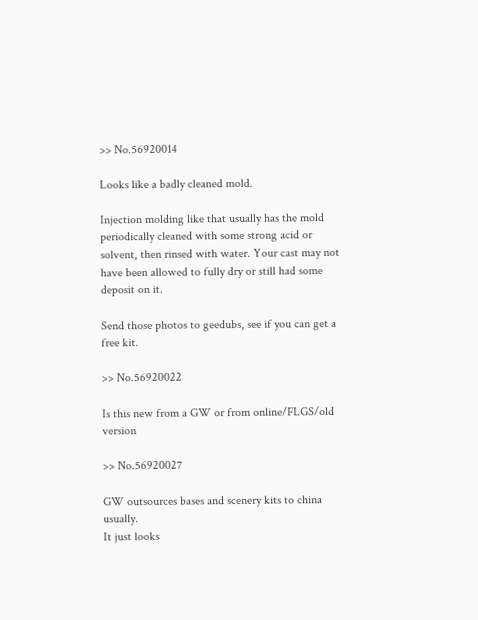>> No.56920014

Looks like a badly cleaned mold.

Injection molding like that usually has the mold periodically cleaned with some strong acid or solvent, then rinsed with water. Your cast may not have been allowed to fully dry or still had some deposit on it.

Send those photos to geedubs, see if you can get a free kit.

>> No.56920022

Is this new from a GW or from online/FLGS/old version

>> No.56920027

GW outsources bases and scenery kits to china usually.
It just looks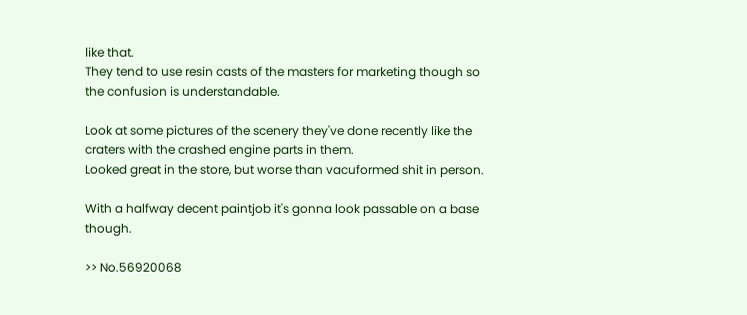like that.
They tend to use resin casts of the masters for marketing though so the confusion is understandable.

Look at some pictures of the scenery they've done recently like the craters with the crashed engine parts in them.
Looked great in the store, but worse than vacuformed shit in person.

With a halfway decent paintjob it's gonna look passable on a base though.

>> No.56920068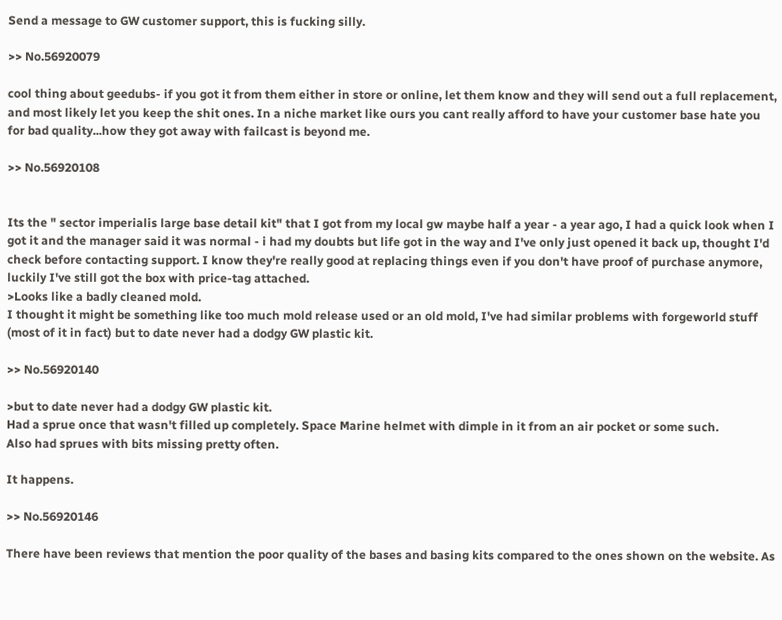Send a message to GW customer support, this is fucking silly.

>> No.56920079

cool thing about geedubs- if you got it from them either in store or online, let them know and they will send out a full replacement, and most likely let you keep the shit ones. In a niche market like ours you cant really afford to have your customer base hate you for bad quality...how they got away with failcast is beyond me.

>> No.56920108


Its the " sector imperialis large base detail kit" that I got from my local gw maybe half a year - a year ago, I had a quick look when I got it and the manager said it was normal - i had my doubts but life got in the way and I've only just opened it back up, thought I'd check before contacting support. I know they're really good at replacing things even if you don't have proof of purchase anymore, luckily I've still got the box with price-tag attached.
>Looks like a badly cleaned mold.
I thought it might be something like too much mold release used or an old mold, I've had similar problems with forgeworld stuff (most of it in fact) but to date never had a dodgy GW plastic kit.

>> No.56920140

>but to date never had a dodgy GW plastic kit.
Had a sprue once that wasn't filled up completely. Space Marine helmet with dimple in it from an air pocket or some such.
Also had sprues with bits missing pretty often.

It happens.

>> No.56920146

There have been reviews that mention the poor quality of the bases and basing kits compared to the ones shown on the website. As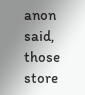anon said, those store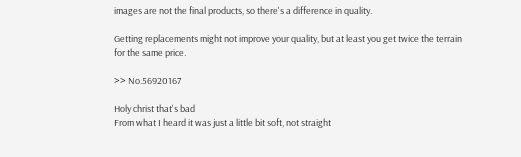images are not the final products, so there's a difference in quality.

Getting replacements might not improve your quality, but at least you get twice the terrain for the same price.

>> No.56920167

Holy christ that's bad
From what I heard it was just a little bit soft, not straight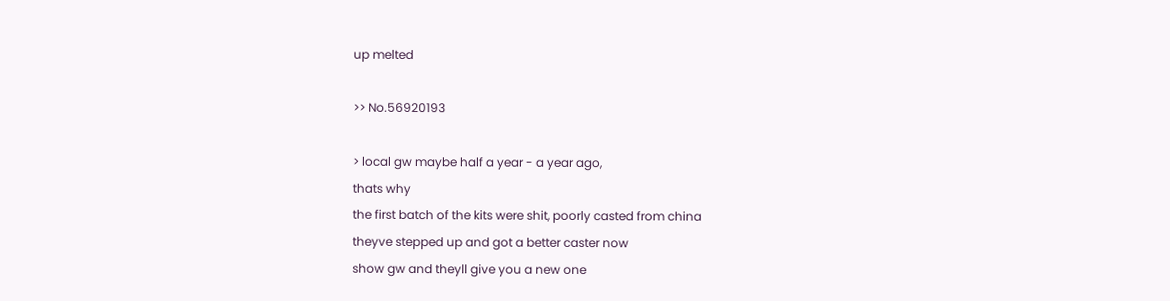up melted

>> No.56920193

> local gw maybe half a year - a year ago,
thats why
the first batch of the kits were shit, poorly casted from china
theyve stepped up and got a better caster now
show gw and theyll give you a new one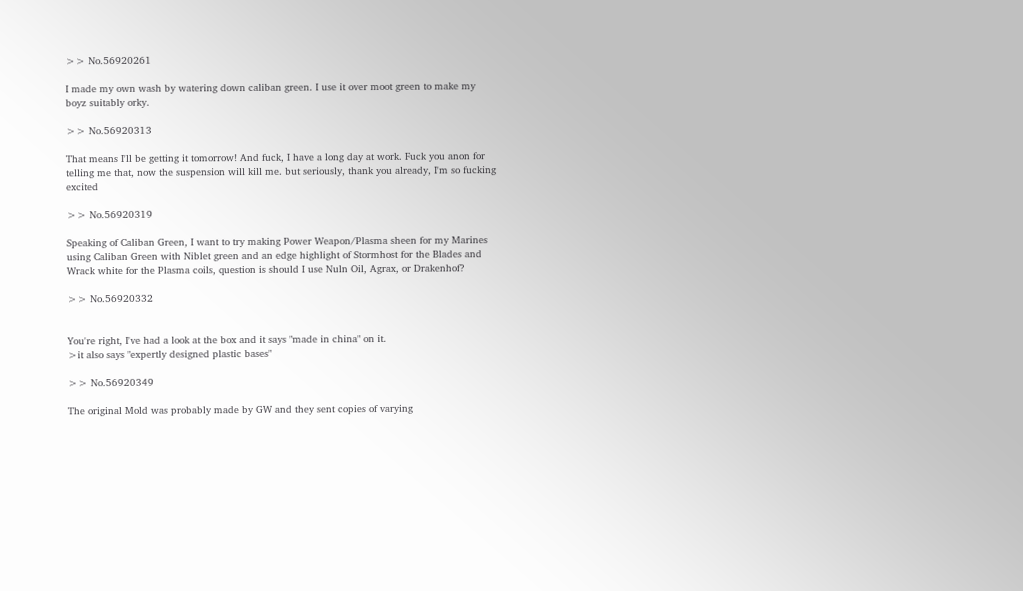>> No.56920261

I made my own wash by watering down caliban green. I use it over moot green to make my boyz suitably orky.

>> No.56920313

That means I'll be getting it tomorrow! And fuck, I have a long day at work. Fuck you anon for telling me that, now the suspension will kill me. but seriously, thank you already, I'm so fucking excited

>> No.56920319

Speaking of Caliban Green, I want to try making Power Weapon/Plasma sheen for my Marines using Caliban Green with Niblet green and an edge highlight of Stormhost for the Blades and Wrack white for the Plasma coils, question is should I use Nuln Oil, Agrax, or Drakenhof?

>> No.56920332


You're right, I've had a look at the box and it says "made in china" on it.
>it also says "expertly designed plastic bases"

>> No.56920349

The original Mold was probably made by GW and they sent copies of varying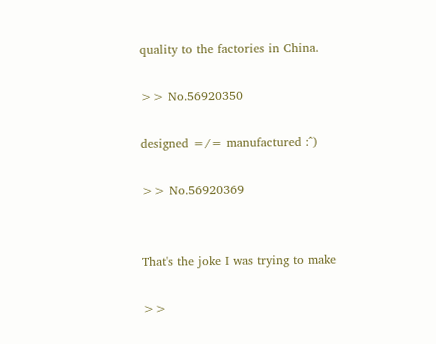quality to the factories in China.

>> No.56920350

designed =/= manufactured :^)

>> No.56920369


That's the joke I was trying to make

>>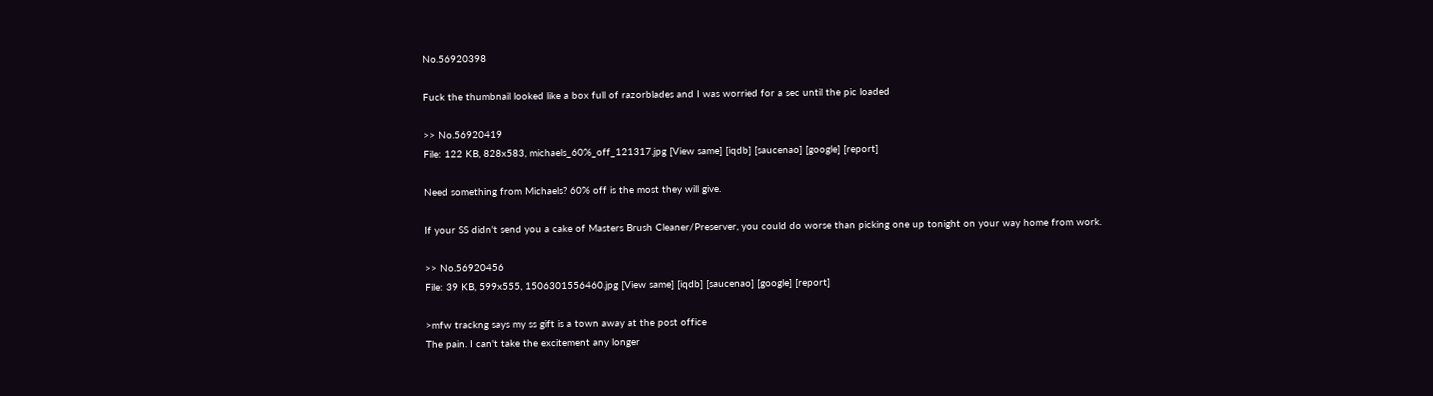No.56920398

Fuck the thumbnail looked like a box full of razorblades and I was worried for a sec until the pic loaded

>> No.56920419
File: 122 KB, 828x583, michaels_60%_off_121317.jpg [View same] [iqdb] [saucenao] [google] [report]

Need something from Michaels? 60% off is the most they will give.

If your SS didn't send you a cake of Masters Brush Cleaner/Preserver, you could do worse than picking one up tonight on your way home from work.

>> No.56920456
File: 39 KB, 599x555, 1506301556460.jpg [View same] [iqdb] [saucenao] [google] [report]

>mfw trackng says my ss gift is a town away at the post office
The pain. I can't take the excitement any longer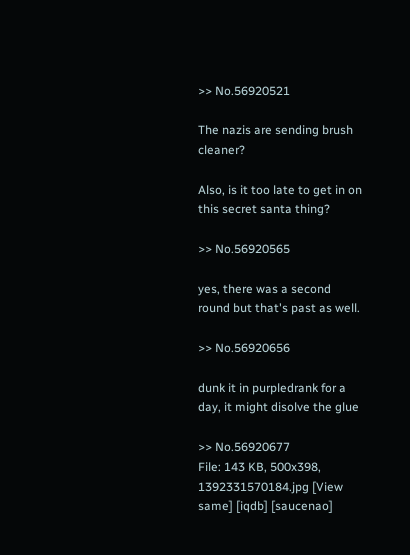>> No.56920521

The nazis are sending brush cleaner?

Also, is it too late to get in on this secret santa thing?

>> No.56920565

yes, there was a second round but that's past as well.

>> No.56920656

dunk it in purpledrank for a day, it might disolve the glue

>> No.56920677
File: 143 KB, 500x398, 1392331570184.jpg [View same] [iqdb] [saucenao]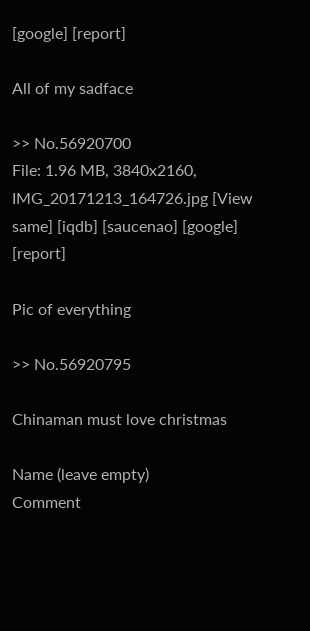[google] [report]

All of my sadface

>> No.56920700
File: 1.96 MB, 3840x2160, IMG_20171213_164726.jpg [View same] [iqdb] [saucenao] [google] [report]

Pic of everything

>> No.56920795

Chinaman must love christmas

Name (leave empty)
Comment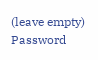(leave empty)
Password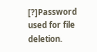[?]Password used for file deletion.